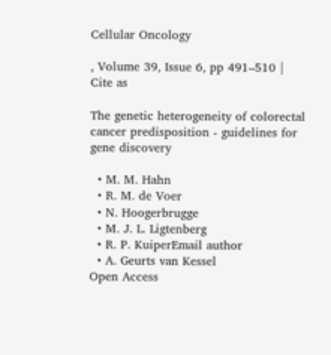Cellular Oncology

, Volume 39, Issue 6, pp 491–510 | Cite as

The genetic heterogeneity of colorectal cancer predisposition - guidelines for gene discovery

  • M. M. Hahn
  • R. M. de Voer
  • N. Hoogerbrugge
  • M. J. L. Ligtenberg
  • R. P. KuiperEmail author
  • A. Geurts van Kessel
Open Access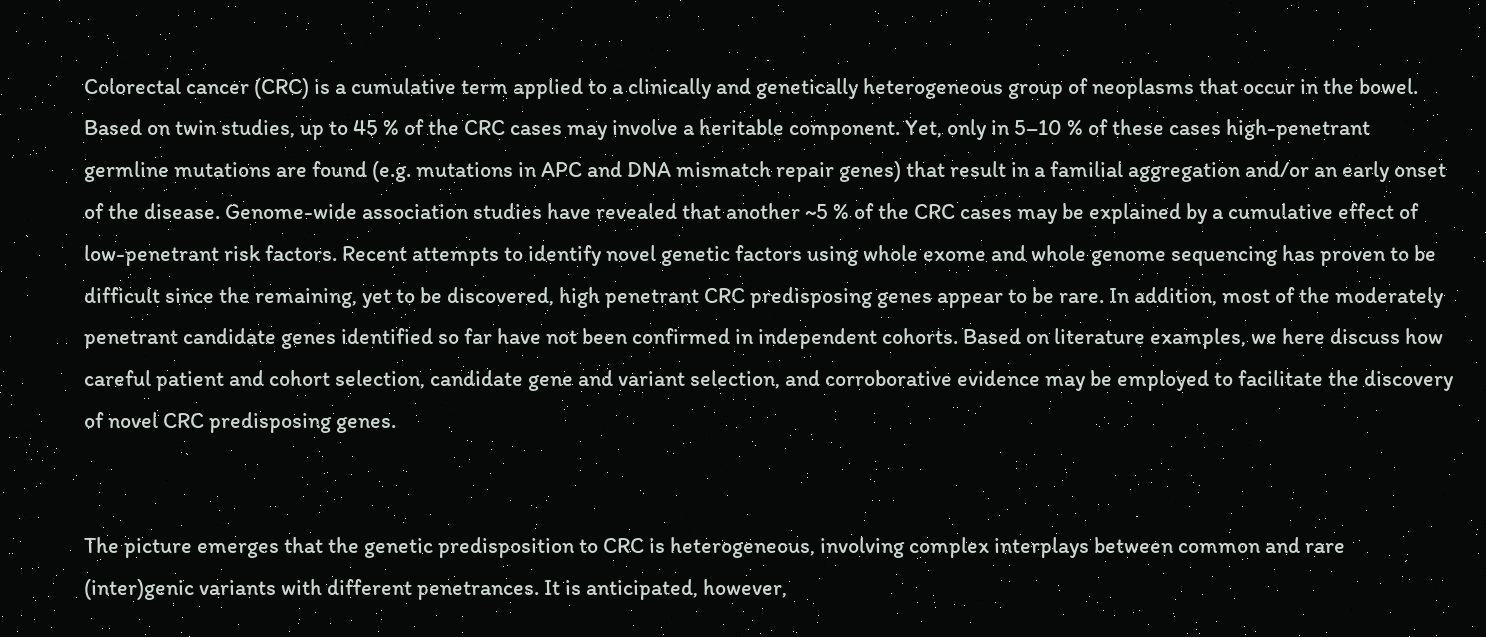Colorectal cancer (CRC) is a cumulative term applied to a clinically and genetically heterogeneous group of neoplasms that occur in the bowel. Based on twin studies, up to 45 % of the CRC cases may involve a heritable component. Yet, only in 5–10 % of these cases high-penetrant germline mutations are found (e.g. mutations in APC and DNA mismatch repair genes) that result in a familial aggregation and/or an early onset of the disease. Genome-wide association studies have revealed that another ~5 % of the CRC cases may be explained by a cumulative effect of low-penetrant risk factors. Recent attempts to identify novel genetic factors using whole exome and whole genome sequencing has proven to be difficult since the remaining, yet to be discovered, high penetrant CRC predisposing genes appear to be rare. In addition, most of the moderately penetrant candidate genes identified so far have not been confirmed in independent cohorts. Based on literature examples, we here discuss how careful patient and cohort selection, candidate gene and variant selection, and corroborative evidence may be employed to facilitate the discovery of novel CRC predisposing genes.


The picture emerges that the genetic predisposition to CRC is heterogeneous, involving complex interplays between common and rare (inter)genic variants with different penetrances. It is anticipated, however,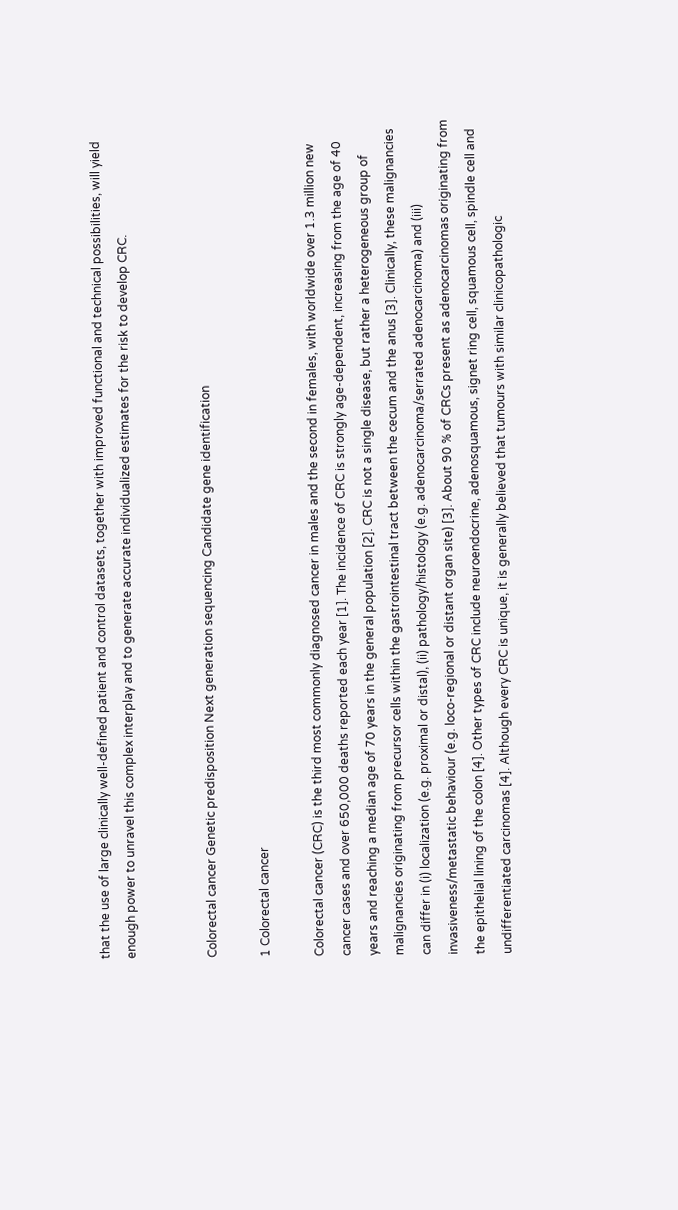that the use of large clinically well-defined patient and control datasets, together with improved functional and technical possibilities, will yield enough power to unravel this complex interplay and to generate accurate individualized estimates for the risk to develop CRC.


Colorectal cancer Genetic predisposition Next generation sequencing Candidate gene identification

1 Colorectal cancer

Colorectal cancer (CRC) is the third most commonly diagnosed cancer in males and the second in females, with worldwide over 1.3 million new cancer cases and over 650,000 deaths reported each year [1]. The incidence of CRC is strongly age-dependent, increasing from the age of 40 years and reaching a median age of 70 years in the general population [2]. CRC is not a single disease, but rather a heterogeneous group of malignancies originating from precursor cells within the gastrointestinal tract between the cecum and the anus [3]. Clinically, these malignancies can differ in (i) localization (e.g. proximal or distal), (ii) pathology/histology (e.g. adenocarcinoma/serrated adenocarcinoma) and (iii) invasiveness/metastatic behaviour (e.g. loco-regional or distant organ site) [3]. About 90 % of CRCs present as adenocarcinomas originating from the epithelial lining of the colon [4]. Other types of CRC include neuroendocrine, adenosquamous, signet ring cell, squamous cell, spindle cell and undifferentiated carcinomas [4]. Although every CRC is unique, it is generally believed that tumours with similar clinicopathologic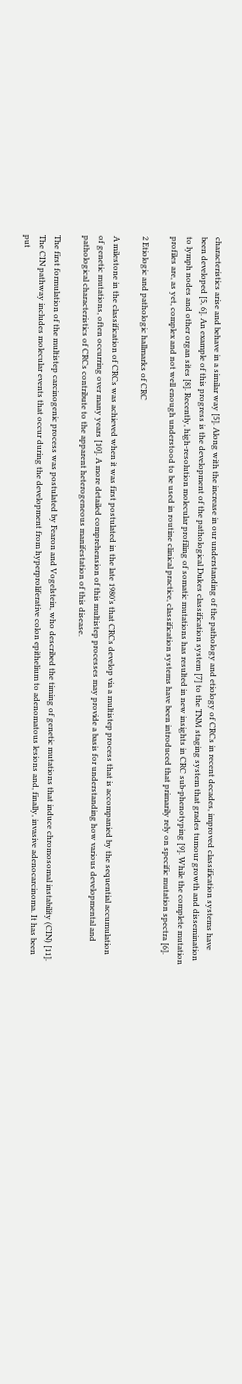characteristics arise and behave in a similar way [5]. Along with the increase in our understanding of the pathology and etiology of CRCs in recent decades, improved classification systems have been developed [5, 6]. An example of this progress is the development of the pathological Dukes classification system [7] to the TNM staging system that grades tumour growth and dissemination to lymph nodes and other organ sites [8]. Recently, high-resolution molecular profiling of somatic mutations has resulted in new insights in CRC sub-phenotyping [9]. While the complete mutation profiles are, as yet, complex and not well enough understood to be used in routine clinical practice, classification systems have been introduced that primarily rely on specific mutation spectra [6].

2 Etiologic and pathologic hallmarks of CRC

A milestone in the classification of CRCs was achieved when it was first postulated in the late 1980’s that CRCs develop via a multistep process that is accompanied by the sequential accumulation of genetic mutations, often occurring over many years [10]. A more detailed comprehension of this multistep processes may provide a basis for understanding how various developmental and pathological characteristics of CRCs contribute to the apparent heterogeneous manifestation of this disease.

The first formulation of the multistep carcinogenic process was postulated by Fearon and Vogelstein, who described the timing of genetic mutations that induce chromosomal instability (CIN) [11]. The CIN pathway includes molecular events that occur during the development from hyperproliferative colon epithelium to adenomatous lesions and, finally, invasive adenocarcinoma. It has been put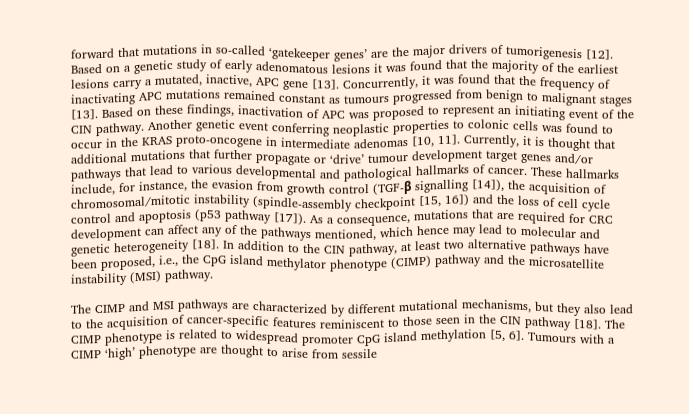forward that mutations in so-called ‘gatekeeper genes’ are the major drivers of tumorigenesis [12]. Based on a genetic study of early adenomatous lesions it was found that the majority of the earliest lesions carry a mutated, inactive, APC gene [13]. Concurrently, it was found that the frequency of inactivating APC mutations remained constant as tumours progressed from benign to malignant stages [13]. Based on these findings, inactivation of APC was proposed to represent an initiating event of the CIN pathway. Another genetic event conferring neoplastic properties to colonic cells was found to occur in the KRAS proto-oncogene in intermediate adenomas [10, 11]. Currently, it is thought that additional mutations that further propagate or ‘drive’ tumour development target genes and/or pathways that lead to various developmental and pathological hallmarks of cancer. These hallmarks include, for instance, the evasion from growth control (TGF-β signalling [14]), the acquisition of chromosomal/mitotic instability (spindle-assembly checkpoint [15, 16]) and the loss of cell cycle control and apoptosis (p53 pathway [17]). As a consequence, mutations that are required for CRC development can affect any of the pathways mentioned, which hence may lead to molecular and genetic heterogeneity [18]. In addition to the CIN pathway, at least two alternative pathways have been proposed, i.e., the CpG island methylator phenotype (CIMP) pathway and the microsatellite instability (MSI) pathway.

The CIMP and MSI pathways are characterized by different mutational mechanisms, but they also lead to the acquisition of cancer-specific features reminiscent to those seen in the CIN pathway [18]. The CIMP phenotype is related to widespread promoter CpG island methylation [5, 6]. Tumours with a CIMP ‘high’ phenotype are thought to arise from sessile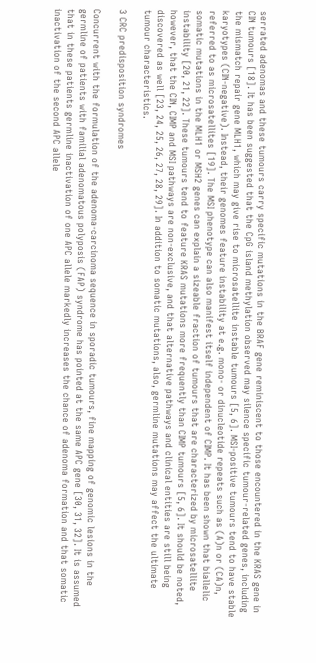serrated adenomas and these tumours carry specific mutations in the BRAF gene reminiscent to those encountered in the KRAS gene in CIN tumours [18]. It has been suggested that the CpG island methylation observed may silence specific tumour-related genes, including the mismatch repair gene MLH1, which may give rise to microsatellite instable tumours [5, 6]. MSI-positive tumours tend to have stable karyotypes (CIN-negative). Instead, their genomes feature instability at e.g. mono- or dinucleotide repeats such as (A)n or (CA)n, referred to as microsatellites [19]. The MSI phenotype can also manifest itself independent of CIMP. It has been shown that biallelic somatic mutations in the MLH1 or MSH2 genes can explain a sizeable fraction of tumours that are characterized by microsatellite instability [20, 21, 22]. These tumours tend to feature KRAS mutations more frequently than CIMP tumours [5, 6]. It should be noted, however, that the CIN, CIMP and MSI pathways are non-exclusive, and that alternative pathways and clinical entities are still being discovered as well [23, 24, 25, 26, 27, 28, 29]. In addition to somatic mutations, also, germline mutations may affect the ultimate tumour characteristics.

3 CRC predisposition syndromes

Concurrent with the formulation of the adenoma-carcinoma sequence in sporadic tumours, fine mapping of genomic lesions in the germline of patients with familial adenomatous polyposis (FAP) syndrome has pointed at the same APC gene [30, 31, 32]. It is assumed that in these patients germline inactivation of one APC allele markedly increases the chance of adenoma formation and that somatic inactivation of the second APC allele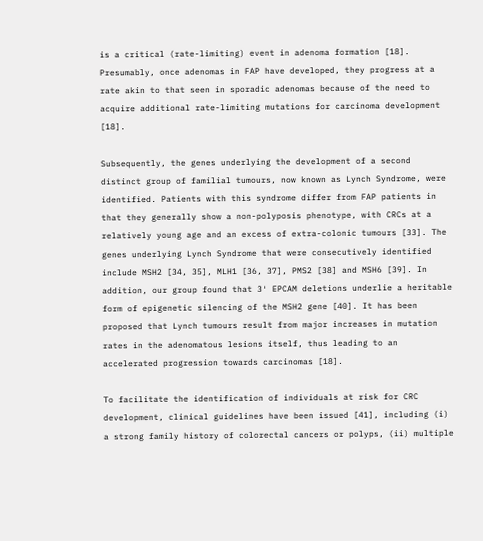is a critical (rate-limiting) event in adenoma formation [18]. Presumably, once adenomas in FAP have developed, they progress at a rate akin to that seen in sporadic adenomas because of the need to acquire additional rate-limiting mutations for carcinoma development [18].

Subsequently, the genes underlying the development of a second distinct group of familial tumours, now known as Lynch Syndrome, were identified. Patients with this syndrome differ from FAP patients in that they generally show a non-polyposis phenotype, with CRCs at a relatively young age and an excess of extra-colonic tumours [33]. The genes underlying Lynch Syndrome that were consecutively identified include MSH2 [34, 35], MLH1 [36, 37], PMS2 [38] and MSH6 [39]. In addition, our group found that 3′ EPCAM deletions underlie a heritable form of epigenetic silencing of the MSH2 gene [40]. It has been proposed that Lynch tumours result from major increases in mutation rates in the adenomatous lesions itself, thus leading to an accelerated progression towards carcinomas [18].

To facilitate the identification of individuals at risk for CRC development, clinical guidelines have been issued [41], including (i) a strong family history of colorectal cancers or polyps, (ii) multiple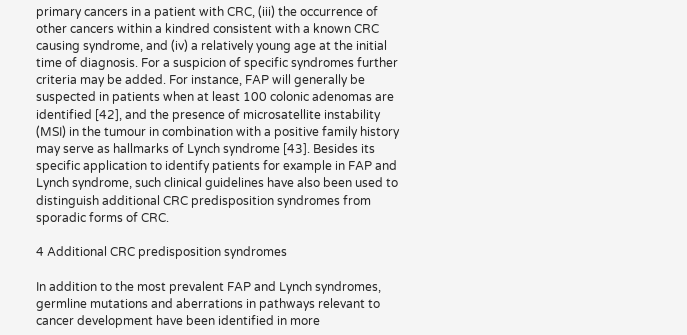primary cancers in a patient with CRC, (iii) the occurrence of other cancers within a kindred consistent with a known CRC causing syndrome, and (iv) a relatively young age at the initial time of diagnosis. For a suspicion of specific syndromes further criteria may be added. For instance, FAP will generally be suspected in patients when at least 100 colonic adenomas are identified [42], and the presence of microsatellite instability (MSI) in the tumour in combination with a positive family history may serve as hallmarks of Lynch syndrome [43]. Besides its specific application to identify patients for example in FAP and Lynch syndrome, such clinical guidelines have also been used to distinguish additional CRC predisposition syndromes from sporadic forms of CRC.

4 Additional CRC predisposition syndromes

In addition to the most prevalent FAP and Lynch syndromes, germline mutations and aberrations in pathways relevant to cancer development have been identified in more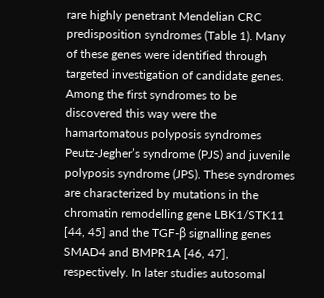rare highly penetrant Mendelian CRC predisposition syndromes (Table 1). Many of these genes were identified through targeted investigation of candidate genes. Among the first syndromes to be discovered this way were the hamartomatous polyposis syndromes Peutz-Jegher’s syndrome (PJS) and juvenile polyposis syndrome (JPS). These syndromes are characterized by mutations in the chromatin remodelling gene LBK1/STK11 [44, 45] and the TGF-β signalling genes SMAD4 and BMPR1A [46, 47], respectively. In later studies autosomal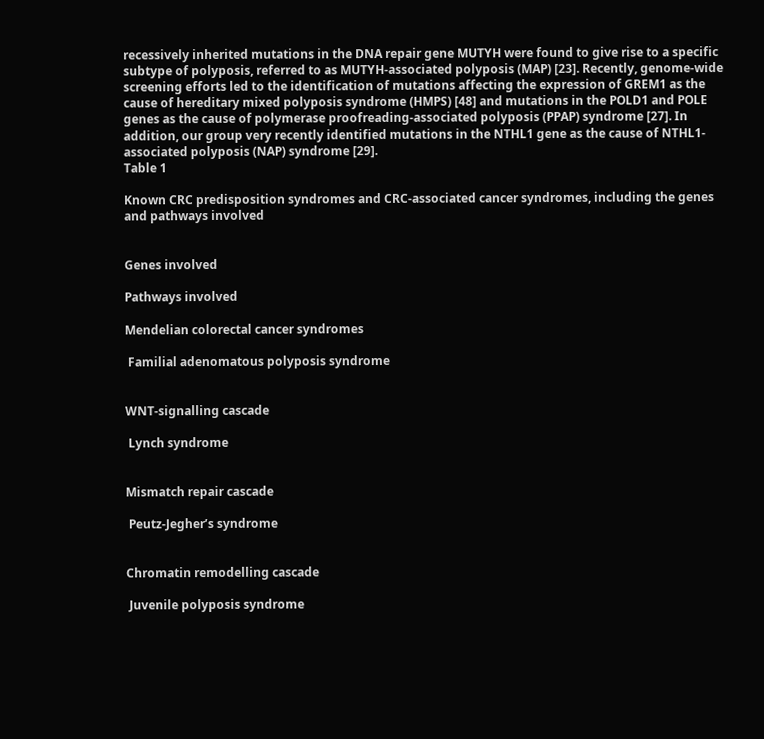recessively inherited mutations in the DNA repair gene MUTYH were found to give rise to a specific subtype of polyposis, referred to as MUTYH-associated polyposis (MAP) [23]. Recently, genome-wide screening efforts led to the identification of mutations affecting the expression of GREM1 as the cause of hereditary mixed polyposis syndrome (HMPS) [48] and mutations in the POLD1 and POLE genes as the cause of polymerase proofreading-associated polyposis (PPAP) syndrome [27]. In addition, our group very recently identified mutations in the NTHL1 gene as the cause of NTHL1-associated polyposis (NAP) syndrome [29].
Table 1

Known CRC predisposition syndromes and CRC-associated cancer syndromes, including the genes and pathways involved


Genes involved

Pathways involved

Mendelian colorectal cancer syndromes

 Familial adenomatous polyposis syndrome


WNT-signalling cascade

 Lynch syndrome


Mismatch repair cascade

 Peutz-Jegher’s syndrome


Chromatin remodelling cascade

 Juvenile polyposis syndrome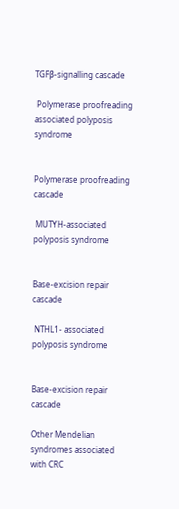TGFβ-signalling cascade

 Polymerase proofreading associated polyposis syndrome


Polymerase proofreading cascade

 MUTYH-associated polyposis syndrome


Base-excision repair cascade

 NTHL1- associated polyposis syndrome


Base-excision repair cascade

Other Mendelian syndromes associated with CRC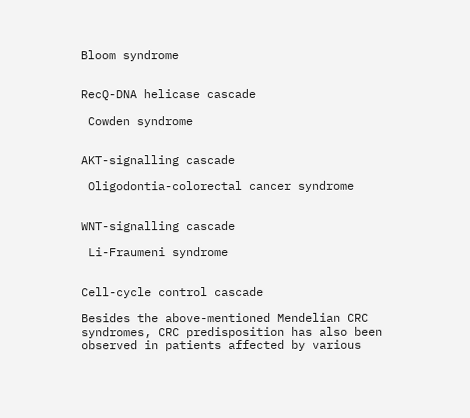Bloom syndrome


RecQ-DNA helicase cascade

 Cowden syndrome


AKT-signalling cascade

 Oligodontia-colorectal cancer syndrome


WNT-signalling cascade

 Li-Fraumeni syndrome


Cell-cycle control cascade

Besides the above-mentioned Mendelian CRC syndromes, CRC predisposition has also been observed in patients affected by various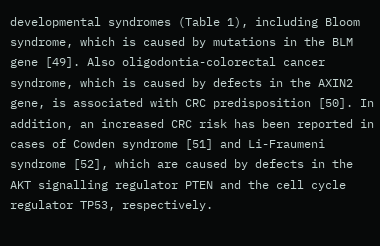developmental syndromes (Table 1), including Bloom syndrome, which is caused by mutations in the BLM gene [49]. Also oligodontia-colorectal cancer syndrome, which is caused by defects in the AXIN2 gene, is associated with CRC predisposition [50]. In addition, an increased CRC risk has been reported in cases of Cowden syndrome [51] and Li-Fraumeni syndrome [52], which are caused by defects in the AKT signalling regulator PTEN and the cell cycle regulator TP53, respectively.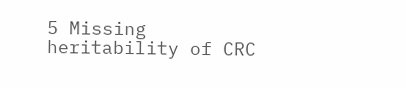5 Missing heritability of CRC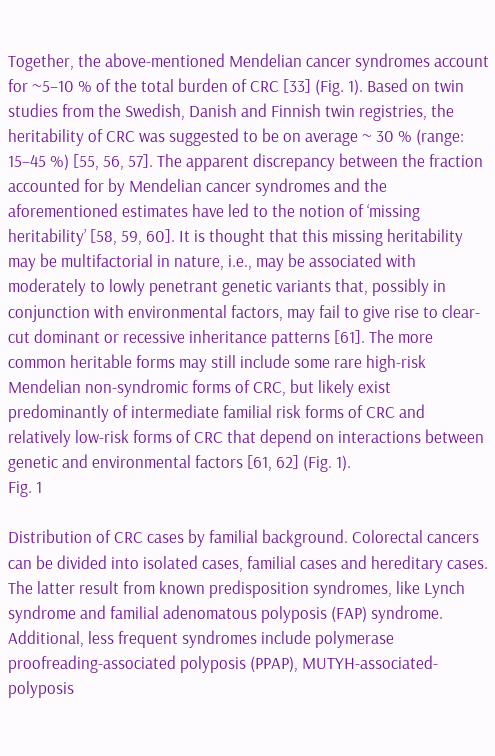Together, the above-mentioned Mendelian cancer syndromes account for ~5–10 % of the total burden of CRC [33] (Fig. 1). Based on twin studies from the Swedish, Danish and Finnish twin registries, the heritability of CRC was suggested to be on average ~ 30 % (range: 15–45 %) [55, 56, 57]. The apparent discrepancy between the fraction accounted for by Mendelian cancer syndromes and the aforementioned estimates have led to the notion of ‘missing heritability’ [58, 59, 60]. It is thought that this missing heritability may be multifactorial in nature, i.e., may be associated with moderately to lowly penetrant genetic variants that, possibly in conjunction with environmental factors, may fail to give rise to clear-cut dominant or recessive inheritance patterns [61]. The more common heritable forms may still include some rare high-risk Mendelian non-syndromic forms of CRC, but likely exist predominantly of intermediate familial risk forms of CRC and relatively low-risk forms of CRC that depend on interactions between genetic and environmental factors [61, 62] (Fig. 1).
Fig. 1

Distribution of CRC cases by familial background. Colorectal cancers can be divided into isolated cases, familial cases and hereditary cases. The latter result from known predisposition syndromes, like Lynch syndrome and familial adenomatous polyposis (FAP) syndrome. Additional, less frequent syndromes include polymerase proofreading-associated polyposis (PPAP), MUTYH-associated-polyposis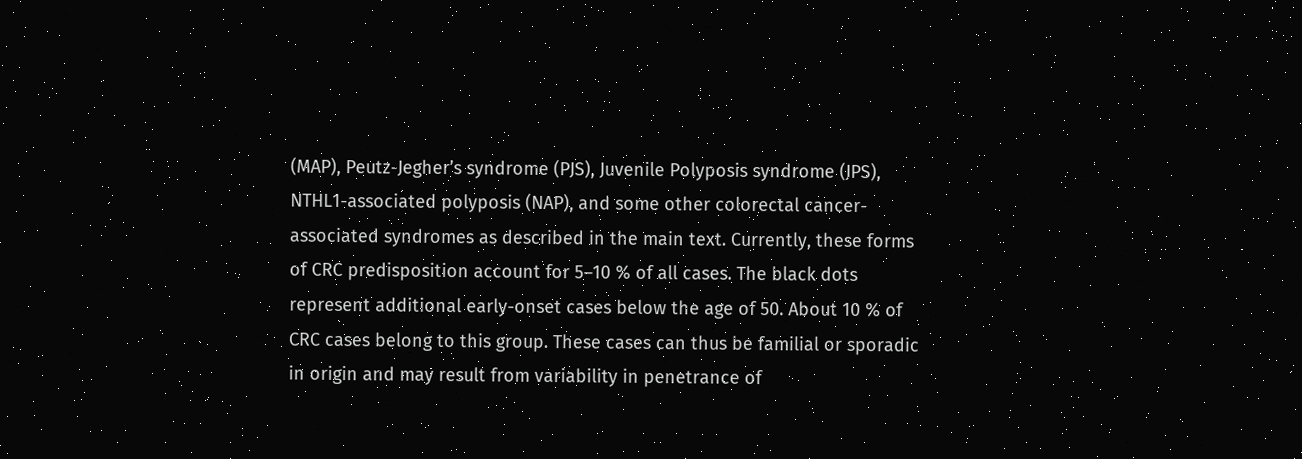(MAP), Peutz-Jegher’s syndrome (PJS), Juvenile Polyposis syndrome (JPS), NTHL1-associated polyposis (NAP), and some other colorectal cancer-associated syndromes as described in the main text. Currently, these forms of CRC predisposition account for 5–10 % of all cases. The black dots represent additional early-onset cases below the age of 50. About 10 % of CRC cases belong to this group. These cases can thus be familial or sporadic in origin and may result from variability in penetrance of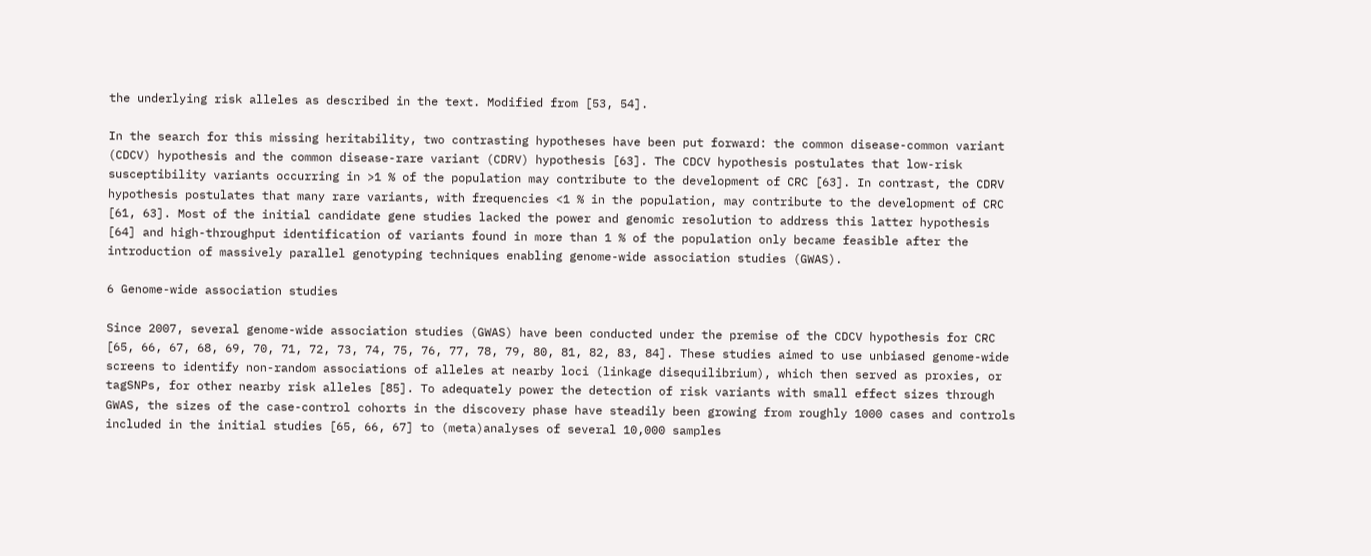the underlying risk alleles as described in the text. Modified from [53, 54].

In the search for this missing heritability, two contrasting hypotheses have been put forward: the common disease-common variant (CDCV) hypothesis and the common disease-rare variant (CDRV) hypothesis [63]. The CDCV hypothesis postulates that low-risk susceptibility variants occurring in >1 % of the population may contribute to the development of CRC [63]. In contrast, the CDRV hypothesis postulates that many rare variants, with frequencies <1 % in the population, may contribute to the development of CRC [61, 63]. Most of the initial candidate gene studies lacked the power and genomic resolution to address this latter hypothesis [64] and high-throughput identification of variants found in more than 1 % of the population only became feasible after the introduction of massively parallel genotyping techniques enabling genome-wide association studies (GWAS).

6 Genome-wide association studies

Since 2007, several genome-wide association studies (GWAS) have been conducted under the premise of the CDCV hypothesis for CRC [65, 66, 67, 68, 69, 70, 71, 72, 73, 74, 75, 76, 77, 78, 79, 80, 81, 82, 83, 84]. These studies aimed to use unbiased genome-wide screens to identify non-random associations of alleles at nearby loci (linkage disequilibrium), which then served as proxies, or tagSNPs, for other nearby risk alleles [85]. To adequately power the detection of risk variants with small effect sizes through GWAS, the sizes of the case-control cohorts in the discovery phase have steadily been growing from roughly 1000 cases and controls included in the initial studies [65, 66, 67] to (meta)analyses of several 10,000 samples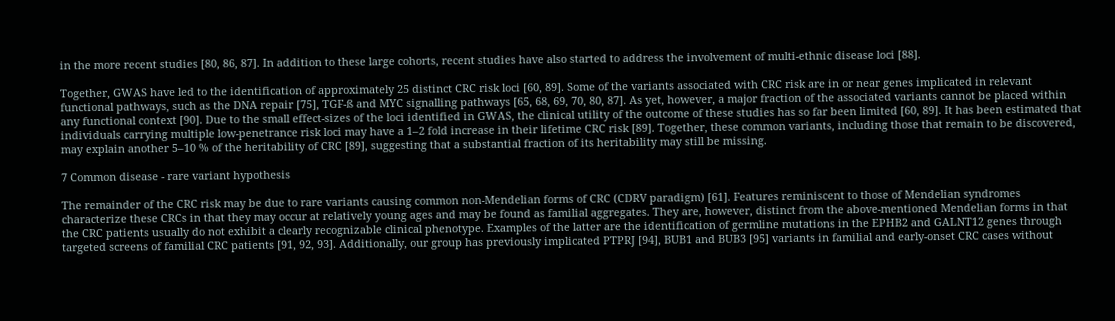in the more recent studies [80, 86, 87]. In addition to these large cohorts, recent studies have also started to address the involvement of multi-ethnic disease loci [88].

Together, GWAS have led to the identification of approximately 25 distinct CRC risk loci [60, 89]. Some of the variants associated with CRC risk are in or near genes implicated in relevant functional pathways, such as the DNA repair [75], TGF-ß and MYC signalling pathways [65, 68, 69, 70, 80, 87]. As yet, however, a major fraction of the associated variants cannot be placed within any functional context [90]. Due to the small effect-sizes of the loci identified in GWAS, the clinical utility of the outcome of these studies has so far been limited [60, 89]. It has been estimated that individuals carrying multiple low-penetrance risk loci may have a 1–2 fold increase in their lifetime CRC risk [89]. Together, these common variants, including those that remain to be discovered, may explain another 5–10 % of the heritability of CRC [89], suggesting that a substantial fraction of its heritability may still be missing.

7 Common disease - rare variant hypothesis

The remainder of the CRC risk may be due to rare variants causing common non-Mendelian forms of CRC (CDRV paradigm) [61]. Features reminiscent to those of Mendelian syndromes characterize these CRCs in that they may occur at relatively young ages and may be found as familial aggregates. They are, however, distinct from the above-mentioned Mendelian forms in that the CRC patients usually do not exhibit a clearly recognizable clinical phenotype. Examples of the latter are the identification of germline mutations in the EPHB2 and GALNT12 genes through targeted screens of familial CRC patients [91, 92, 93]. Additionally, our group has previously implicated PTPRJ [94], BUB1 and BUB3 [95] variants in familial and early-onset CRC cases without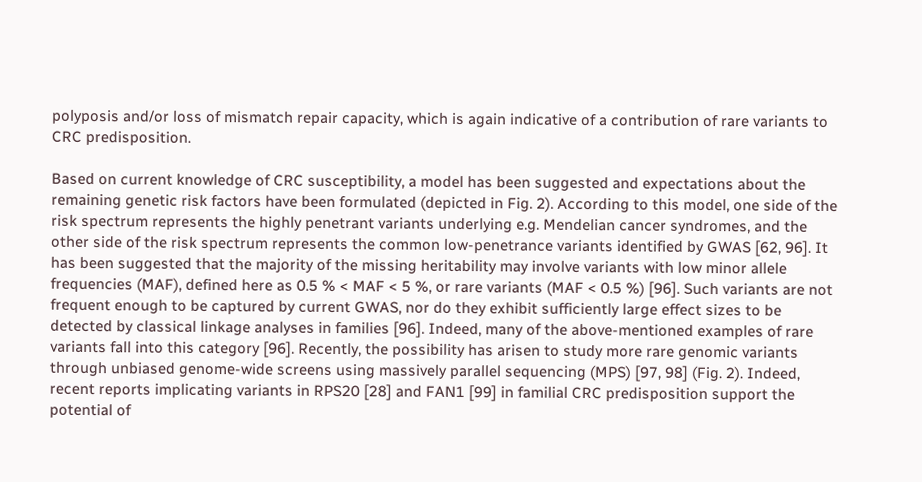polyposis and/or loss of mismatch repair capacity, which is again indicative of a contribution of rare variants to CRC predisposition.

Based on current knowledge of CRC susceptibility, a model has been suggested and expectations about the remaining genetic risk factors have been formulated (depicted in Fig. 2). According to this model, one side of the risk spectrum represents the highly penetrant variants underlying e.g. Mendelian cancer syndromes, and the other side of the risk spectrum represents the common low-penetrance variants identified by GWAS [62, 96]. It has been suggested that the majority of the missing heritability may involve variants with low minor allele frequencies (MAF), defined here as 0.5 % < MAF < 5 %, or rare variants (MAF < 0.5 %) [96]. Such variants are not frequent enough to be captured by current GWAS, nor do they exhibit sufficiently large effect sizes to be detected by classical linkage analyses in families [96]. Indeed, many of the above-mentioned examples of rare variants fall into this category [96]. Recently, the possibility has arisen to study more rare genomic variants through unbiased genome-wide screens using massively parallel sequencing (MPS) [97, 98] (Fig. 2). Indeed, recent reports implicating variants in RPS20 [28] and FAN1 [99] in familial CRC predisposition support the potential of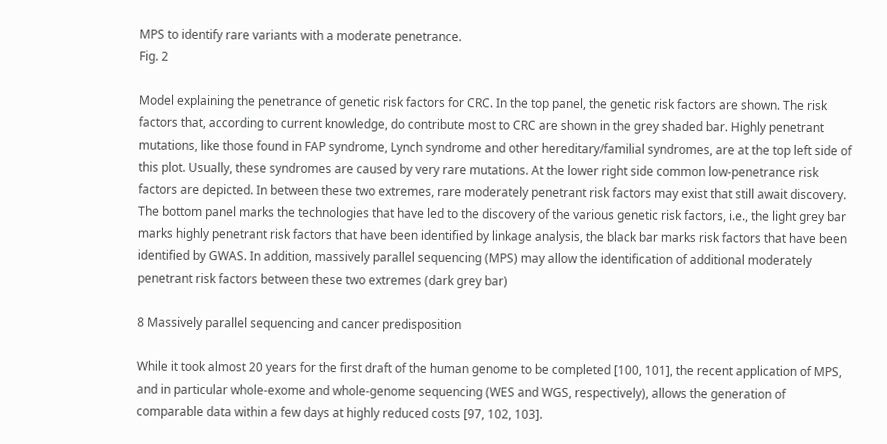MPS to identify rare variants with a moderate penetrance.
Fig. 2

Model explaining the penetrance of genetic risk factors for CRC. In the top panel, the genetic risk factors are shown. The risk factors that, according to current knowledge, do contribute most to CRC are shown in the grey shaded bar. Highly penetrant mutations, like those found in FAP syndrome, Lynch syndrome and other hereditary/familial syndromes, are at the top left side of this plot. Usually, these syndromes are caused by very rare mutations. At the lower right side common low-penetrance risk factors are depicted. In between these two extremes, rare moderately penetrant risk factors may exist that still await discovery. The bottom panel marks the technologies that have led to the discovery of the various genetic risk factors, i.e., the light grey bar marks highly penetrant risk factors that have been identified by linkage analysis, the black bar marks risk factors that have been identified by GWAS. In addition, massively parallel sequencing (MPS) may allow the identification of additional moderately penetrant risk factors between these two extremes (dark grey bar)

8 Massively parallel sequencing and cancer predisposition

While it took almost 20 years for the first draft of the human genome to be completed [100, 101], the recent application of MPS, and in particular whole-exome and whole-genome sequencing (WES and WGS, respectively), allows the generation of comparable data within a few days at highly reduced costs [97, 102, 103].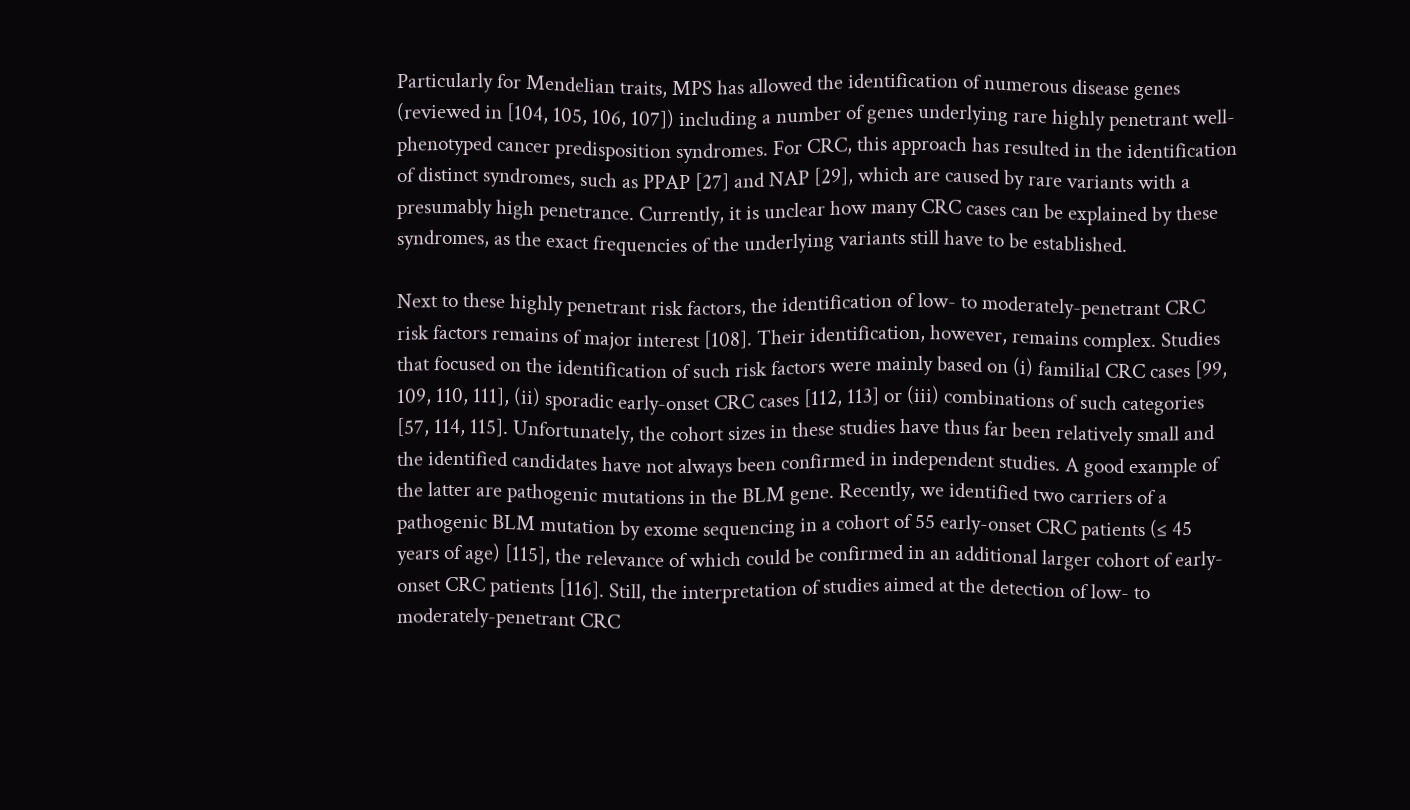Particularly for Mendelian traits, MPS has allowed the identification of numerous disease genes (reviewed in [104, 105, 106, 107]) including a number of genes underlying rare highly penetrant well-phenotyped cancer predisposition syndromes. For CRC, this approach has resulted in the identification of distinct syndromes, such as PPAP [27] and NAP [29], which are caused by rare variants with a presumably high penetrance. Currently, it is unclear how many CRC cases can be explained by these syndromes, as the exact frequencies of the underlying variants still have to be established.

Next to these highly penetrant risk factors, the identification of low- to moderately-penetrant CRC risk factors remains of major interest [108]. Their identification, however, remains complex. Studies that focused on the identification of such risk factors were mainly based on (i) familial CRC cases [99, 109, 110, 111], (ii) sporadic early-onset CRC cases [112, 113] or (iii) combinations of such categories [57, 114, 115]. Unfortunately, the cohort sizes in these studies have thus far been relatively small and the identified candidates have not always been confirmed in independent studies. A good example of the latter are pathogenic mutations in the BLM gene. Recently, we identified two carriers of a pathogenic BLM mutation by exome sequencing in a cohort of 55 early-onset CRC patients (≤ 45 years of age) [115], the relevance of which could be confirmed in an additional larger cohort of early-onset CRC patients [116]. Still, the interpretation of studies aimed at the detection of low- to moderately-penetrant CRC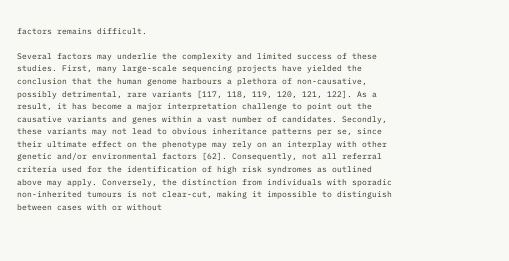factors remains difficult.

Several factors may underlie the complexity and limited success of these studies. First, many large-scale sequencing projects have yielded the conclusion that the human genome harbours a plethora of non-causative, possibly detrimental, rare variants [117, 118, 119, 120, 121, 122]. As a result, it has become a major interpretation challenge to point out the causative variants and genes within a vast number of candidates. Secondly, these variants may not lead to obvious inheritance patterns per se, since their ultimate effect on the phenotype may rely on an interplay with other genetic and/or environmental factors [62]. Consequently, not all referral criteria used for the identification of high risk syndromes as outlined above may apply. Conversely, the distinction from individuals with sporadic non-inherited tumours is not clear-cut, making it impossible to distinguish between cases with or without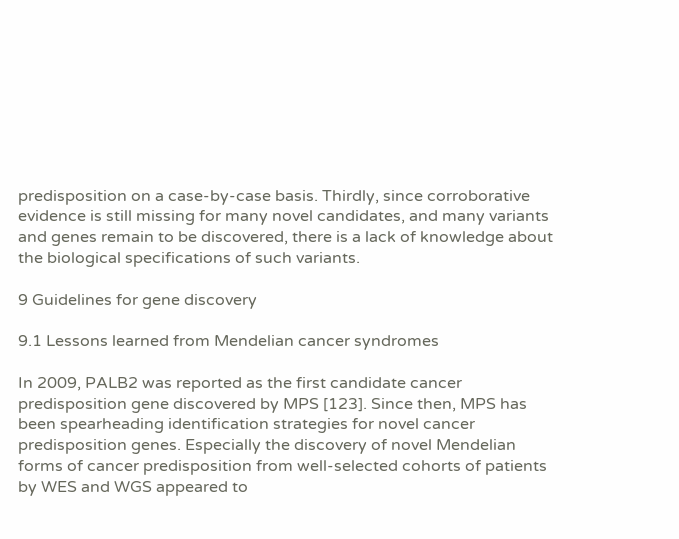predisposition on a case-by-case basis. Thirdly, since corroborative evidence is still missing for many novel candidates, and many variants and genes remain to be discovered, there is a lack of knowledge about the biological specifications of such variants.

9 Guidelines for gene discovery

9.1 Lessons learned from Mendelian cancer syndromes

In 2009, PALB2 was reported as the first candidate cancer predisposition gene discovered by MPS [123]. Since then, MPS has been spearheading identification strategies for novel cancer predisposition genes. Especially the discovery of novel Mendelian forms of cancer predisposition from well-selected cohorts of patients by WES and WGS appeared to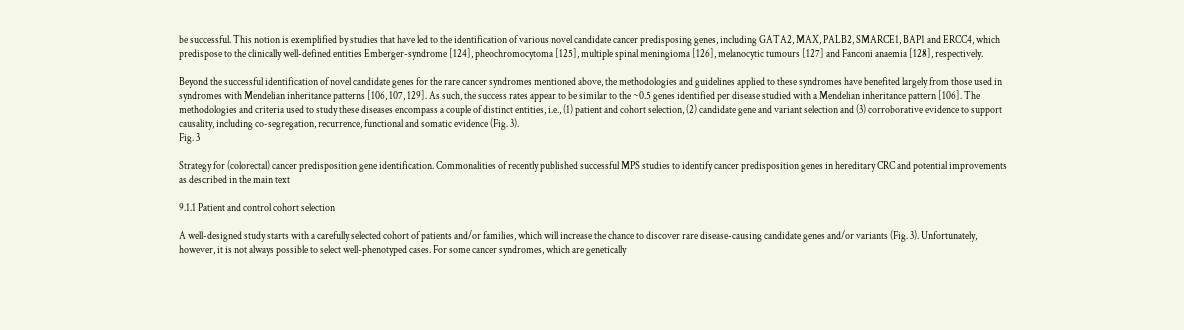be successful. This notion is exemplified by studies that have led to the identification of various novel candidate cancer predisposing genes, including GATA2, MAX, PALB2, SMARCE1, BAP1 and ERCC4, which predispose to the clinically well-defined entities Emberger-syndrome [124], pheochromocytoma [125], multiple spinal meningioma [126], melanocytic tumours [127] and Fanconi anaemia [128], respectively.

Beyond the successful identification of novel candidate genes for the rare cancer syndromes mentioned above, the methodologies and guidelines applied to these syndromes have benefited largely from those used in syndromes with Mendelian inheritance patterns [106, 107, 129]. As such, the success rates appear to be similar to the ~0.5 genes identified per disease studied with a Mendelian inheritance pattern [106]. The methodologies and criteria used to study these diseases encompass a couple of distinct entities, i.e., (1) patient and cohort selection, (2) candidate gene and variant selection and (3) corroborative evidence to support causality, including co-segregation, recurrence, functional and somatic evidence (Fig. 3).
Fig. 3

Strategy for (colorectal) cancer predisposition gene identification. Commonalities of recently published successful MPS studies to identify cancer predisposition genes in hereditary CRC and potential improvements as described in the main text

9.1.1 Patient and control cohort selection

A well-designed study starts with a carefully selected cohort of patients and/or families, which will increase the chance to discover rare disease-causing candidate genes and/or variants (Fig. 3). Unfortunately, however, it is not always possible to select well-phenotyped cases. For some cancer syndromes, which are genetically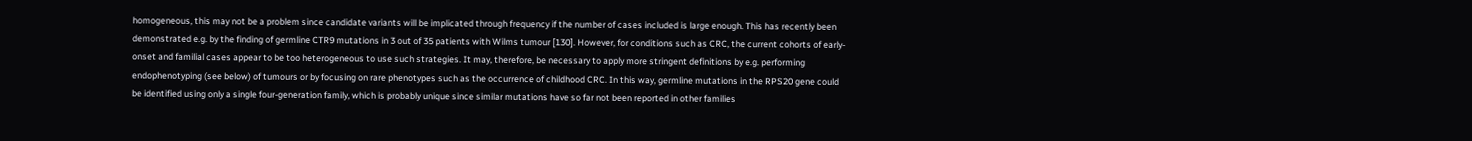homogeneous, this may not be a problem since candidate variants will be implicated through frequency if the number of cases included is large enough. This has recently been demonstrated e.g. by the finding of germline CTR9 mutations in 3 out of 35 patients with Wilms tumour [130]. However, for conditions such as CRC, the current cohorts of early-onset and familial cases appear to be too heterogeneous to use such strategies. It may, therefore, be necessary to apply more stringent definitions by e.g. performing endophenotyping (see below) of tumours or by focusing on rare phenotypes such as the occurrence of childhood CRC. In this way, germline mutations in the RPS20 gene could be identified using only a single four-generation family, which is probably unique since similar mutations have so far not been reported in other families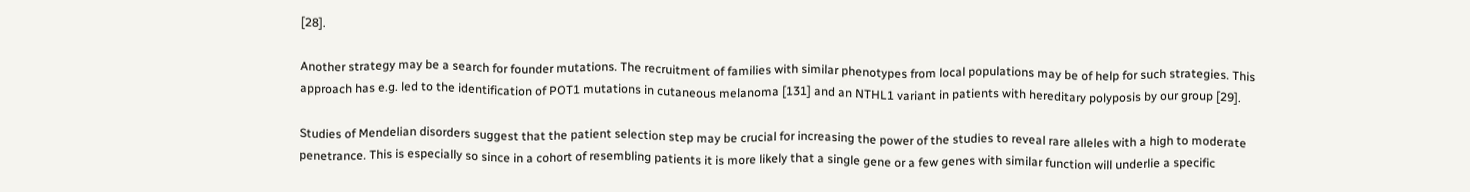[28].

Another strategy may be a search for founder mutations. The recruitment of families with similar phenotypes from local populations may be of help for such strategies. This approach has e.g. led to the identification of POT1 mutations in cutaneous melanoma [131] and an NTHL1 variant in patients with hereditary polyposis by our group [29].

Studies of Mendelian disorders suggest that the patient selection step may be crucial for increasing the power of the studies to reveal rare alleles with a high to moderate penetrance. This is especially so since in a cohort of resembling patients it is more likely that a single gene or a few genes with similar function will underlie a specific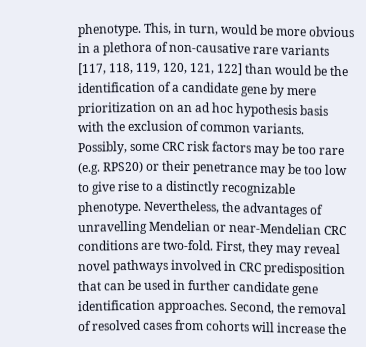phenotype. This, in turn, would be more obvious in a plethora of non-causative rare variants [117, 118, 119, 120, 121, 122] than would be the identification of a candidate gene by mere prioritization on an ad hoc hypothesis basis with the exclusion of common variants. Possibly, some CRC risk factors may be too rare (e.g. RPS20) or their penetrance may be too low to give rise to a distinctly recognizable phenotype. Nevertheless, the advantages of unravelling Mendelian or near-Mendelian CRC conditions are two-fold. First, they may reveal novel pathways involved in CRC predisposition that can be used in further candidate gene identification approaches. Second, the removal of resolved cases from cohorts will increase the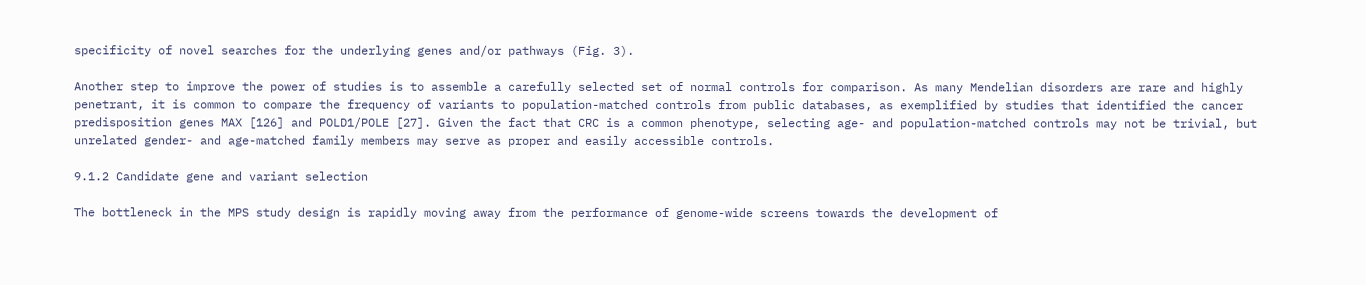specificity of novel searches for the underlying genes and/or pathways (Fig. 3).

Another step to improve the power of studies is to assemble a carefully selected set of normal controls for comparison. As many Mendelian disorders are rare and highly penetrant, it is common to compare the frequency of variants to population-matched controls from public databases, as exemplified by studies that identified the cancer predisposition genes MAX [126] and POLD1/POLE [27]. Given the fact that CRC is a common phenotype, selecting age- and population-matched controls may not be trivial, but unrelated gender- and age-matched family members may serve as proper and easily accessible controls.

9.1.2 Candidate gene and variant selection

The bottleneck in the MPS study design is rapidly moving away from the performance of genome-wide screens towards the development of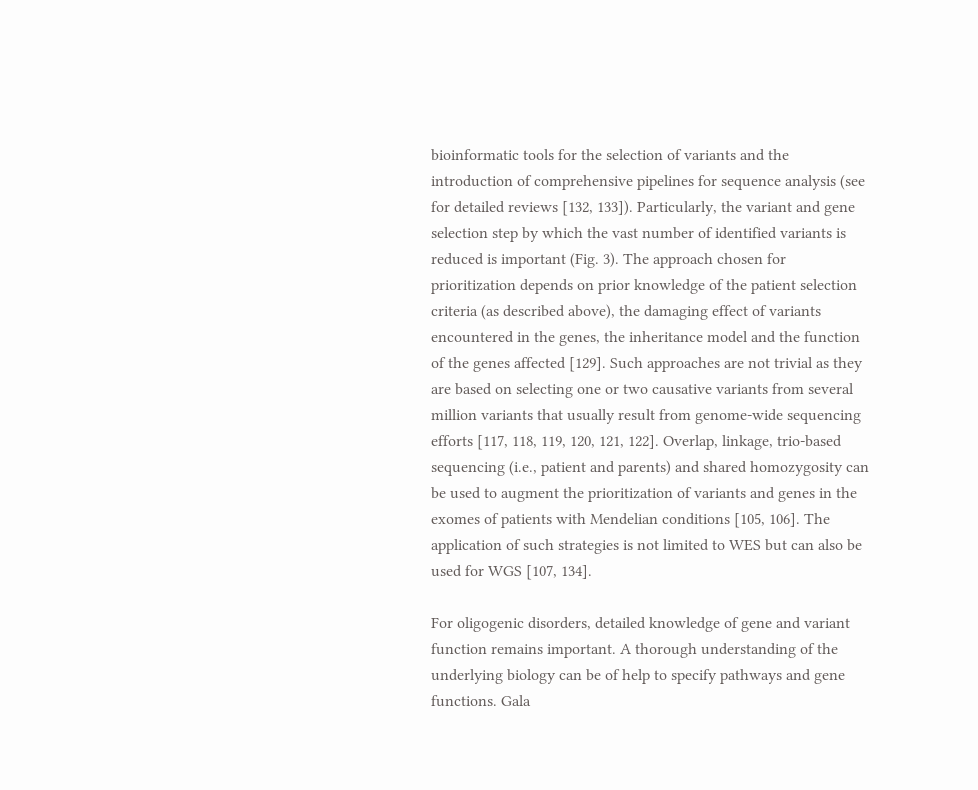bioinformatic tools for the selection of variants and the introduction of comprehensive pipelines for sequence analysis (see for detailed reviews [132, 133]). Particularly, the variant and gene selection step by which the vast number of identified variants is reduced is important (Fig. 3). The approach chosen for prioritization depends on prior knowledge of the patient selection criteria (as described above), the damaging effect of variants encountered in the genes, the inheritance model and the function of the genes affected [129]. Such approaches are not trivial as they are based on selecting one or two causative variants from several million variants that usually result from genome-wide sequencing efforts [117, 118, 119, 120, 121, 122]. Overlap, linkage, trio-based sequencing (i.e., patient and parents) and shared homozygosity can be used to augment the prioritization of variants and genes in the exomes of patients with Mendelian conditions [105, 106]. The application of such strategies is not limited to WES but can also be used for WGS [107, 134].

For oligogenic disorders, detailed knowledge of gene and variant function remains important. A thorough understanding of the underlying biology can be of help to specify pathways and gene functions. Gala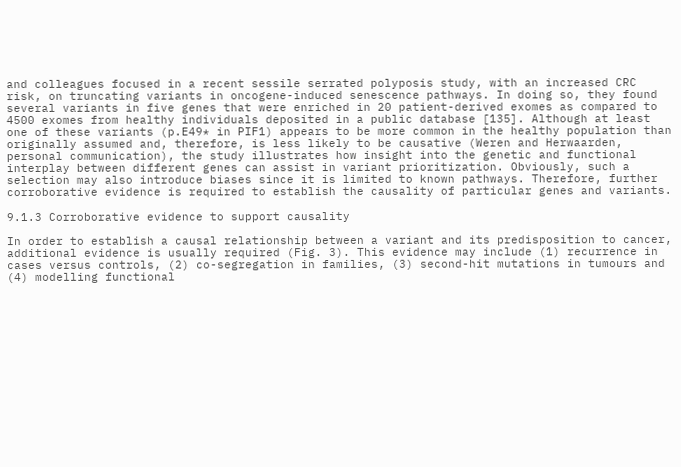and colleagues focused in a recent sessile serrated polyposis study, with an increased CRC risk, on truncating variants in oncogene-induced senescence pathways. In doing so, they found several variants in five genes that were enriched in 20 patient-derived exomes as compared to 4500 exomes from healthy individuals deposited in a public database [135]. Although at least one of these variants (p.E49* in PIF1) appears to be more common in the healthy population than originally assumed and, therefore, is less likely to be causative (Weren and Herwaarden, personal communication), the study illustrates how insight into the genetic and functional interplay between different genes can assist in variant prioritization. Obviously, such a selection may also introduce biases since it is limited to known pathways. Therefore, further corroborative evidence is required to establish the causality of particular genes and variants.

9.1.3 Corroborative evidence to support causality

In order to establish a causal relationship between a variant and its predisposition to cancer, additional evidence is usually required (Fig. 3). This evidence may include (1) recurrence in cases versus controls, (2) co-segregation in families, (3) second-hit mutations in tumours and (4) modelling functional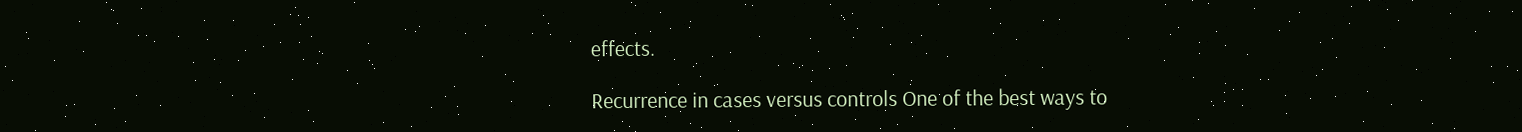effects.

Recurrence in cases versus controls One of the best ways to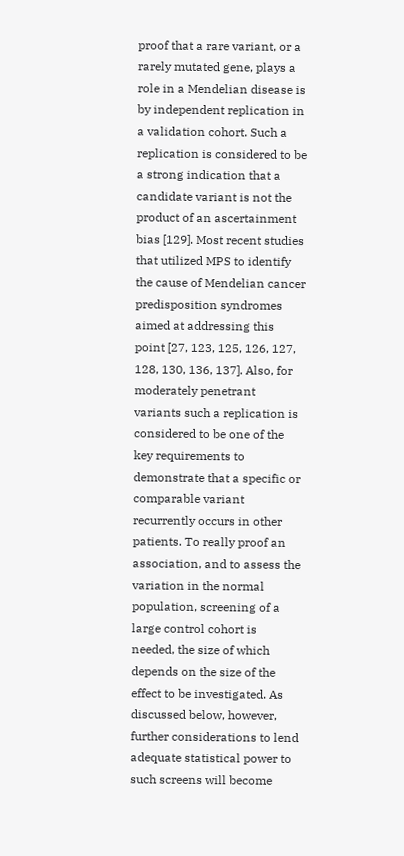proof that a rare variant, or a rarely mutated gene, plays a role in a Mendelian disease is by independent replication in a validation cohort. Such a replication is considered to be a strong indication that a candidate variant is not the product of an ascertainment bias [129]. Most recent studies that utilized MPS to identify the cause of Mendelian cancer predisposition syndromes aimed at addressing this point [27, 123, 125, 126, 127, 128, 130, 136, 137]. Also, for moderately penetrant variants such a replication is considered to be one of the key requirements to demonstrate that a specific or comparable variant recurrently occurs in other patients. To really proof an association, and to assess the variation in the normal population, screening of a large control cohort is needed, the size of which depends on the size of the effect to be investigated. As discussed below, however, further considerations to lend adequate statistical power to such screens will become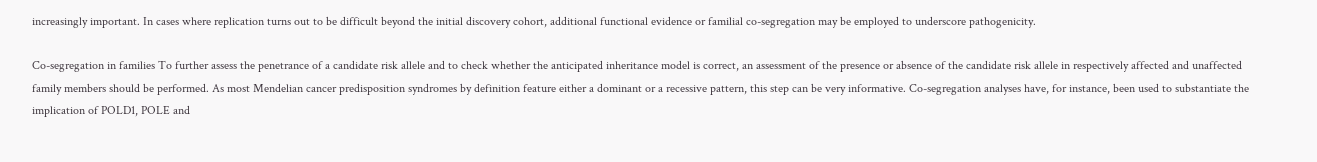increasingly important. In cases where replication turns out to be difficult beyond the initial discovery cohort, additional functional evidence or familial co-segregation may be employed to underscore pathogenicity.

Co-segregation in families To further assess the penetrance of a candidate risk allele and to check whether the anticipated inheritance model is correct, an assessment of the presence or absence of the candidate risk allele in respectively affected and unaffected family members should be performed. As most Mendelian cancer predisposition syndromes by definition feature either a dominant or a recessive pattern, this step can be very informative. Co-segregation analyses have, for instance, been used to substantiate the implication of POLD1, POLE and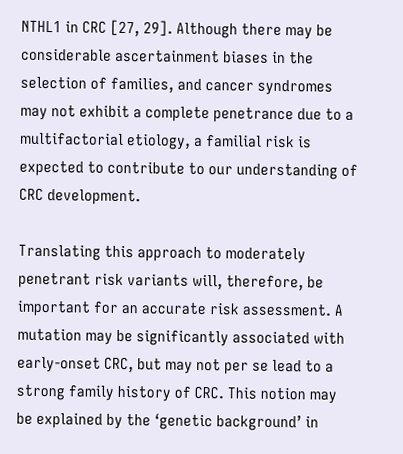NTHL1 in CRC [27, 29]. Although there may be considerable ascertainment biases in the selection of families, and cancer syndromes may not exhibit a complete penetrance due to a multifactorial etiology, a familial risk is expected to contribute to our understanding of CRC development.

Translating this approach to moderately penetrant risk variants will, therefore, be important for an accurate risk assessment. A mutation may be significantly associated with early-onset CRC, but may not per se lead to a strong family history of CRC. This notion may be explained by the ‘genetic background’ in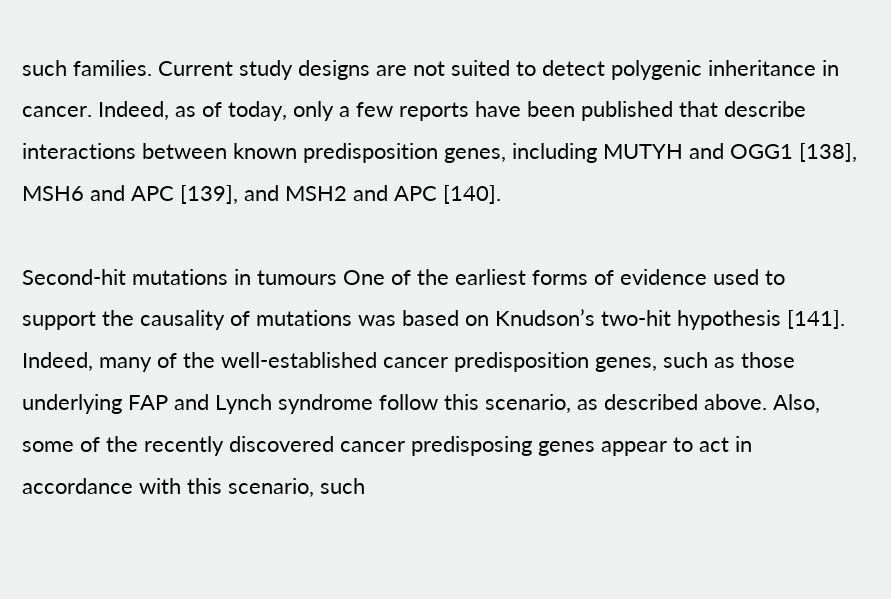such families. Current study designs are not suited to detect polygenic inheritance in cancer. Indeed, as of today, only a few reports have been published that describe interactions between known predisposition genes, including MUTYH and OGG1 [138], MSH6 and APC [139], and MSH2 and APC [140].

Second-hit mutations in tumours One of the earliest forms of evidence used to support the causality of mutations was based on Knudson’s two-hit hypothesis [141]. Indeed, many of the well-established cancer predisposition genes, such as those underlying FAP and Lynch syndrome follow this scenario, as described above. Also, some of the recently discovered cancer predisposing genes appear to act in accordance with this scenario, such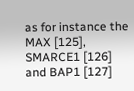as for instance the MAX [125], SMARCE1 [126] and BAP1 [127]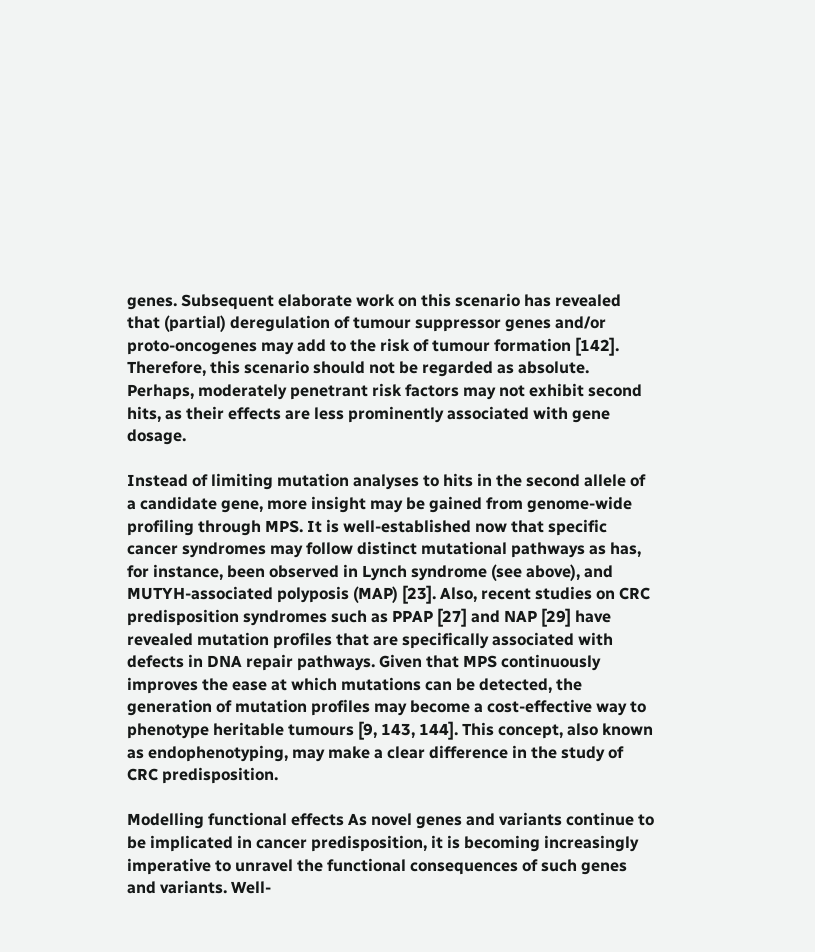genes. Subsequent elaborate work on this scenario has revealed that (partial) deregulation of tumour suppressor genes and/or proto-oncogenes may add to the risk of tumour formation [142]. Therefore, this scenario should not be regarded as absolute. Perhaps, moderately penetrant risk factors may not exhibit second hits, as their effects are less prominently associated with gene dosage.

Instead of limiting mutation analyses to hits in the second allele of a candidate gene, more insight may be gained from genome-wide profiling through MPS. It is well-established now that specific cancer syndromes may follow distinct mutational pathways as has, for instance, been observed in Lynch syndrome (see above), and MUTYH-associated polyposis (MAP) [23]. Also, recent studies on CRC predisposition syndromes such as PPAP [27] and NAP [29] have revealed mutation profiles that are specifically associated with defects in DNA repair pathways. Given that MPS continuously improves the ease at which mutations can be detected, the generation of mutation profiles may become a cost-effective way to phenotype heritable tumours [9, 143, 144]. This concept, also known as endophenotyping, may make a clear difference in the study of CRC predisposition.

Modelling functional effects As novel genes and variants continue to be implicated in cancer predisposition, it is becoming increasingly imperative to unravel the functional consequences of such genes and variants. Well-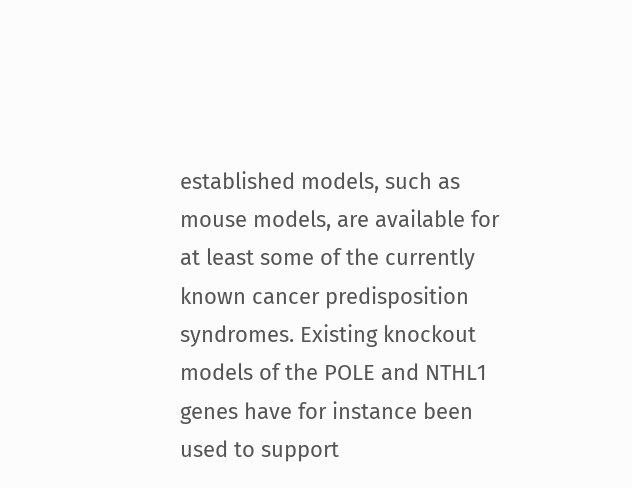established models, such as mouse models, are available for at least some of the currently known cancer predisposition syndromes. Existing knockout models of the POLE and NTHL1 genes have for instance been used to support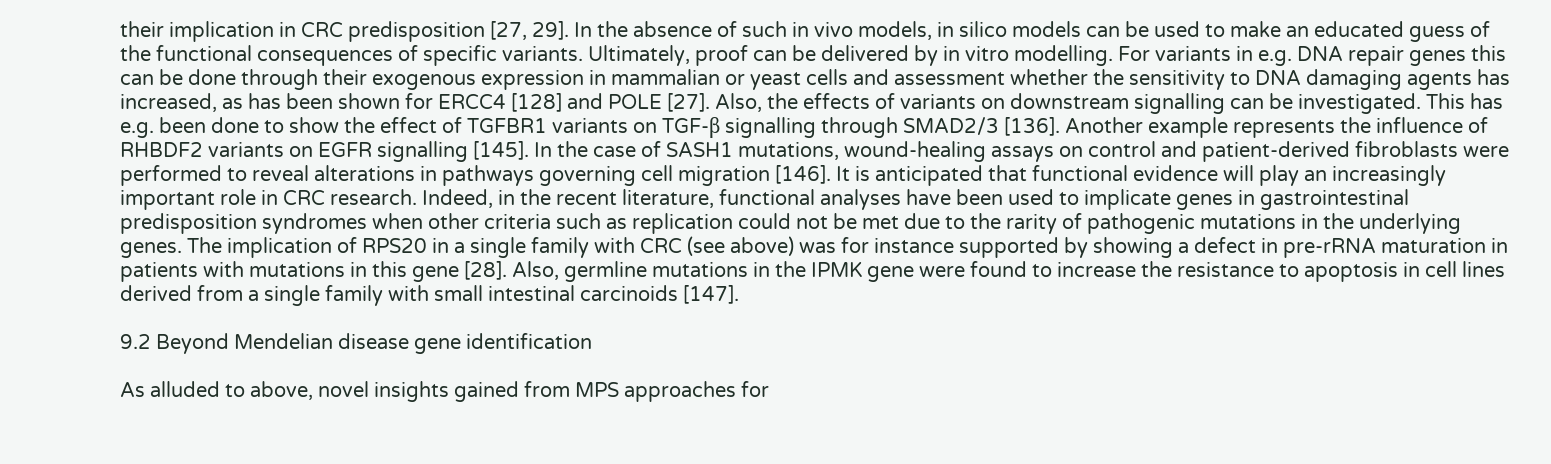their implication in CRC predisposition [27, 29]. In the absence of such in vivo models, in silico models can be used to make an educated guess of the functional consequences of specific variants. Ultimately, proof can be delivered by in vitro modelling. For variants in e.g. DNA repair genes this can be done through their exogenous expression in mammalian or yeast cells and assessment whether the sensitivity to DNA damaging agents has increased, as has been shown for ERCC4 [128] and POLE [27]. Also, the effects of variants on downstream signalling can be investigated. This has e.g. been done to show the effect of TGFBR1 variants on TGF-β signalling through SMAD2/3 [136]. Another example represents the influence of RHBDF2 variants on EGFR signalling [145]. In the case of SASH1 mutations, wound-healing assays on control and patient-derived fibroblasts were performed to reveal alterations in pathways governing cell migration [146]. It is anticipated that functional evidence will play an increasingly important role in CRC research. Indeed, in the recent literature, functional analyses have been used to implicate genes in gastrointestinal predisposition syndromes when other criteria such as replication could not be met due to the rarity of pathogenic mutations in the underlying genes. The implication of RPS20 in a single family with CRC (see above) was for instance supported by showing a defect in pre-rRNA maturation in patients with mutations in this gene [28]. Also, germline mutations in the IPMK gene were found to increase the resistance to apoptosis in cell lines derived from a single family with small intestinal carcinoids [147].

9.2 Beyond Mendelian disease gene identification

As alluded to above, novel insights gained from MPS approaches for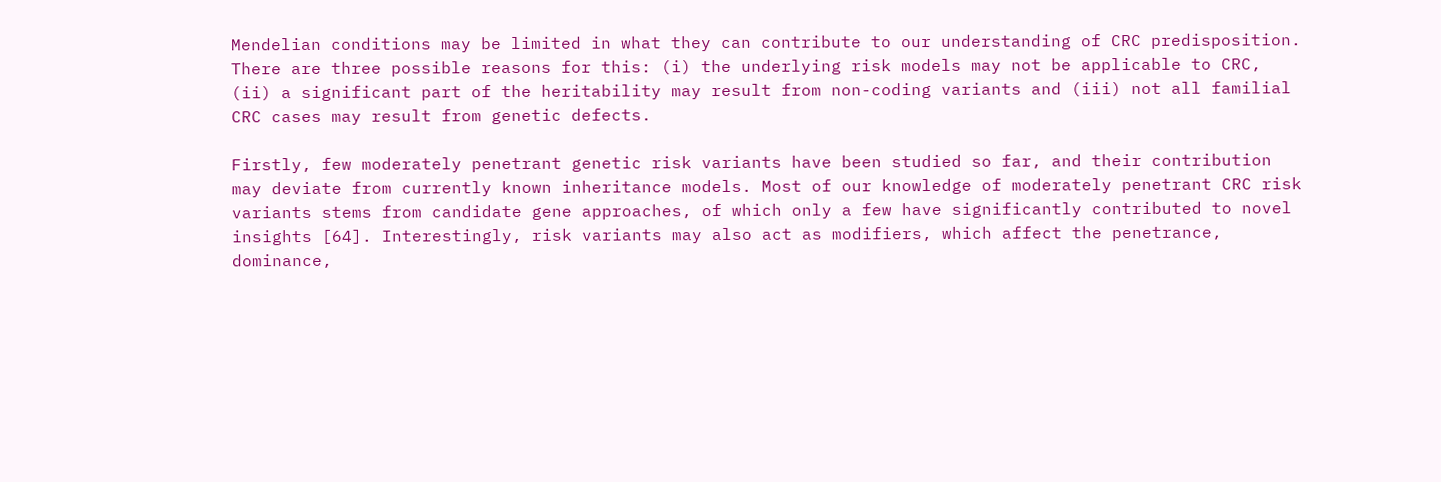Mendelian conditions may be limited in what they can contribute to our understanding of CRC predisposition. There are three possible reasons for this: (i) the underlying risk models may not be applicable to CRC, (ii) a significant part of the heritability may result from non-coding variants and (iii) not all familial CRC cases may result from genetic defects.

Firstly, few moderately penetrant genetic risk variants have been studied so far, and their contribution may deviate from currently known inheritance models. Most of our knowledge of moderately penetrant CRC risk variants stems from candidate gene approaches, of which only a few have significantly contributed to novel insights [64]. Interestingly, risk variants may also act as modifiers, which affect the penetrance, dominance,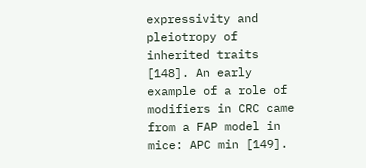expressivity and pleiotropy of inherited traits [148]. An early example of a role of modifiers in CRC came from a FAP model in mice: APC min [149].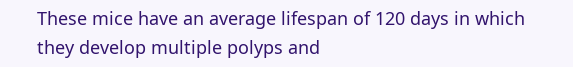These mice have an average lifespan of 120 days in which they develop multiple polyps and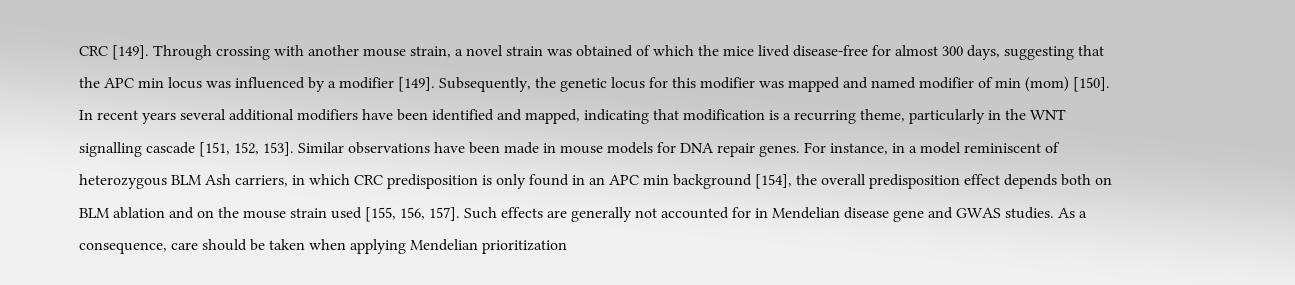CRC [149]. Through crossing with another mouse strain, a novel strain was obtained of which the mice lived disease-free for almost 300 days, suggesting that the APC min locus was influenced by a modifier [149]. Subsequently, the genetic locus for this modifier was mapped and named modifier of min (mom) [150]. In recent years several additional modifiers have been identified and mapped, indicating that modification is a recurring theme, particularly in the WNT signalling cascade [151, 152, 153]. Similar observations have been made in mouse models for DNA repair genes. For instance, in a model reminiscent of heterozygous BLM Ash carriers, in which CRC predisposition is only found in an APC min background [154], the overall predisposition effect depends both on BLM ablation and on the mouse strain used [155, 156, 157]. Such effects are generally not accounted for in Mendelian disease gene and GWAS studies. As a consequence, care should be taken when applying Mendelian prioritization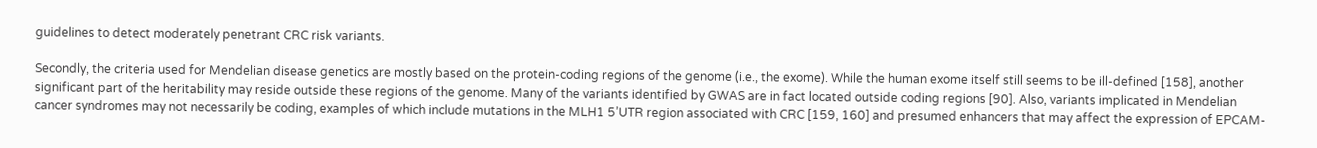guidelines to detect moderately penetrant CRC risk variants.

Secondly, the criteria used for Mendelian disease genetics are mostly based on the protein-coding regions of the genome (i.e., the exome). While the human exome itself still seems to be ill-defined [158], another significant part of the heritability may reside outside these regions of the genome. Many of the variants identified by GWAS are in fact located outside coding regions [90]. Also, variants implicated in Mendelian cancer syndromes may not necessarily be coding, examples of which include mutations in the MLH1 5’UTR region associated with CRC [159, 160] and presumed enhancers that may affect the expression of EPCAM-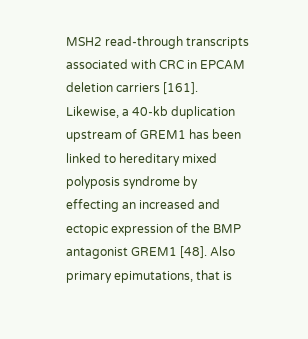MSH2 read-through transcripts associated with CRC in EPCAM deletion carriers [161]. Likewise, a 40-kb duplication upstream of GREM1 has been linked to hereditary mixed polyposis syndrome by effecting an increased and ectopic expression of the BMP antagonist GREM1 [48]. Also primary epimutations, that is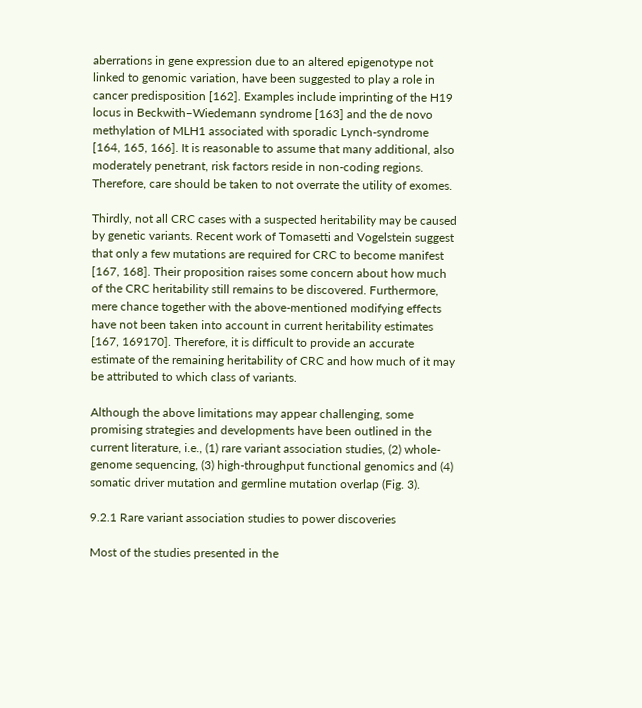aberrations in gene expression due to an altered epigenotype not linked to genomic variation, have been suggested to play a role in cancer predisposition [162]. Examples include imprinting of the H19 locus in Beckwith–Wiedemann syndrome [163] and the de novo methylation of MLH1 associated with sporadic Lynch-syndrome [164, 165, 166]. It is reasonable to assume that many additional, also moderately penetrant, risk factors reside in non-coding regions. Therefore, care should be taken to not overrate the utility of exomes.

Thirdly, not all CRC cases with a suspected heritability may be caused by genetic variants. Recent work of Tomasetti and Vogelstein suggest that only a few mutations are required for CRC to become manifest [167, 168]. Their proposition raises some concern about how much of the CRC heritability still remains to be discovered. Furthermore, mere chance together with the above-mentioned modifying effects have not been taken into account in current heritability estimates [167, 169170]. Therefore, it is difficult to provide an accurate estimate of the remaining heritability of CRC and how much of it may be attributed to which class of variants.

Although the above limitations may appear challenging, some promising strategies and developments have been outlined in the current literature, i.e., (1) rare variant association studies, (2) whole-genome sequencing, (3) high-throughput functional genomics and (4) somatic driver mutation and germline mutation overlap (Fig. 3).

9.2.1 Rare variant association studies to power discoveries

Most of the studies presented in the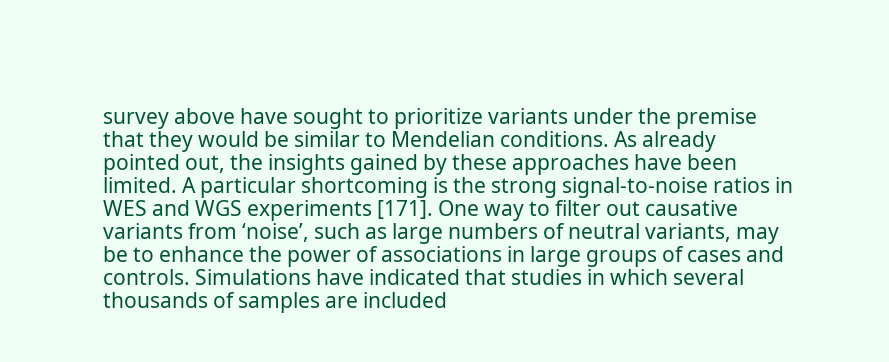survey above have sought to prioritize variants under the premise that they would be similar to Mendelian conditions. As already pointed out, the insights gained by these approaches have been limited. A particular shortcoming is the strong signal-to-noise ratios in WES and WGS experiments [171]. One way to filter out causative variants from ‘noise’, such as large numbers of neutral variants, may be to enhance the power of associations in large groups of cases and controls. Simulations have indicated that studies in which several thousands of samples are included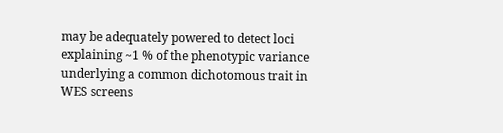may be adequately powered to detect loci explaining ~1 % of the phenotypic variance underlying a common dichotomous trait in WES screens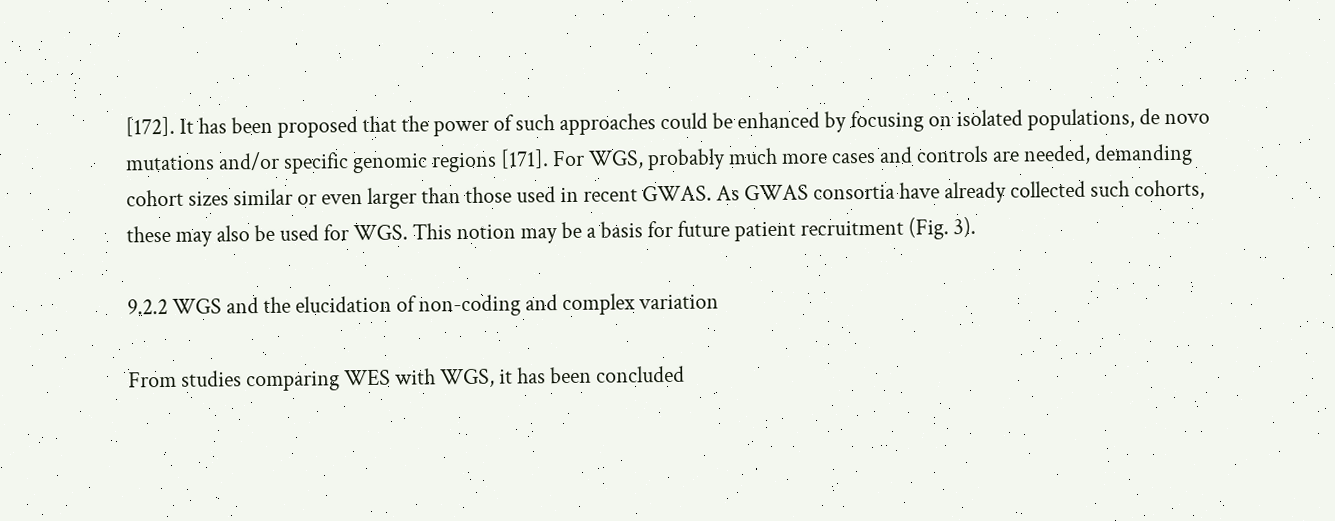[172]. It has been proposed that the power of such approaches could be enhanced by focusing on isolated populations, de novo mutations and/or specific genomic regions [171]. For WGS, probably much more cases and controls are needed, demanding cohort sizes similar or even larger than those used in recent GWAS. As GWAS consortia have already collected such cohorts, these may also be used for WGS. This notion may be a basis for future patient recruitment (Fig. 3).

9.2.2 WGS and the elucidation of non-coding and complex variation

From studies comparing WES with WGS, it has been concluded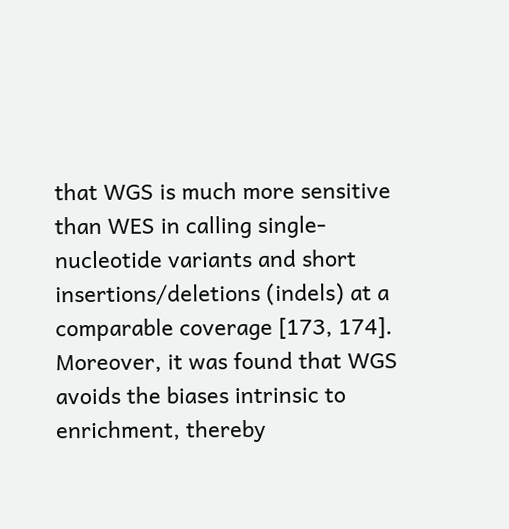that WGS is much more sensitive than WES in calling single-nucleotide variants and short insertions/deletions (indels) at a comparable coverage [173, 174]. Moreover, it was found that WGS avoids the biases intrinsic to enrichment, thereby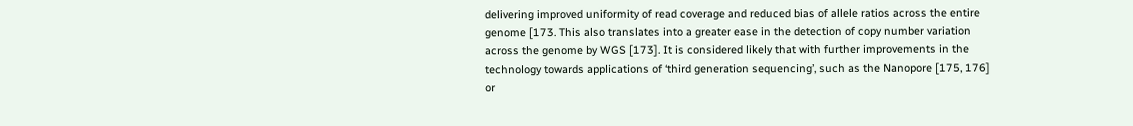delivering improved uniformity of read coverage and reduced bias of allele ratios across the entire genome [173. This also translates into a greater ease in the detection of copy number variation across the genome by WGS [173]. It is considered likely that with further improvements in the technology towards applications of ‘third generation sequencing’, such as the Nanopore [175, 176] or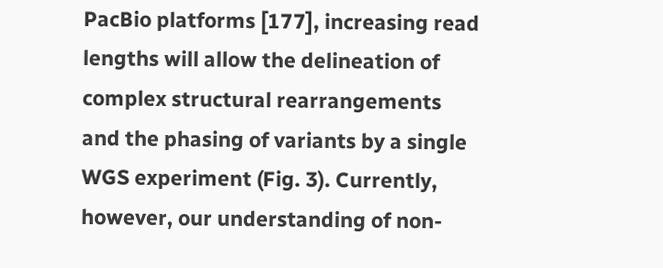PacBio platforms [177], increasing read lengths will allow the delineation of complex structural rearrangements and the phasing of variants by a single WGS experiment (Fig. 3). Currently, however, our understanding of non-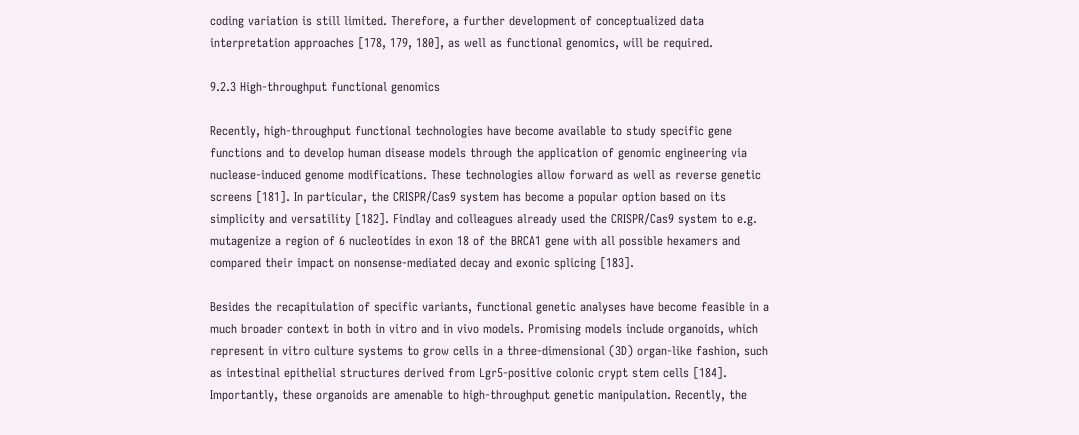coding variation is still limited. Therefore, a further development of conceptualized data interpretation approaches [178, 179, 180], as well as functional genomics, will be required.

9.2.3 High-throughput functional genomics

Recently, high-throughput functional technologies have become available to study specific gene functions and to develop human disease models through the application of genomic engineering via nuclease-induced genome modifications. These technologies allow forward as well as reverse genetic screens [181]. In particular, the CRISPR/Cas9 system has become a popular option based on its simplicity and versatility [182]. Findlay and colleagues already used the CRISPR/Cas9 system to e.g. mutagenize a region of 6 nucleotides in exon 18 of the BRCA1 gene with all possible hexamers and compared their impact on nonsense-mediated decay and exonic splicing [183].

Besides the recapitulation of specific variants, functional genetic analyses have become feasible in a much broader context in both in vitro and in vivo models. Promising models include organoids, which represent in vitro culture systems to grow cells in a three-dimensional (3D) organ-like fashion, such as intestinal epithelial structures derived from Lgr5-positive colonic crypt stem cells [184]. Importantly, these organoids are amenable to high-throughput genetic manipulation. Recently, the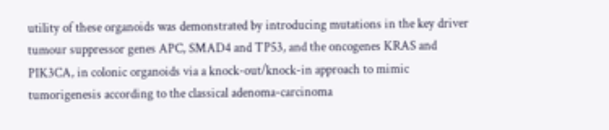utility of these organoids was demonstrated by introducing mutations in the key driver tumour suppressor genes APC, SMAD4 and TP53, and the oncogenes KRAS and PIK3CA, in colonic organoids via a knock-out/knock-in approach to mimic tumorigenesis according to the classical adenoma-carcinoma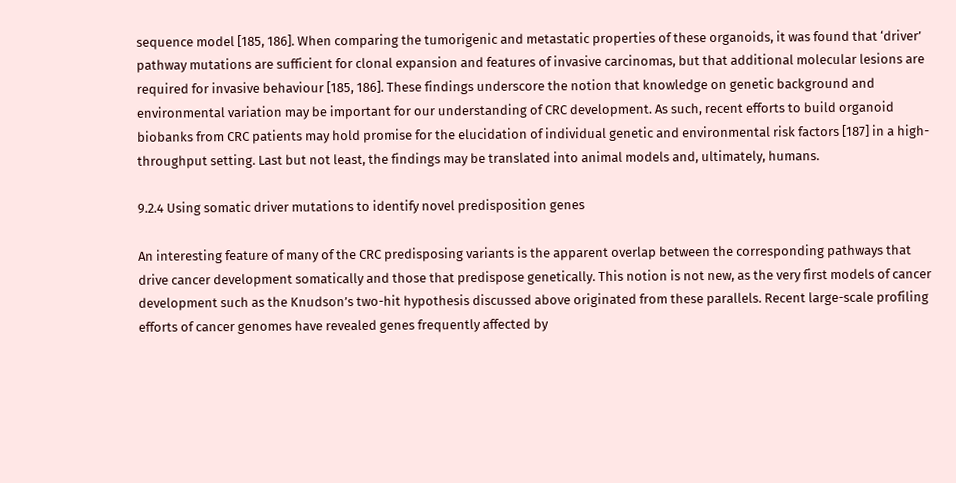sequence model [185, 186]. When comparing the tumorigenic and metastatic properties of these organoids, it was found that ‘driver’ pathway mutations are sufficient for clonal expansion and features of invasive carcinomas, but that additional molecular lesions are required for invasive behaviour [185, 186]. These findings underscore the notion that knowledge on genetic background and environmental variation may be important for our understanding of CRC development. As such, recent efforts to build organoid biobanks from CRC patients may hold promise for the elucidation of individual genetic and environmental risk factors [187] in a high-throughput setting. Last but not least, the findings may be translated into animal models and, ultimately, humans.

9.2.4 Using somatic driver mutations to identify novel predisposition genes

An interesting feature of many of the CRC predisposing variants is the apparent overlap between the corresponding pathways that drive cancer development somatically and those that predispose genetically. This notion is not new, as the very first models of cancer development such as the Knudson’s two-hit hypothesis discussed above originated from these parallels. Recent large-scale profiling efforts of cancer genomes have revealed genes frequently affected by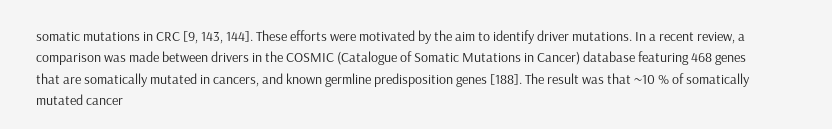somatic mutations in CRC [9, 143, 144]. These efforts were motivated by the aim to identify driver mutations. In a recent review, a comparison was made between drivers in the COSMIC (Catalogue of Somatic Mutations in Cancer) database featuring 468 genes that are somatically mutated in cancers, and known germline predisposition genes [188]. The result was that ~10 % of somatically mutated cancer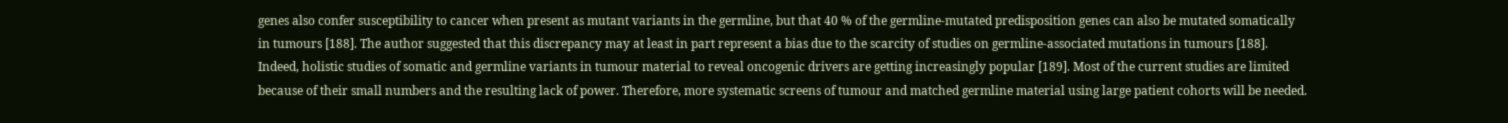genes also confer susceptibility to cancer when present as mutant variants in the germline, but that 40 % of the germline-mutated predisposition genes can also be mutated somatically in tumours [188]. The author suggested that this discrepancy may at least in part represent a bias due to the scarcity of studies on germline-associated mutations in tumours [188]. Indeed, holistic studies of somatic and germline variants in tumour material to reveal oncogenic drivers are getting increasingly popular [189]. Most of the current studies are limited because of their small numbers and the resulting lack of power. Therefore, more systematic screens of tumour and matched germline material using large patient cohorts will be needed.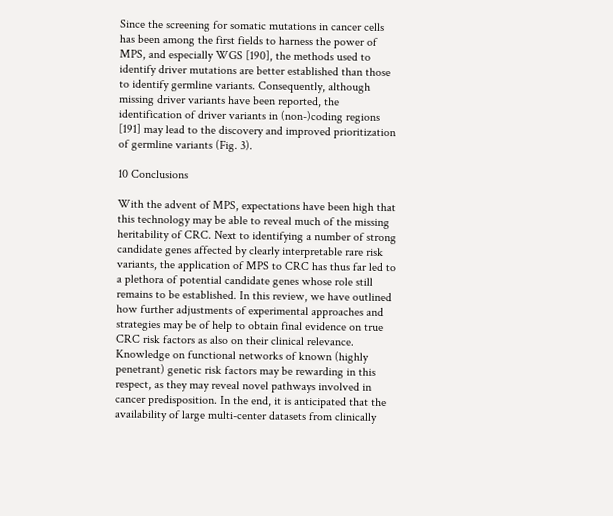Since the screening for somatic mutations in cancer cells has been among the first fields to harness the power of MPS, and especially WGS [190], the methods used to identify driver mutations are better established than those to identify germline variants. Consequently, although missing driver variants have been reported, the identification of driver variants in (non-)coding regions [191] may lead to the discovery and improved prioritization of germline variants (Fig. 3).

10 Conclusions

With the advent of MPS, expectations have been high that this technology may be able to reveal much of the missing heritability of CRC. Next to identifying a number of strong candidate genes affected by clearly interpretable rare risk variants, the application of MPS to CRC has thus far led to a plethora of potential candidate genes whose role still remains to be established. In this review, we have outlined how further adjustments of experimental approaches and strategies may be of help to obtain final evidence on true CRC risk factors as also on their clinical relevance. Knowledge on functional networks of known (highly penetrant) genetic risk factors may be rewarding in this respect, as they may reveal novel pathways involved in cancer predisposition. In the end, it is anticipated that the availability of large multi-center datasets from clinically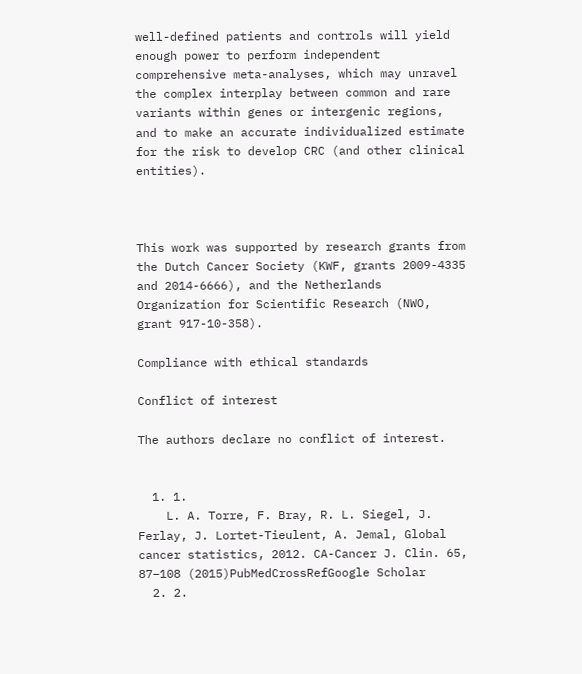well-defined patients and controls will yield enough power to perform independent comprehensive meta-analyses, which may unravel the complex interplay between common and rare variants within genes or intergenic regions, and to make an accurate individualized estimate for the risk to develop CRC (and other clinical entities).



This work was supported by research grants from the Dutch Cancer Society (KWF, grants 2009-4335 and 2014-6666), and the Netherlands Organization for Scientific Research (NWO, grant 917-10-358).

Compliance with ethical standards

Conflict of interest

The authors declare no conflict of interest.


  1. 1.
    L. A. Torre, F. Bray, R. L. Siegel, J. Ferlay, J. Lortet-Tieulent, A. Jemal, Global cancer statistics, 2012. CA-Cancer J. Clin. 65, 87–108 (2015)PubMedCrossRefGoogle Scholar
  2. 2.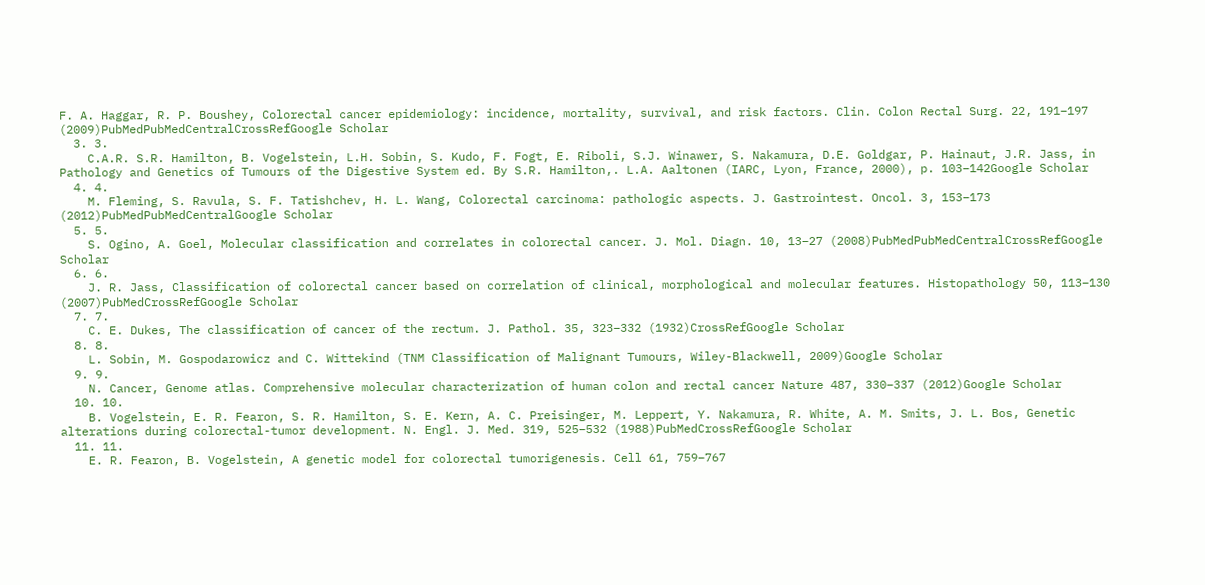F. A. Haggar, R. P. Boushey, Colorectal cancer epidemiology: incidence, mortality, survival, and risk factors. Clin. Colon Rectal Surg. 22, 191–197 (2009)PubMedPubMedCentralCrossRefGoogle Scholar
  3. 3.
    C.A.R. S.R. Hamilton, B. Vogelstein, L.H. Sobin, S. Kudo, F. Fogt, E. Riboli, S.J. Winawer, S. Nakamura, D.E. Goldgar, P. Hainaut, J.R. Jass, in Pathology and Genetics of Tumours of the Digestive System ed. By S.R. Hamilton,. L.A. Aaltonen (IARC, Lyon, France, 2000), p. 103–142Google Scholar
  4. 4.
    M. Fleming, S. Ravula, S. F. Tatishchev, H. L. Wang, Colorectal carcinoma: pathologic aspects. J. Gastrointest. Oncol. 3, 153–173 (2012)PubMedPubMedCentralGoogle Scholar
  5. 5.
    S. Ogino, A. Goel, Molecular classification and correlates in colorectal cancer. J. Mol. Diagn. 10, 13–27 (2008)PubMedPubMedCentralCrossRefGoogle Scholar
  6. 6.
    J. R. Jass, Classification of colorectal cancer based on correlation of clinical, morphological and molecular features. Histopathology 50, 113–130 (2007)PubMedCrossRefGoogle Scholar
  7. 7.
    C. E. Dukes, The classification of cancer of the rectum. J. Pathol. 35, 323–332 (1932)CrossRefGoogle Scholar
  8. 8.
    L. Sobin, M. Gospodarowicz and C. Wittekind (TNM Classification of Malignant Tumours, Wiley-Blackwell, 2009)Google Scholar
  9. 9.
    N. Cancer, Genome atlas. Comprehensive molecular characterization of human colon and rectal cancer Nature 487, 330–337 (2012)Google Scholar
  10. 10.
    B. Vogelstein, E. R. Fearon, S. R. Hamilton, S. E. Kern, A. C. Preisinger, M. Leppert, Y. Nakamura, R. White, A. M. Smits, J. L. Bos, Genetic alterations during colorectal-tumor development. N. Engl. J. Med. 319, 525–532 (1988)PubMedCrossRefGoogle Scholar
  11. 11.
    E. R. Fearon, B. Vogelstein, A genetic model for colorectal tumorigenesis. Cell 61, 759–767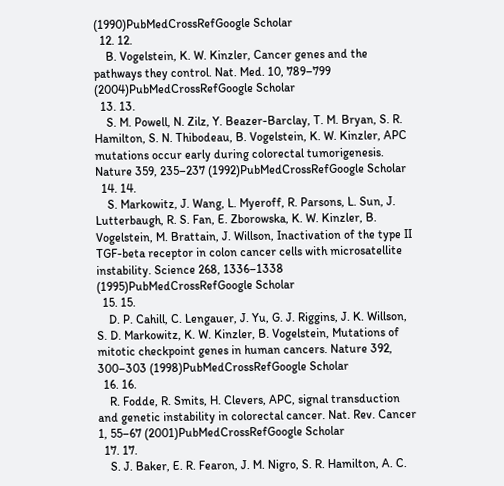(1990)PubMedCrossRefGoogle Scholar
  12. 12.
    B. Vogelstein, K. W. Kinzler, Cancer genes and the pathways they control. Nat. Med. 10, 789–799 (2004)PubMedCrossRefGoogle Scholar
  13. 13.
    S. M. Powell, N. Zilz, Y. Beazer-Barclay, T. M. Bryan, S. R. Hamilton, S. N. Thibodeau, B. Vogelstein, K. W. Kinzler, APC mutations occur early during colorectal tumorigenesis. Nature 359, 235–237 (1992)PubMedCrossRefGoogle Scholar
  14. 14.
    S. Markowitz, J. Wang, L. Myeroff, R. Parsons, L. Sun, J. Lutterbaugh, R. S. Fan, E. Zborowska, K. W. Kinzler, B. Vogelstein, M. Brattain, J. Willson, Inactivation of the type II TGF-beta receptor in colon cancer cells with microsatellite instability. Science 268, 1336–1338 (1995)PubMedCrossRefGoogle Scholar
  15. 15.
    D. P. Cahill, C. Lengauer, J. Yu, G. J. Riggins, J. K. Willson, S. D. Markowitz, K. W. Kinzler, B. Vogelstein, Mutations of mitotic checkpoint genes in human cancers. Nature 392, 300–303 (1998)PubMedCrossRefGoogle Scholar
  16. 16.
    R. Fodde, R. Smits, H. Clevers, APC, signal transduction and genetic instability in colorectal cancer. Nat. Rev. Cancer 1, 55–67 (2001)PubMedCrossRefGoogle Scholar
  17. 17.
    S. J. Baker, E. R. Fearon, J. M. Nigro, S. R. Hamilton, A. C.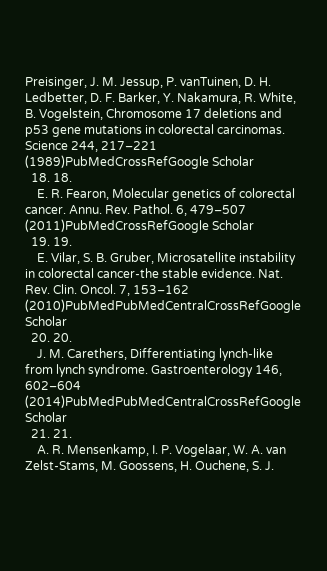Preisinger, J. M. Jessup, P. vanTuinen, D. H. Ledbetter, D. F. Barker, Y. Nakamura, R. White, B. Vogelstein, Chromosome 17 deletions and p53 gene mutations in colorectal carcinomas. Science 244, 217–221 (1989)PubMedCrossRefGoogle Scholar
  18. 18.
    E. R. Fearon, Molecular genetics of colorectal cancer. Annu. Rev. Pathol. 6, 479–507 (2011)PubMedCrossRefGoogle Scholar
  19. 19.
    E. Vilar, S. B. Gruber, Microsatellite instability in colorectal cancer-the stable evidence. Nat. Rev. Clin. Oncol. 7, 153–162 (2010)PubMedPubMedCentralCrossRefGoogle Scholar
  20. 20.
    J. M. Carethers, Differentiating lynch-like from lynch syndrome. Gastroenterology 146, 602–604 (2014)PubMedPubMedCentralCrossRefGoogle Scholar
  21. 21.
    A. R. Mensenkamp, I. P. Vogelaar, W. A. van Zelst-Stams, M. Goossens, H. Ouchene, S. J.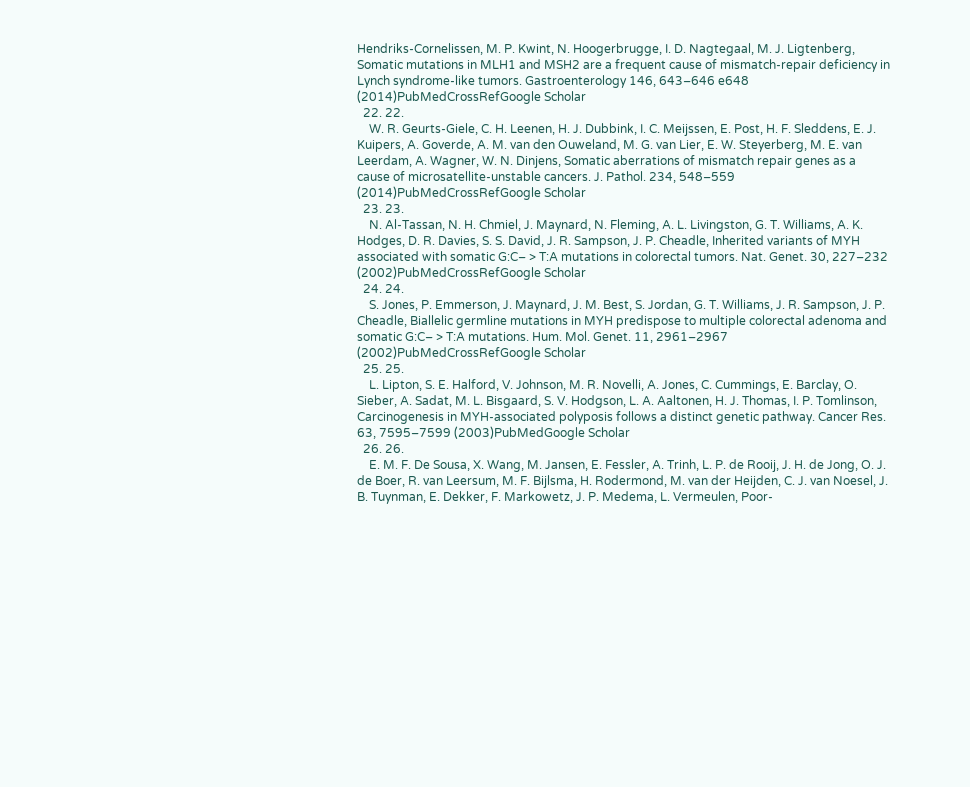Hendriks-Cornelissen, M. P. Kwint, N. Hoogerbrugge, I. D. Nagtegaal, M. J. Ligtenberg, Somatic mutations in MLH1 and MSH2 are a frequent cause of mismatch-repair deficiency in Lynch syndrome-like tumors. Gastroenterology 146, 643–646 e648 (2014)PubMedCrossRefGoogle Scholar
  22. 22.
    W. R. Geurts-Giele, C. H. Leenen, H. J. Dubbink, I. C. Meijssen, E. Post, H. F. Sleddens, E. J. Kuipers, A. Goverde, A. M. van den Ouweland, M. G. van Lier, E. W. Steyerberg, M. E. van Leerdam, A. Wagner, W. N. Dinjens, Somatic aberrations of mismatch repair genes as a cause of microsatellite-unstable cancers. J. Pathol. 234, 548–559 (2014)PubMedCrossRefGoogle Scholar
  23. 23.
    N. Al-Tassan, N. H. Chmiel, J. Maynard, N. Fleming, A. L. Livingston, G. T. Williams, A. K. Hodges, D. R. Davies, S. S. David, J. R. Sampson, J. P. Cheadle, Inherited variants of MYH associated with somatic G:C– > T:A mutations in colorectal tumors. Nat. Genet. 30, 227–232 (2002)PubMedCrossRefGoogle Scholar
  24. 24.
    S. Jones, P. Emmerson, J. Maynard, J. M. Best, S. Jordan, G. T. Williams, J. R. Sampson, J. P. Cheadle, Biallelic germline mutations in MYH predispose to multiple colorectal adenoma and somatic G:C– > T:A mutations. Hum. Mol. Genet. 11, 2961–2967 (2002)PubMedCrossRefGoogle Scholar
  25. 25.
    L. Lipton, S. E. Halford, V. Johnson, M. R. Novelli, A. Jones, C. Cummings, E. Barclay, O. Sieber, A. Sadat, M. L. Bisgaard, S. V. Hodgson, L. A. Aaltonen, H. J. Thomas, I. P. Tomlinson, Carcinogenesis in MYH-associated polyposis follows a distinct genetic pathway. Cancer Res. 63, 7595–7599 (2003)PubMedGoogle Scholar
  26. 26.
    E. M. F. De Sousa, X. Wang, M. Jansen, E. Fessler, A. Trinh, L. P. de Rooij, J. H. de Jong, O. J. de Boer, R. van Leersum, M. F. Bijlsma, H. Rodermond, M. van der Heijden, C. J. van Noesel, J. B. Tuynman, E. Dekker, F. Markowetz, J. P. Medema, L. Vermeulen, Poor-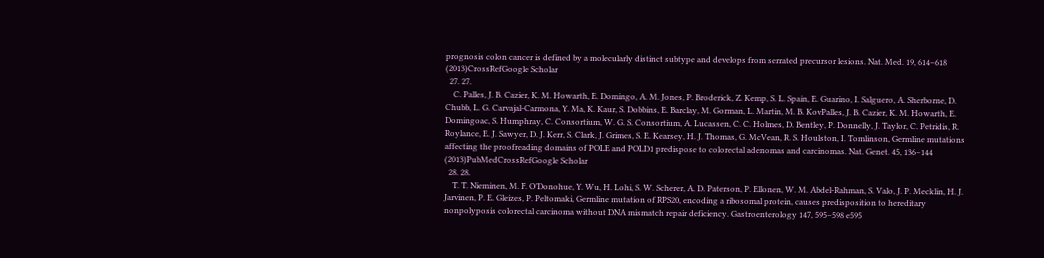prognosis colon cancer is defined by a molecularly distinct subtype and develops from serrated precursor lesions. Nat. Med. 19, 614–618 (2013)CrossRefGoogle Scholar
  27. 27.
    C. Palles, J. B. Cazier, K. M. Howarth, E. Domingo, A. M. Jones, P. Broderick, Z. Kemp, S. L. Spain, E. Guarino, I. Salguero, A. Sherborne, D. Chubb, L. G. Carvajal-Carmona, Y. Ma, K. Kaur, S. Dobbins, E. Barclay, M. Gorman, L. Martin, M. B. KovPalles, J. B. Cazier, K. M. Howarth, E. Domingoac, S. Humphray, C. Consortium, W. G. S. Consortium, A. Lucassen, C. C. Holmes, D. Bentley, P. Donnelly, J. Taylor, C. Petridis, R. Roylance, E. J. Sawyer, D. J. Kerr, S. Clark, J. Grimes, S. E. Kearsey, H. J. Thomas, G. McVean, R. S. Houlston, I. Tomlinson, Germline mutations affecting the proofreading domains of POLE and POLD1 predispose to colorectal adenomas and carcinomas. Nat. Genet. 45, 136–144 (2013)PubMedCrossRefGoogle Scholar
  28. 28.
    T. T. Nieminen, M. F. O’Donohue, Y. Wu, H. Lohi, S. W. Scherer, A. D. Paterson, P. Ellonen, W. M. Abdel-Rahman, S. Valo, J. P. Mecklin, H. J. Jarvinen, P. E. Gleizes, P. Peltomaki, Germline mutation of RPS20, encoding a ribosomal protein, causes predisposition to hereditary nonpolyposis colorectal carcinoma without DNA mismatch repair deficiency. Gastroenterology 147, 595–598 e595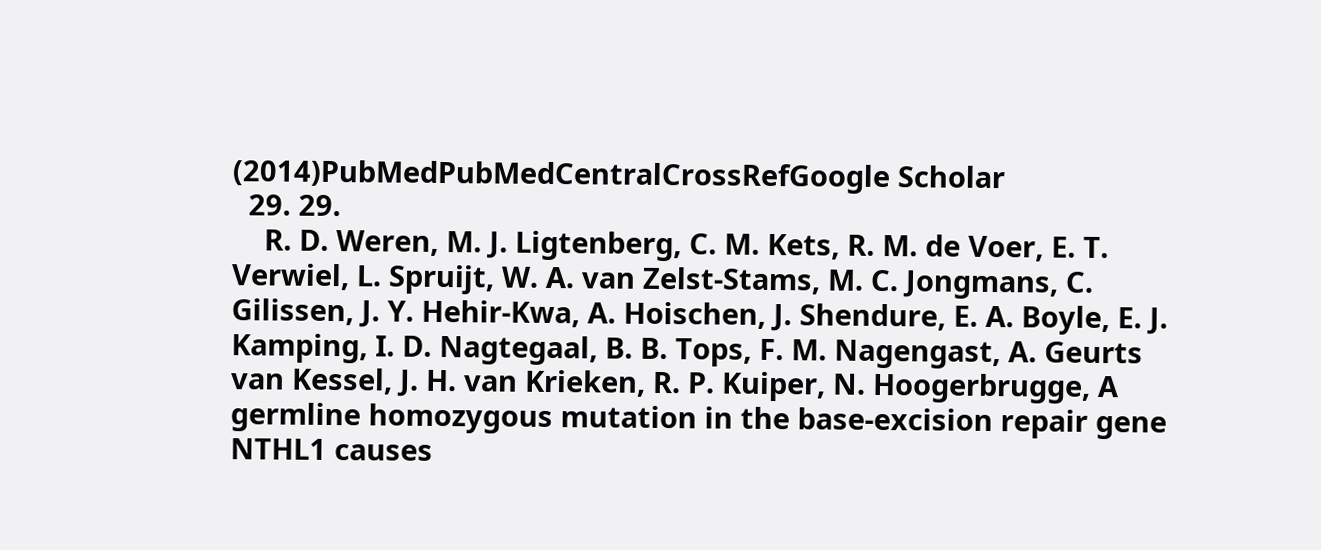(2014)PubMedPubMedCentralCrossRefGoogle Scholar
  29. 29.
    R. D. Weren, M. J. Ligtenberg, C. M. Kets, R. M. de Voer, E. T. Verwiel, L. Spruijt, W. A. van Zelst-Stams, M. C. Jongmans, C. Gilissen, J. Y. Hehir-Kwa, A. Hoischen, J. Shendure, E. A. Boyle, E. J. Kamping, I. D. Nagtegaal, B. B. Tops, F. M. Nagengast, A. Geurts van Kessel, J. H. van Krieken, R. P. Kuiper, N. Hoogerbrugge, A germline homozygous mutation in the base-excision repair gene NTHL1 causes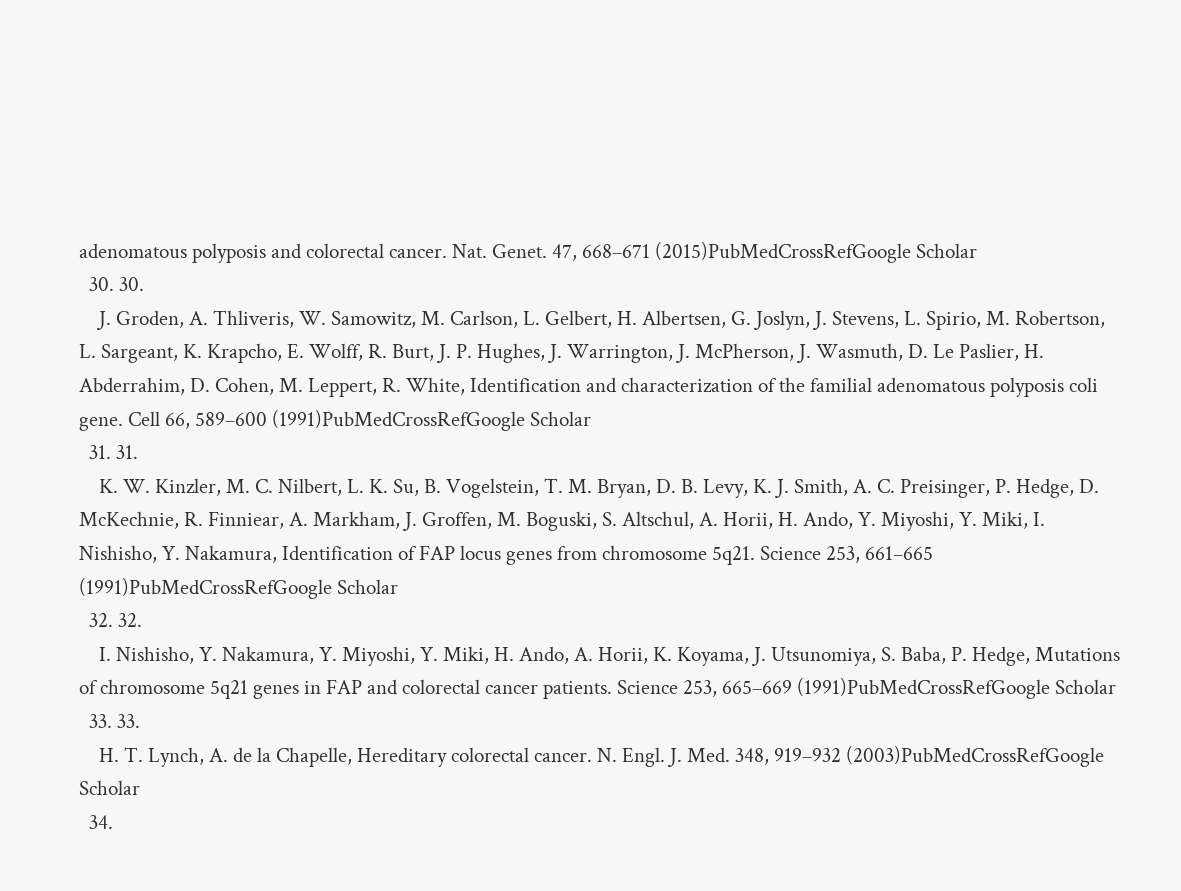adenomatous polyposis and colorectal cancer. Nat. Genet. 47, 668–671 (2015)PubMedCrossRefGoogle Scholar
  30. 30.
    J. Groden, A. Thliveris, W. Samowitz, M. Carlson, L. Gelbert, H. Albertsen, G. Joslyn, J. Stevens, L. Spirio, M. Robertson, L. Sargeant, K. Krapcho, E. Wolff, R. Burt, J. P. Hughes, J. Warrington, J. McPherson, J. Wasmuth, D. Le Paslier, H. Abderrahim, D. Cohen, M. Leppert, R. White, Identification and characterization of the familial adenomatous polyposis coli gene. Cell 66, 589–600 (1991)PubMedCrossRefGoogle Scholar
  31. 31.
    K. W. Kinzler, M. C. Nilbert, L. K. Su, B. Vogelstein, T. M. Bryan, D. B. Levy, K. J. Smith, A. C. Preisinger, P. Hedge, D. McKechnie, R. Finniear, A. Markham, J. Groffen, M. Boguski, S. Altschul, A. Horii, H. Ando, Y. Miyoshi, Y. Miki, I. Nishisho, Y. Nakamura, Identification of FAP locus genes from chromosome 5q21. Science 253, 661–665 (1991)PubMedCrossRefGoogle Scholar
  32. 32.
    I. Nishisho, Y. Nakamura, Y. Miyoshi, Y. Miki, H. Ando, A. Horii, K. Koyama, J. Utsunomiya, S. Baba, P. Hedge, Mutations of chromosome 5q21 genes in FAP and colorectal cancer patients. Science 253, 665–669 (1991)PubMedCrossRefGoogle Scholar
  33. 33.
    H. T. Lynch, A. de la Chapelle, Hereditary colorectal cancer. N. Engl. J. Med. 348, 919–932 (2003)PubMedCrossRefGoogle Scholar
  34.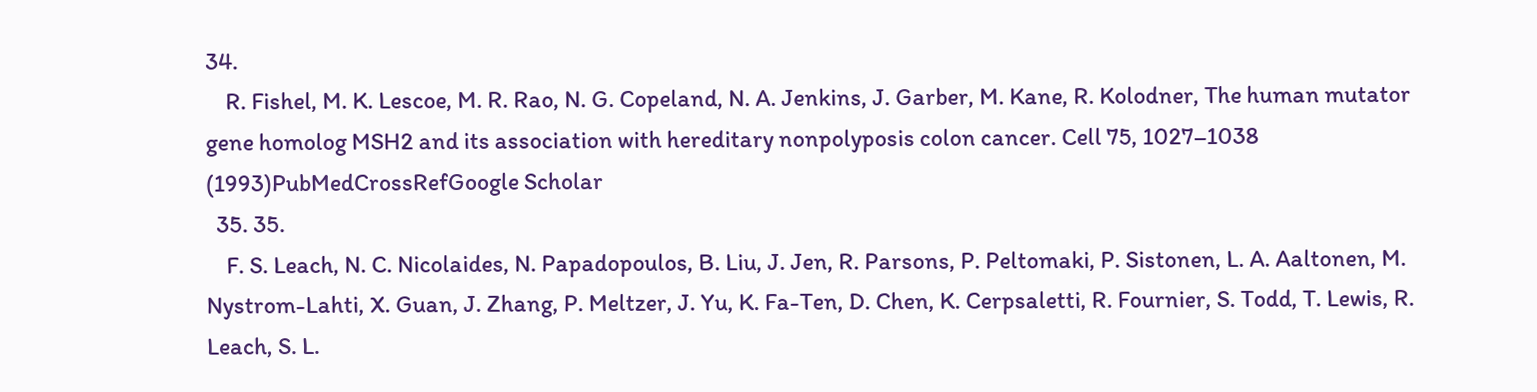34.
    R. Fishel, M. K. Lescoe, M. R. Rao, N. G. Copeland, N. A. Jenkins, J. Garber, M. Kane, R. Kolodner, The human mutator gene homolog MSH2 and its association with hereditary nonpolyposis colon cancer. Cell 75, 1027–1038 (1993)PubMedCrossRefGoogle Scholar
  35. 35.
    F. S. Leach, N. C. Nicolaides, N. Papadopoulos, B. Liu, J. Jen, R. Parsons, P. Peltomaki, P. Sistonen, L. A. Aaltonen, M. Nystrom-Lahti, X. Guan, J. Zhang, P. Meltzer, J. Yu, K. Fa-Ten, D. Chen, K. Cerpsaletti, R. Fournier, S. Todd, T. Lewis, R. Leach, S. L.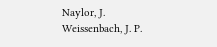Naylor, J. Weissenbach, J. P.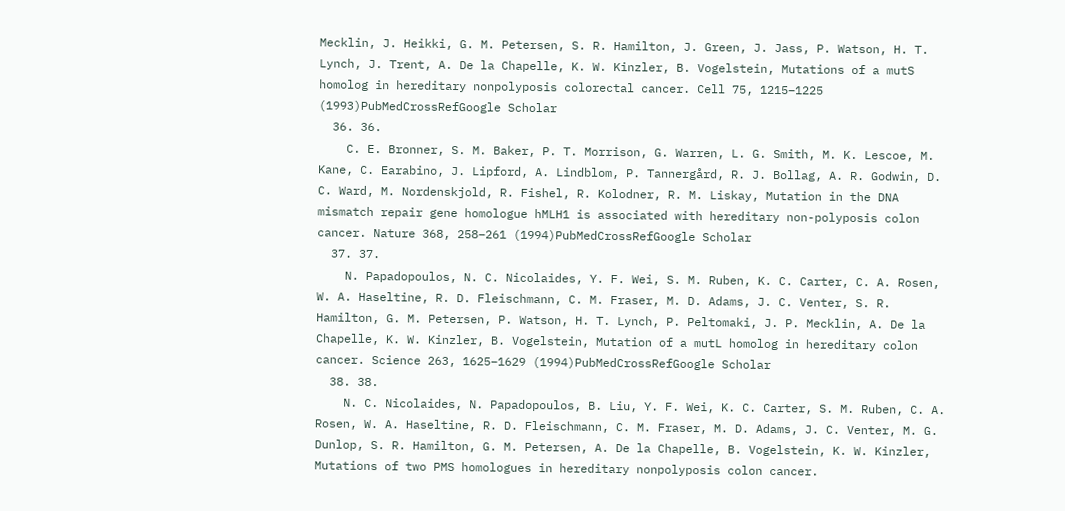Mecklin, J. Heikki, G. M. Petersen, S. R. Hamilton, J. Green, J. Jass, P. Watson, H. T. Lynch, J. Trent, A. De la Chapelle, K. W. Kinzler, B. Vogelstein, Mutations of a mutS homolog in hereditary nonpolyposis colorectal cancer. Cell 75, 1215–1225 (1993)PubMedCrossRefGoogle Scholar
  36. 36.
    C. E. Bronner, S. M. Baker, P. T. Morrison, G. Warren, L. G. Smith, M. K. Lescoe, M. Kane, C. Earabino, J. Lipford, A. Lindblom, P. Tannergård, R. J. Bollag, A. R. Godwin, D. C. Ward, M. Nordenskjold, R. Fishel, R. Kolodner, R. M. Liskay, Mutation in the DNA mismatch repair gene homologue hMLH1 is associated with hereditary non-polyposis colon cancer. Nature 368, 258–261 (1994)PubMedCrossRefGoogle Scholar
  37. 37.
    N. Papadopoulos, N. C. Nicolaides, Y. F. Wei, S. M. Ruben, K. C. Carter, C. A. Rosen, W. A. Haseltine, R. D. Fleischmann, C. M. Fraser, M. D. Adams, J. C. Venter, S. R. Hamilton, G. M. Petersen, P. Watson, H. T. Lynch, P. Peltomaki, J. P. Mecklin, A. De la Chapelle, K. W. Kinzler, B. Vogelstein, Mutation of a mutL homolog in hereditary colon cancer. Science 263, 1625–1629 (1994)PubMedCrossRefGoogle Scholar
  38. 38.
    N. C. Nicolaides, N. Papadopoulos, B. Liu, Y. F. Wei, K. C. Carter, S. M. Ruben, C. A. Rosen, W. A. Haseltine, R. D. Fleischmann, C. M. Fraser, M. D. Adams, J. C. Venter, M. G. Dunlop, S. R. Hamilton, G. M. Petersen, A. De la Chapelle, B. Vogelstein, K. W. Kinzler, Mutations of two PMS homologues in hereditary nonpolyposis colon cancer.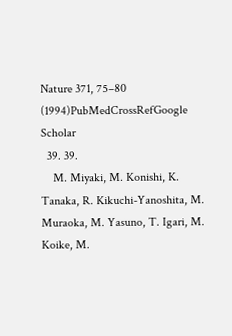Nature 371, 75–80 (1994)PubMedCrossRefGoogle Scholar
  39. 39.
    M. Miyaki, M. Konishi, K. Tanaka, R. Kikuchi-Yanoshita, M. Muraoka, M. Yasuno, T. Igari, M. Koike, M.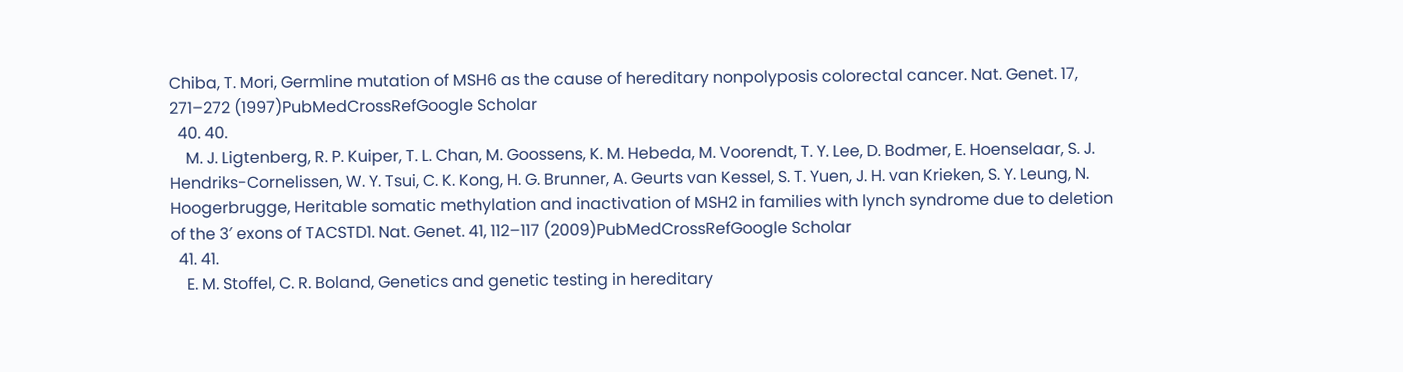Chiba, T. Mori, Germline mutation of MSH6 as the cause of hereditary nonpolyposis colorectal cancer. Nat. Genet. 17, 271–272 (1997)PubMedCrossRefGoogle Scholar
  40. 40.
    M. J. Ligtenberg, R. P. Kuiper, T. L. Chan, M. Goossens, K. M. Hebeda, M. Voorendt, T. Y. Lee, D. Bodmer, E. Hoenselaar, S. J. Hendriks-Cornelissen, W. Y. Tsui, C. K. Kong, H. G. Brunner, A. Geurts van Kessel, S. T. Yuen, J. H. van Krieken, S. Y. Leung, N. Hoogerbrugge, Heritable somatic methylation and inactivation of MSH2 in families with lynch syndrome due to deletion of the 3′ exons of TACSTD1. Nat. Genet. 41, 112–117 (2009)PubMedCrossRefGoogle Scholar
  41. 41.
    E. M. Stoffel, C. R. Boland, Genetics and genetic testing in hereditary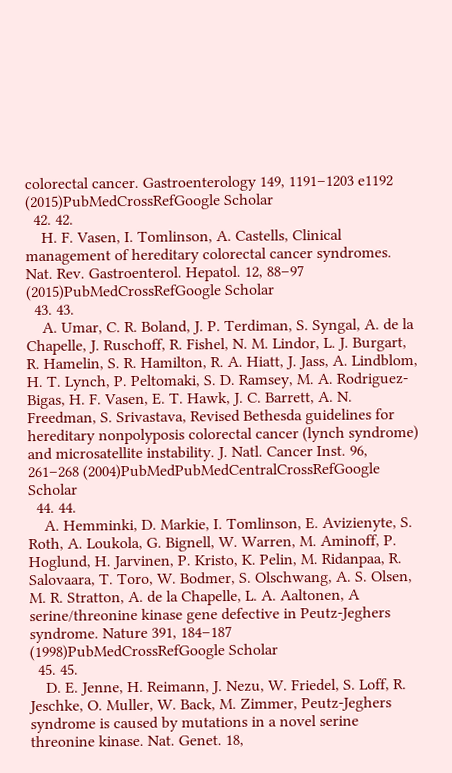colorectal cancer. Gastroenterology 149, 1191–1203 e1192 (2015)PubMedCrossRefGoogle Scholar
  42. 42.
    H. F. Vasen, I. Tomlinson, A. Castells, Clinical management of hereditary colorectal cancer syndromes. Nat. Rev. Gastroenterol. Hepatol. 12, 88–97 (2015)PubMedCrossRefGoogle Scholar
  43. 43.
    A. Umar, C. R. Boland, J. P. Terdiman, S. Syngal, A. de la Chapelle, J. Ruschoff, R. Fishel, N. M. Lindor, L. J. Burgart, R. Hamelin, S. R. Hamilton, R. A. Hiatt, J. Jass, A. Lindblom, H. T. Lynch, P. Peltomaki, S. D. Ramsey, M. A. Rodriguez-Bigas, H. F. Vasen, E. T. Hawk, J. C. Barrett, A. N. Freedman, S. Srivastava, Revised Bethesda guidelines for hereditary nonpolyposis colorectal cancer (lynch syndrome) and microsatellite instability. J. Natl. Cancer Inst. 96, 261–268 (2004)PubMedPubMedCentralCrossRefGoogle Scholar
  44. 44.
    A. Hemminki, D. Markie, I. Tomlinson, E. Avizienyte, S. Roth, A. Loukola, G. Bignell, W. Warren, M. Aminoff, P. Hoglund, H. Jarvinen, P. Kristo, K. Pelin, M. Ridanpaa, R. Salovaara, T. Toro, W. Bodmer, S. Olschwang, A. S. Olsen, M. R. Stratton, A. de la Chapelle, L. A. Aaltonen, A serine/threonine kinase gene defective in Peutz-Jeghers syndrome. Nature 391, 184–187 (1998)PubMedCrossRefGoogle Scholar
  45. 45.
    D. E. Jenne, H. Reimann, J. Nezu, W. Friedel, S. Loff, R. Jeschke, O. Muller, W. Back, M. Zimmer, Peutz-Jeghers syndrome is caused by mutations in a novel serine threonine kinase. Nat. Genet. 18,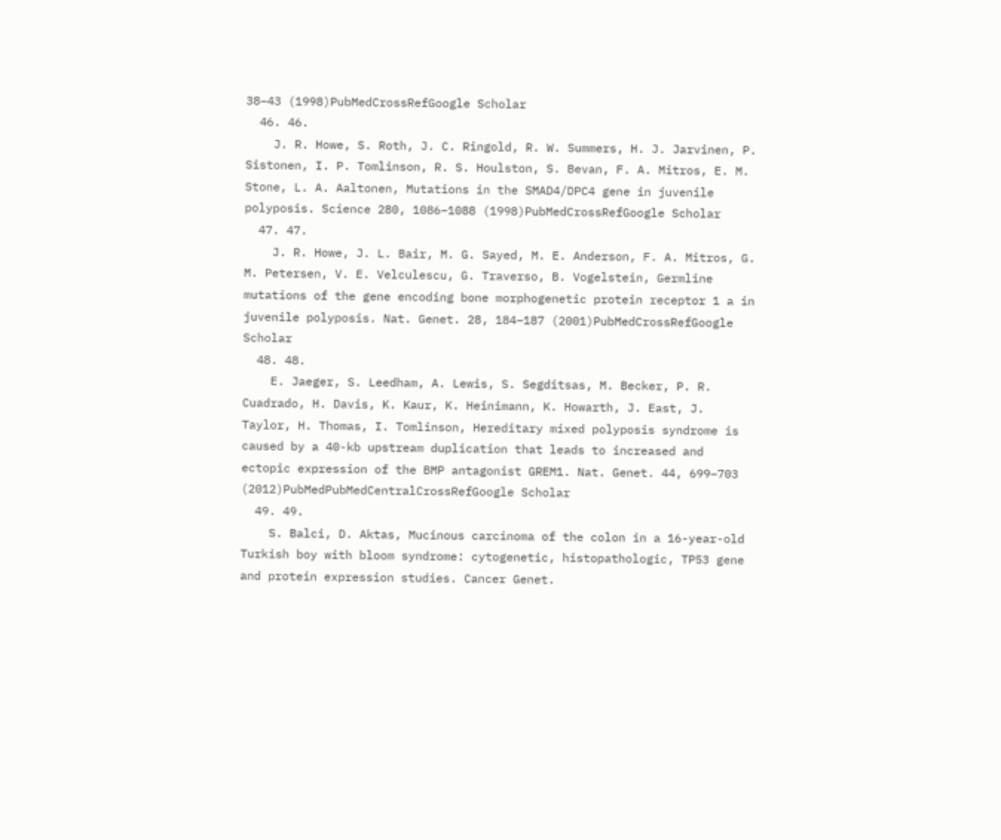38–43 (1998)PubMedCrossRefGoogle Scholar
  46. 46.
    J. R. Howe, S. Roth, J. C. Ringold, R. W. Summers, H. J. Jarvinen, P. Sistonen, I. P. Tomlinson, R. S. Houlston, S. Bevan, F. A. Mitros, E. M. Stone, L. A. Aaltonen, Mutations in the SMAD4/DPC4 gene in juvenile polyposis. Science 280, 1086–1088 (1998)PubMedCrossRefGoogle Scholar
  47. 47.
    J. R. Howe, J. L. Bair, M. G. Sayed, M. E. Anderson, F. A. Mitros, G. M. Petersen, V. E. Velculescu, G. Traverso, B. Vogelstein, Germline mutations of the gene encoding bone morphogenetic protein receptor 1 a in juvenile polyposis. Nat. Genet. 28, 184–187 (2001)PubMedCrossRefGoogle Scholar
  48. 48.
    E. Jaeger, S. Leedham, A. Lewis, S. Segditsas, M. Becker, P. R. Cuadrado, H. Davis, K. Kaur, K. Heinimann, K. Howarth, J. East, J. Taylor, H. Thomas, I. Tomlinson, Hereditary mixed polyposis syndrome is caused by a 40-kb upstream duplication that leads to increased and ectopic expression of the BMP antagonist GREM1. Nat. Genet. 44, 699–703 (2012)PubMedPubMedCentralCrossRefGoogle Scholar
  49. 49.
    S. Balci, D. Aktas, Mucinous carcinoma of the colon in a 16-year-old Turkish boy with bloom syndrome: cytogenetic, histopathologic, TP53 gene and protein expression studies. Cancer Genet.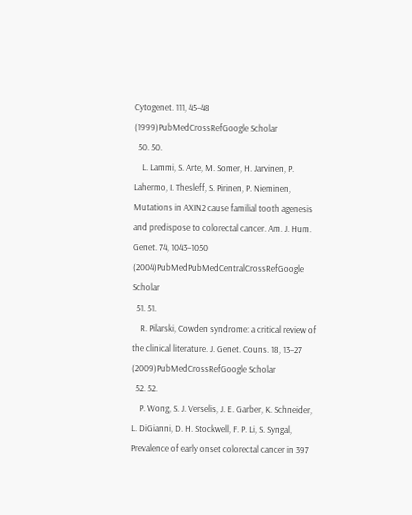Cytogenet. 111, 45–48 (1999)PubMedCrossRefGoogle Scholar
  50. 50.
    L. Lammi, S. Arte, M. Somer, H. Jarvinen, P. Lahermo, I. Thesleff, S. Pirinen, P. Nieminen, Mutations in AXIN2 cause familial tooth agenesis and predispose to colorectal cancer. Am. J. Hum. Genet. 74, 1043–1050 (2004)PubMedPubMedCentralCrossRefGoogle Scholar
  51. 51.
    R. Pilarski, Cowden syndrome: a critical review of the clinical literature. J. Genet. Couns. 18, 13–27 (2009)PubMedCrossRefGoogle Scholar
  52. 52.
    P. Wong, S. J. Verselis, J. E. Garber, K. Schneider, L. DiGianni, D. H. Stockwell, F. P. Li, S. Syngal, Prevalence of early onset colorectal cancer in 397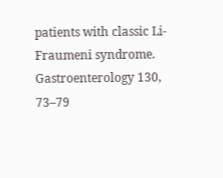patients with classic Li-Fraumeni syndrome. Gastroenterology 130, 73–79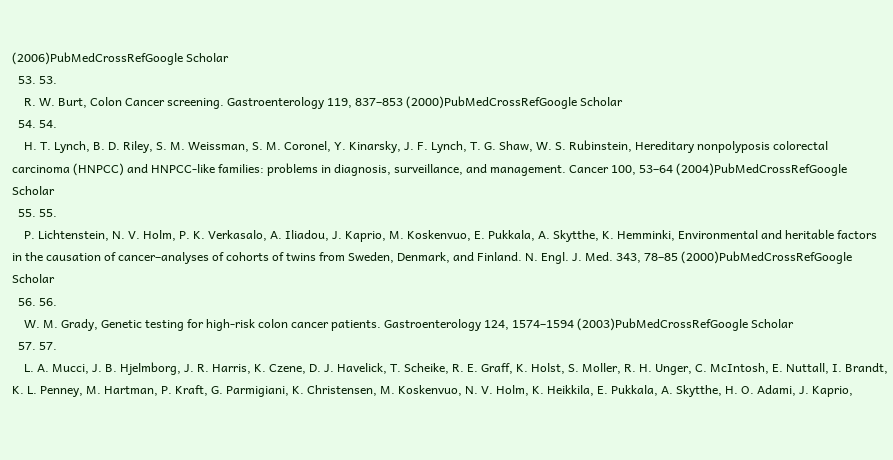(2006)PubMedCrossRefGoogle Scholar
  53. 53.
    R. W. Burt, Colon Cancer screening. Gastroenterology 119, 837–853 (2000)PubMedCrossRefGoogle Scholar
  54. 54.
    H. T. Lynch, B. D. Riley, S. M. Weissman, S. M. Coronel, Y. Kinarsky, J. F. Lynch, T. G. Shaw, W. S. Rubinstein, Hereditary nonpolyposis colorectal carcinoma (HNPCC) and HNPCC-like families: problems in diagnosis, surveillance, and management. Cancer 100, 53–64 (2004)PubMedCrossRefGoogle Scholar
  55. 55.
    P. Lichtenstein, N. V. Holm, P. K. Verkasalo, A. Iliadou, J. Kaprio, M. Koskenvuo, E. Pukkala, A. Skytthe, K. Hemminki, Environmental and heritable factors in the causation of cancer–analyses of cohorts of twins from Sweden, Denmark, and Finland. N. Engl. J. Med. 343, 78–85 (2000)PubMedCrossRefGoogle Scholar
  56. 56.
    W. M. Grady, Genetic testing for high-risk colon cancer patients. Gastroenterology 124, 1574–1594 (2003)PubMedCrossRefGoogle Scholar
  57. 57.
    L. A. Mucci, J. B. Hjelmborg, J. R. Harris, K. Czene, D. J. Havelick, T. Scheike, R. E. Graff, K. Holst, S. Moller, R. H. Unger, C. McIntosh, E. Nuttall, I. Brandt, K. L. Penney, M. Hartman, P. Kraft, G. Parmigiani, K. Christensen, M. Koskenvuo, N. V. Holm, K. Heikkila, E. Pukkala, A. Skytthe, H. O. Adami, J. Kaprio,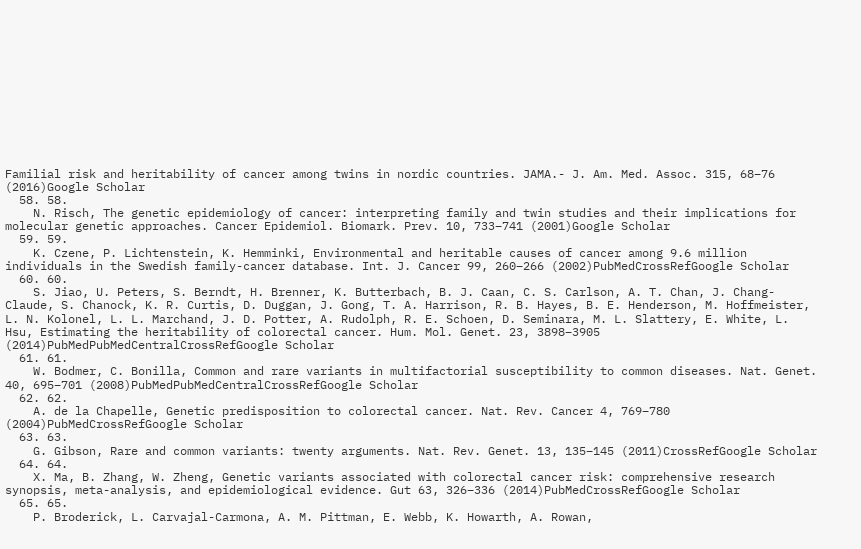Familial risk and heritability of cancer among twins in nordic countries. JAMA.- J. Am. Med. Assoc. 315, 68–76 (2016)Google Scholar
  58. 58.
    N. Risch, The genetic epidemiology of cancer: interpreting family and twin studies and their implications for molecular genetic approaches. Cancer Epidemiol. Biomark. Prev. 10, 733–741 (2001)Google Scholar
  59. 59.
    K. Czene, P. Lichtenstein, K. Hemminki, Environmental and heritable causes of cancer among 9.6 million individuals in the Swedish family-cancer database. Int. J. Cancer 99, 260–266 (2002)PubMedCrossRefGoogle Scholar
  60. 60.
    S. Jiao, U. Peters, S. Berndt, H. Brenner, K. Butterbach, B. J. Caan, C. S. Carlson, A. T. Chan, J. Chang-Claude, S. Chanock, K. R. Curtis, D. Duggan, J. Gong, T. A. Harrison, R. B. Hayes, B. E. Henderson, M. Hoffmeister, L. N. Kolonel, L. L. Marchand, J. D. Potter, A. Rudolph, R. E. Schoen, D. Seminara, M. L. Slattery, E. White, L. Hsu, Estimating the heritability of colorectal cancer. Hum. Mol. Genet. 23, 3898–3905 (2014)PubMedPubMedCentralCrossRefGoogle Scholar
  61. 61.
    W. Bodmer, C. Bonilla, Common and rare variants in multifactorial susceptibility to common diseases. Nat. Genet. 40, 695–701 (2008)PubMedPubMedCentralCrossRefGoogle Scholar
  62. 62.
    A. de la Chapelle, Genetic predisposition to colorectal cancer. Nat. Rev. Cancer 4, 769–780 (2004)PubMedCrossRefGoogle Scholar
  63. 63.
    G. Gibson, Rare and common variants: twenty arguments. Nat. Rev. Genet. 13, 135–145 (2011)CrossRefGoogle Scholar
  64. 64.
    X. Ma, B. Zhang, W. Zheng, Genetic variants associated with colorectal cancer risk: comprehensive research synopsis, meta-analysis, and epidemiological evidence. Gut 63, 326–336 (2014)PubMedCrossRefGoogle Scholar
  65. 65.
    P. Broderick, L. Carvajal-Carmona, A. M. Pittman, E. Webb, K. Howarth, A. Rowan,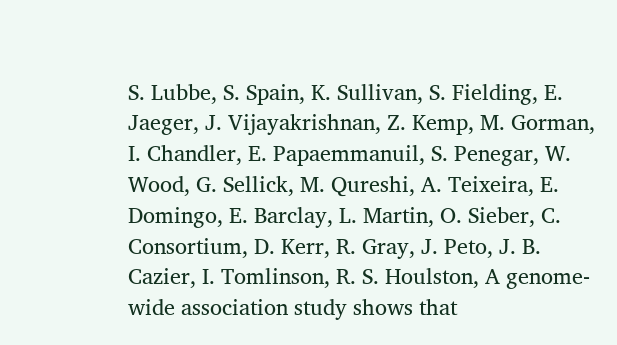S. Lubbe, S. Spain, K. Sullivan, S. Fielding, E. Jaeger, J. Vijayakrishnan, Z. Kemp, M. Gorman, I. Chandler, E. Papaemmanuil, S. Penegar, W. Wood, G. Sellick, M. Qureshi, A. Teixeira, E. Domingo, E. Barclay, L. Martin, O. Sieber, C. Consortium, D. Kerr, R. Gray, J. Peto, J. B. Cazier, I. Tomlinson, R. S. Houlston, A genome-wide association study shows that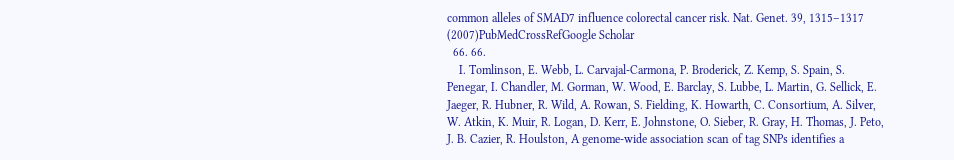common alleles of SMAD7 influence colorectal cancer risk. Nat. Genet. 39, 1315–1317 (2007)PubMedCrossRefGoogle Scholar
  66. 66.
    I. Tomlinson, E. Webb, L. Carvajal-Carmona, P. Broderick, Z. Kemp, S. Spain, S. Penegar, I. Chandler, M. Gorman, W. Wood, E. Barclay, S. Lubbe, L. Martin, G. Sellick, E. Jaeger, R. Hubner, R. Wild, A. Rowan, S. Fielding, K. Howarth, C. Consortium, A. Silver, W. Atkin, K. Muir, R. Logan, D. Kerr, E. Johnstone, O. Sieber, R. Gray, H. Thomas, J. Peto, J. B. Cazier, R. Houlston, A genome-wide association scan of tag SNPs identifies a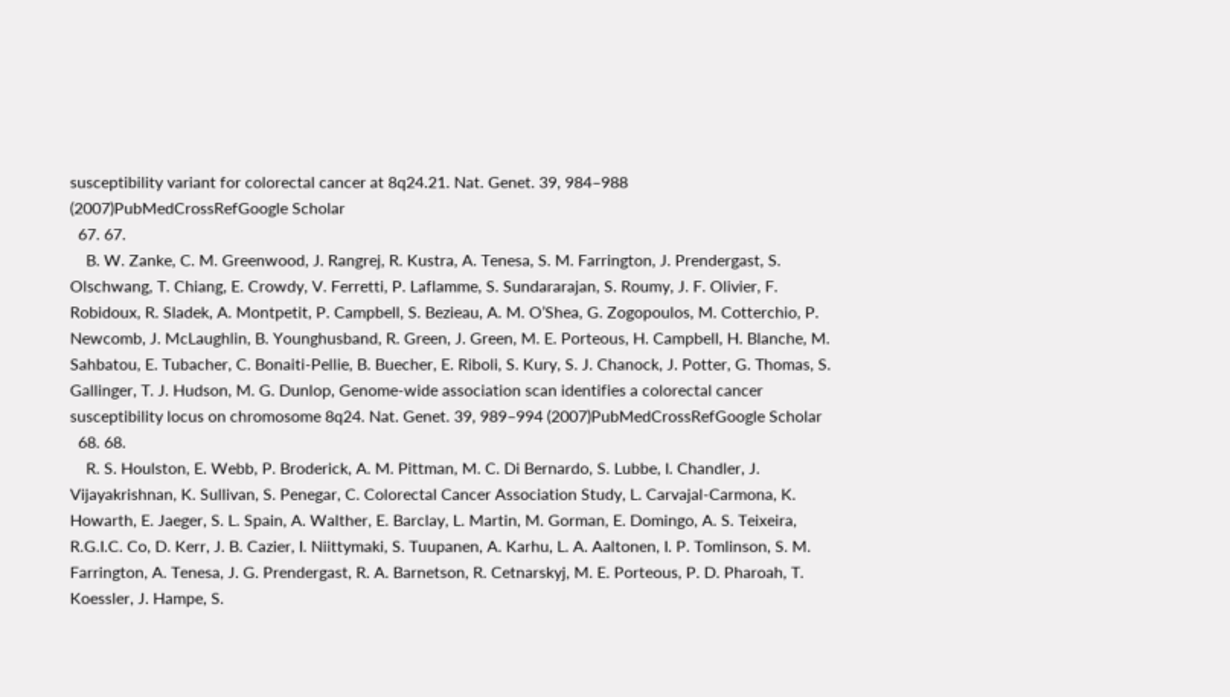susceptibility variant for colorectal cancer at 8q24.21. Nat. Genet. 39, 984–988 (2007)PubMedCrossRefGoogle Scholar
  67. 67.
    B. W. Zanke, C. M. Greenwood, J. Rangrej, R. Kustra, A. Tenesa, S. M. Farrington, J. Prendergast, S. Olschwang, T. Chiang, E. Crowdy, V. Ferretti, P. Laflamme, S. Sundararajan, S. Roumy, J. F. Olivier, F. Robidoux, R. Sladek, A. Montpetit, P. Campbell, S. Bezieau, A. M. O’Shea, G. Zogopoulos, M. Cotterchio, P. Newcomb, J. McLaughlin, B. Younghusband, R. Green, J. Green, M. E. Porteous, H. Campbell, H. Blanche, M. Sahbatou, E. Tubacher, C. Bonaiti-Pellie, B. Buecher, E. Riboli, S. Kury, S. J. Chanock, J. Potter, G. Thomas, S. Gallinger, T. J. Hudson, M. G. Dunlop, Genome-wide association scan identifies a colorectal cancer susceptibility locus on chromosome 8q24. Nat. Genet. 39, 989–994 (2007)PubMedCrossRefGoogle Scholar
  68. 68.
    R. S. Houlston, E. Webb, P. Broderick, A. M. Pittman, M. C. Di Bernardo, S. Lubbe, I. Chandler, J. Vijayakrishnan, K. Sullivan, S. Penegar, C. Colorectal Cancer Association Study, L. Carvajal-Carmona, K. Howarth, E. Jaeger, S. L. Spain, A. Walther, E. Barclay, L. Martin, M. Gorman, E. Domingo, A. S. Teixeira, R.G.I.C. Co, D. Kerr, J. B. Cazier, I. Niittymaki, S. Tuupanen, A. Karhu, L. A. Aaltonen, I. P. Tomlinson, S. M. Farrington, A. Tenesa, J. G. Prendergast, R. A. Barnetson, R. Cetnarskyj, M. E. Porteous, P. D. Pharoah, T. Koessler, J. Hampe, S.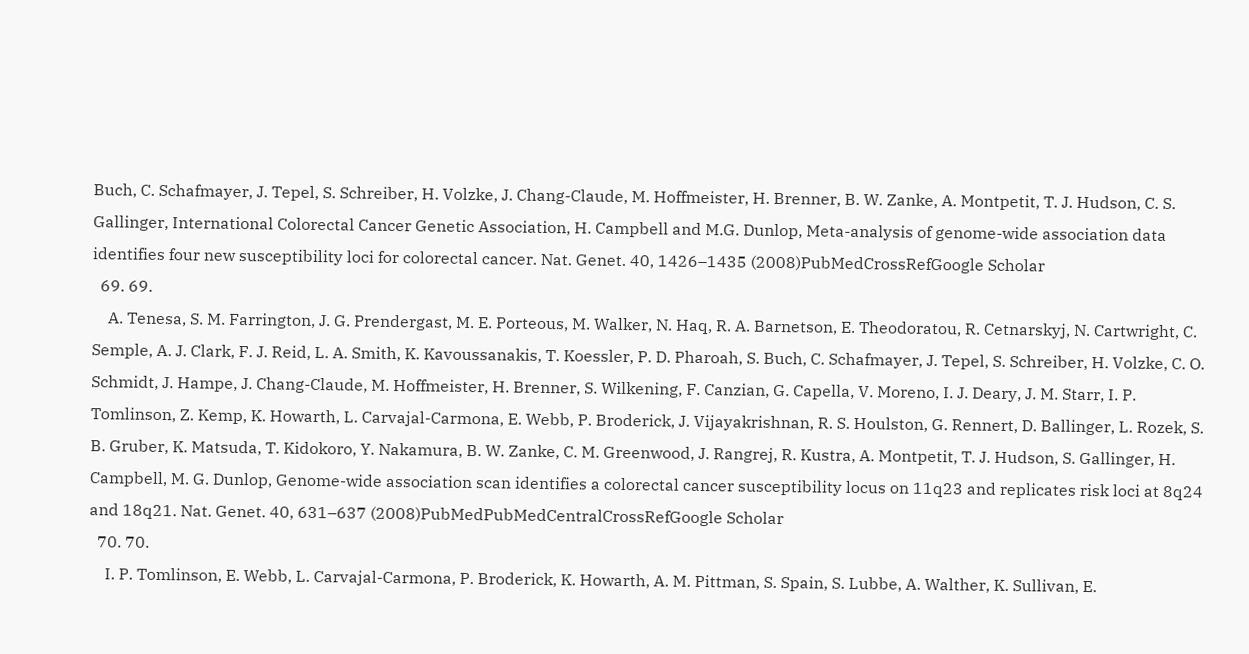Buch, C. Schafmayer, J. Tepel, S. Schreiber, H. Volzke, J. Chang-Claude, M. Hoffmeister, H. Brenner, B. W. Zanke, A. Montpetit, T. J. Hudson, C. S. Gallinger, International Colorectal Cancer Genetic Association, H. Campbell and M.G. Dunlop, Meta-analysis of genome-wide association data identifies four new susceptibility loci for colorectal cancer. Nat. Genet. 40, 1426–1435 (2008)PubMedCrossRefGoogle Scholar
  69. 69.
    A. Tenesa, S. M. Farrington, J. G. Prendergast, M. E. Porteous, M. Walker, N. Haq, R. A. Barnetson, E. Theodoratou, R. Cetnarskyj, N. Cartwright, C. Semple, A. J. Clark, F. J. Reid, L. A. Smith, K. Kavoussanakis, T. Koessler, P. D. Pharoah, S. Buch, C. Schafmayer, J. Tepel, S. Schreiber, H. Volzke, C. O. Schmidt, J. Hampe, J. Chang-Claude, M. Hoffmeister, H. Brenner, S. Wilkening, F. Canzian, G. Capella, V. Moreno, I. J. Deary, J. M. Starr, I. P. Tomlinson, Z. Kemp, K. Howarth, L. Carvajal-Carmona, E. Webb, P. Broderick, J. Vijayakrishnan, R. S. Houlston, G. Rennert, D. Ballinger, L. Rozek, S. B. Gruber, K. Matsuda, T. Kidokoro, Y. Nakamura, B. W. Zanke, C. M. Greenwood, J. Rangrej, R. Kustra, A. Montpetit, T. J. Hudson, S. Gallinger, H. Campbell, M. G. Dunlop, Genome-wide association scan identifies a colorectal cancer susceptibility locus on 11q23 and replicates risk loci at 8q24 and 18q21. Nat. Genet. 40, 631–637 (2008)PubMedPubMedCentralCrossRefGoogle Scholar
  70. 70.
    I. P. Tomlinson, E. Webb, L. Carvajal-Carmona, P. Broderick, K. Howarth, A. M. Pittman, S. Spain, S. Lubbe, A. Walther, K. Sullivan, E.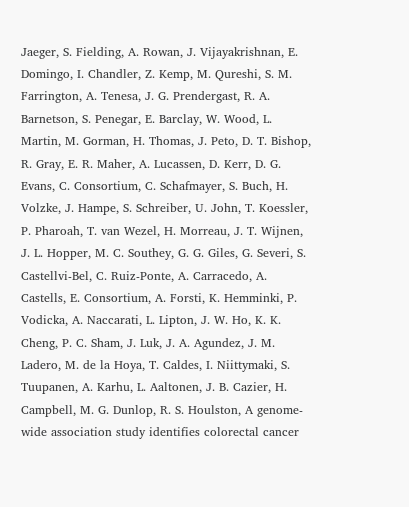Jaeger, S. Fielding, A. Rowan, J. Vijayakrishnan, E. Domingo, I. Chandler, Z. Kemp, M. Qureshi, S. M. Farrington, A. Tenesa, J. G. Prendergast, R. A. Barnetson, S. Penegar, E. Barclay, W. Wood, L. Martin, M. Gorman, H. Thomas, J. Peto, D. T. Bishop, R. Gray, E. R. Maher, A. Lucassen, D. Kerr, D. G. Evans, C. Consortium, C. Schafmayer, S. Buch, H. Volzke, J. Hampe, S. Schreiber, U. John, T. Koessler, P. Pharoah, T. van Wezel, H. Morreau, J. T. Wijnen, J. L. Hopper, M. C. Southey, G. G. Giles, G. Severi, S. Castellvi-Bel, C. Ruiz-Ponte, A. Carracedo, A. Castells, E. Consortium, A. Forsti, K. Hemminki, P. Vodicka, A. Naccarati, L. Lipton, J. W. Ho, K. K. Cheng, P. C. Sham, J. Luk, J. A. Agundez, J. M. Ladero, M. de la Hoya, T. Caldes, I. Niittymaki, S. Tuupanen, A. Karhu, L. Aaltonen, J. B. Cazier, H. Campbell, M. G. Dunlop, R. S. Houlston, A genome-wide association study identifies colorectal cancer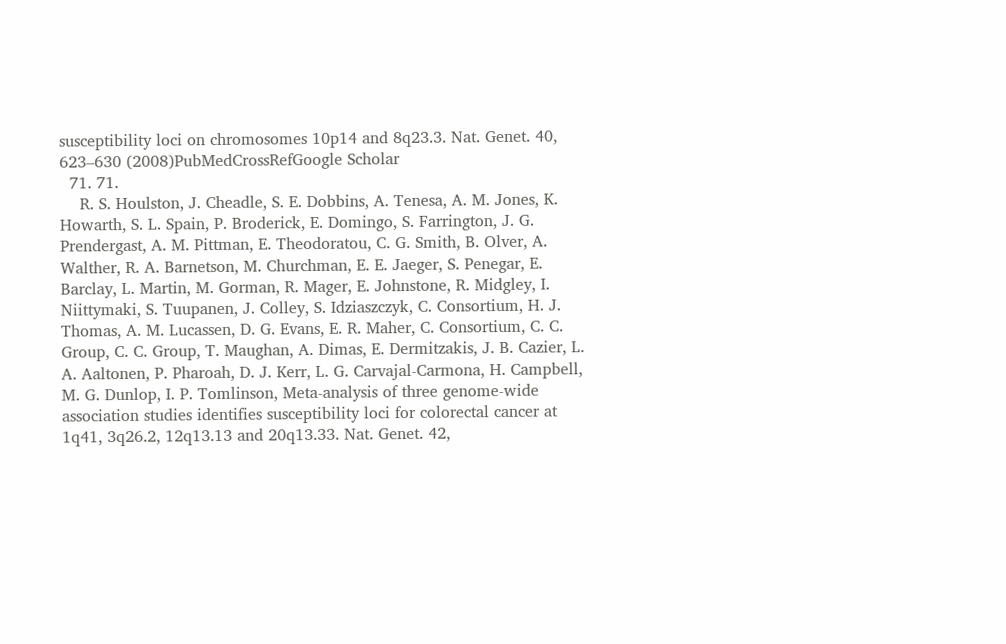susceptibility loci on chromosomes 10p14 and 8q23.3. Nat. Genet. 40, 623–630 (2008)PubMedCrossRefGoogle Scholar
  71. 71.
    R. S. Houlston, J. Cheadle, S. E. Dobbins, A. Tenesa, A. M. Jones, K. Howarth, S. L. Spain, P. Broderick, E. Domingo, S. Farrington, J. G. Prendergast, A. M. Pittman, E. Theodoratou, C. G. Smith, B. Olver, A. Walther, R. A. Barnetson, M. Churchman, E. E. Jaeger, S. Penegar, E. Barclay, L. Martin, M. Gorman, R. Mager, E. Johnstone, R. Midgley, I. Niittymaki, S. Tuupanen, J. Colley, S. Idziaszczyk, C. Consortium, H. J. Thomas, A. M. Lucassen, D. G. Evans, E. R. Maher, C. Consortium, C. C. Group, C. C. Group, T. Maughan, A. Dimas, E. Dermitzakis, J. B. Cazier, L. A. Aaltonen, P. Pharoah, D. J. Kerr, L. G. Carvajal-Carmona, H. Campbell, M. G. Dunlop, I. P. Tomlinson, Meta-analysis of three genome-wide association studies identifies susceptibility loci for colorectal cancer at 1q41, 3q26.2, 12q13.13 and 20q13.33. Nat. Genet. 42,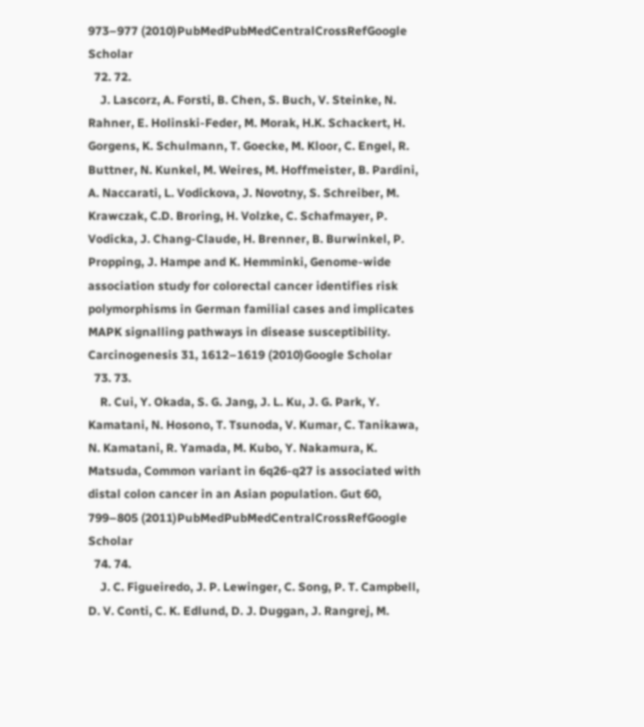973–977 (2010)PubMedPubMedCentralCrossRefGoogle Scholar
  72. 72.
    J. Lascorz, A. Forsti, B. Chen, S. Buch, V. Steinke, N. Rahner, E. Holinski-Feder, M. Morak, H.K. Schackert, H. Gorgens, K. Schulmann, T. Goecke, M. Kloor, C. Engel, R. Buttner, N. Kunkel, M. Weires, M. Hoffmeister, B. Pardini, A. Naccarati, L. Vodickova, J. Novotny, S. Schreiber, M. Krawczak, C.D. Broring, H. Volzke, C. Schafmayer, P. Vodicka, J. Chang-Claude, H. Brenner, B. Burwinkel, P. Propping, J. Hampe and K. Hemminki, Genome-wide association study for colorectal cancer identifies risk polymorphisms in German familial cases and implicates MAPK signalling pathways in disease susceptibility. Carcinogenesis 31, 1612–1619 (2010)Google Scholar
  73. 73.
    R. Cui, Y. Okada, S. G. Jang, J. L. Ku, J. G. Park, Y. Kamatani, N. Hosono, T. Tsunoda, V. Kumar, C. Tanikawa, N. Kamatani, R. Yamada, M. Kubo, Y. Nakamura, K. Matsuda, Common variant in 6q26-q27 is associated with distal colon cancer in an Asian population. Gut 60, 799–805 (2011)PubMedPubMedCentralCrossRefGoogle Scholar
  74. 74.
    J. C. Figueiredo, J. P. Lewinger, C. Song, P. T. Campbell, D. V. Conti, C. K. Edlund, D. J. Duggan, J. Rangrej, M.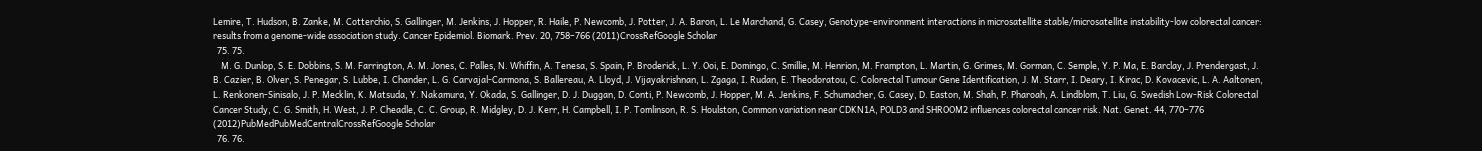Lemire, T. Hudson, B. Zanke, M. Cotterchio, S. Gallinger, M. Jenkins, J. Hopper, R. Haile, P. Newcomb, J. Potter, J. A. Baron, L. Le Marchand, G. Casey, Genotype-environment interactions in microsatellite stable/microsatellite instability-low colorectal cancer: results from a genome-wide association study. Cancer Epidemiol. Biomark. Prev. 20, 758–766 (2011)CrossRefGoogle Scholar
  75. 75.
    M. G. Dunlop, S. E. Dobbins, S. M. Farrington, A. M. Jones, C. Palles, N. Whiffin, A. Tenesa, S. Spain, P. Broderick, L. Y. Ooi, E. Domingo, C. Smillie, M. Henrion, M. Frampton, L. Martin, G. Grimes, M. Gorman, C. Semple, Y. P. Ma, E. Barclay, J. Prendergast, J. B. Cazier, B. Olver, S. Penegar, S. Lubbe, I. Chander, L. G. Carvajal-Carmona, S. Ballereau, A. Lloyd, J. Vijayakrishnan, L. Zgaga, I. Rudan, E. Theodoratou, C. Colorectal Tumour Gene Identification, J. M. Starr, I. Deary, I. Kirac, D. Kovacevic, L. A. Aaltonen, L. Renkonen-Sinisalo, J. P. Mecklin, K. Matsuda, Y. Nakamura, Y. Okada, S. Gallinger, D. J. Duggan, D. Conti, P. Newcomb, J. Hopper, M. A. Jenkins, F. Schumacher, G. Casey, D. Easton, M. Shah, P. Pharoah, A. Lindblom, T. Liu, G. Swedish Low-Risk Colorectal Cancer Study, C. G. Smith, H. West, J. P. Cheadle, C. C. Group, R. Midgley, D. J. Kerr, H. Campbell, I. P. Tomlinson, R. S. Houlston, Common variation near CDKN1A, POLD3 and SHROOM2 influences colorectal cancer risk. Nat. Genet. 44, 770–776 (2012)PubMedPubMedCentralCrossRefGoogle Scholar
  76. 76.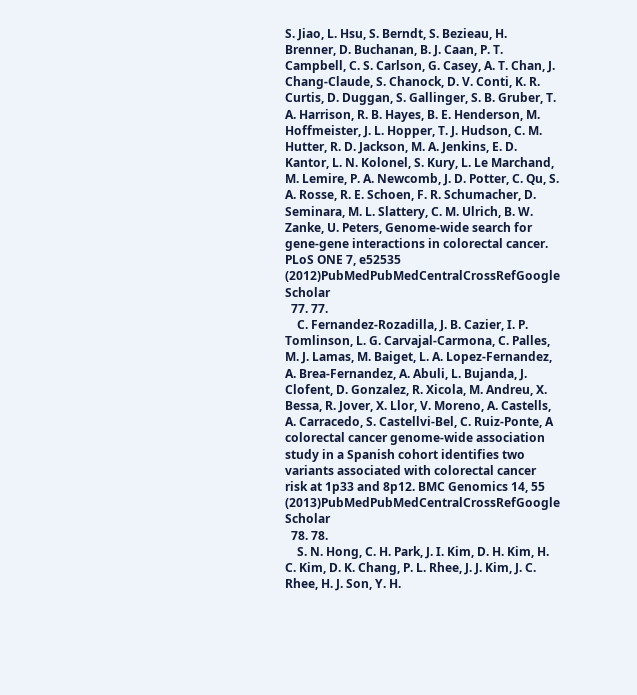S. Jiao, L. Hsu, S. Berndt, S. Bezieau, H. Brenner, D. Buchanan, B. J. Caan, P. T. Campbell, C. S. Carlson, G. Casey, A. T. Chan, J. Chang-Claude, S. Chanock, D. V. Conti, K. R. Curtis, D. Duggan, S. Gallinger, S. B. Gruber, T. A. Harrison, R. B. Hayes, B. E. Henderson, M. Hoffmeister, J. L. Hopper, T. J. Hudson, C. M. Hutter, R. D. Jackson, M. A. Jenkins, E. D. Kantor, L. N. Kolonel, S. Kury, L. Le Marchand, M. Lemire, P. A. Newcomb, J. D. Potter, C. Qu, S. A. Rosse, R. E. Schoen, F. R. Schumacher, D. Seminara, M. L. Slattery, C. M. Ulrich, B. W. Zanke, U. Peters, Genome-wide search for gene-gene interactions in colorectal cancer. PLoS ONE 7, e52535 (2012)PubMedPubMedCentralCrossRefGoogle Scholar
  77. 77.
    C. Fernandez-Rozadilla, J. B. Cazier, I. P. Tomlinson, L. G. Carvajal-Carmona, C. Palles, M. J. Lamas, M. Baiget, L. A. Lopez-Fernandez, A. Brea-Fernandez, A. Abuli, L. Bujanda, J. Clofent, D. Gonzalez, R. Xicola, M. Andreu, X. Bessa, R. Jover, X. Llor, V. Moreno, A. Castells, A. Carracedo, S. Castellvi-Bel, C. Ruiz-Ponte, A colorectal cancer genome-wide association study in a Spanish cohort identifies two variants associated with colorectal cancer risk at 1p33 and 8p12. BMC Genomics 14, 55 (2013)PubMedPubMedCentralCrossRefGoogle Scholar
  78. 78.
    S. N. Hong, C. H. Park, J. I. Kim, D. H. Kim, H. C. Kim, D. K. Chang, P. L. Rhee, J. J. Kim, J. C. Rhee, H. J. Son, Y. H.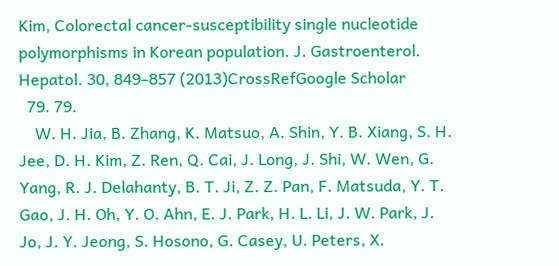Kim, Colorectal cancer-susceptibility single nucleotide polymorphisms in Korean population. J. Gastroenterol. Hepatol. 30, 849–857 (2013)CrossRefGoogle Scholar
  79. 79.
    W. H. Jia, B. Zhang, K. Matsuo, A. Shin, Y. B. Xiang, S. H. Jee, D. H. Kim, Z. Ren, Q. Cai, J. Long, J. Shi, W. Wen, G. Yang, R. J. Delahanty, B. T. Ji, Z. Z. Pan, F. Matsuda, Y. T. Gao, J. H. Oh, Y. O. Ahn, E. J. Park, H. L. Li, J. W. Park, J. Jo, J. Y. Jeong, S. Hosono, G. Casey, U. Peters, X.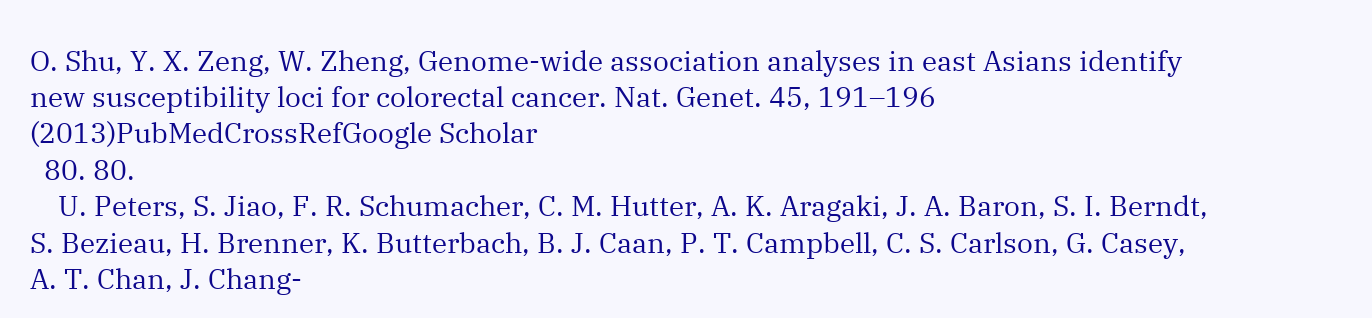O. Shu, Y. X. Zeng, W. Zheng, Genome-wide association analyses in east Asians identify new susceptibility loci for colorectal cancer. Nat. Genet. 45, 191–196 (2013)PubMedCrossRefGoogle Scholar
  80. 80.
    U. Peters, S. Jiao, F. R. Schumacher, C. M. Hutter, A. K. Aragaki, J. A. Baron, S. I. Berndt, S. Bezieau, H. Brenner, K. Butterbach, B. J. Caan, P. T. Campbell, C. S. Carlson, G. Casey, A. T. Chan, J. Chang-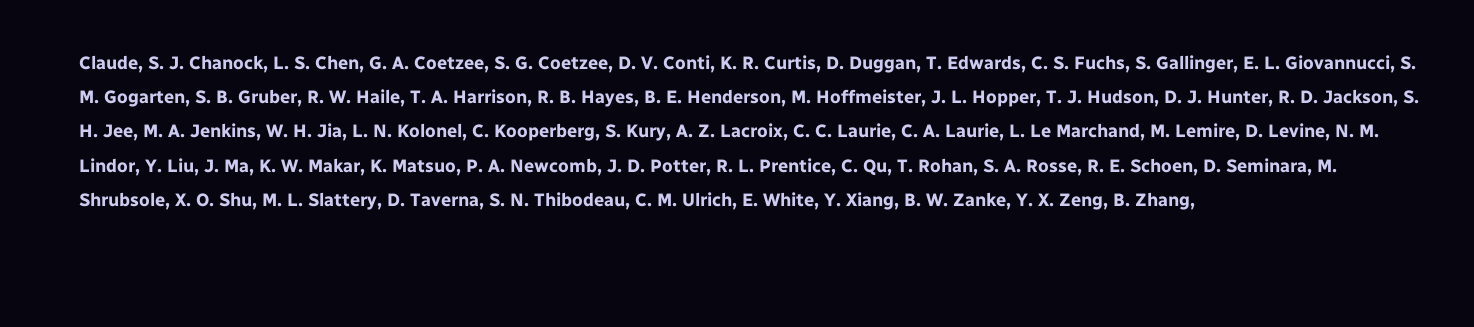Claude, S. J. Chanock, L. S. Chen, G. A. Coetzee, S. G. Coetzee, D. V. Conti, K. R. Curtis, D. Duggan, T. Edwards, C. S. Fuchs, S. Gallinger, E. L. Giovannucci, S. M. Gogarten, S. B. Gruber, R. W. Haile, T. A. Harrison, R. B. Hayes, B. E. Henderson, M. Hoffmeister, J. L. Hopper, T. J. Hudson, D. J. Hunter, R. D. Jackson, S. H. Jee, M. A. Jenkins, W. H. Jia, L. N. Kolonel, C. Kooperberg, S. Kury, A. Z. Lacroix, C. C. Laurie, C. A. Laurie, L. Le Marchand, M. Lemire, D. Levine, N. M. Lindor, Y. Liu, J. Ma, K. W. Makar, K. Matsuo, P. A. Newcomb, J. D. Potter, R. L. Prentice, C. Qu, T. Rohan, S. A. Rosse, R. E. Schoen, D. Seminara, M. Shrubsole, X. O. Shu, M. L. Slattery, D. Taverna, S. N. Thibodeau, C. M. Ulrich, E. White, Y. Xiang, B. W. Zanke, Y. X. Zeng, B. Zhang,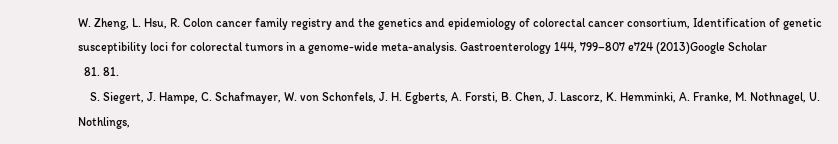W. Zheng, L. Hsu, R. Colon cancer family registry and the genetics and epidemiology of colorectal cancer consortium, Identification of genetic susceptibility loci for colorectal tumors in a genome-wide meta-analysis. Gastroenterology 144, 799–807 e724 (2013)Google Scholar
  81. 81.
    S. Siegert, J. Hampe, C. Schafmayer, W. von Schonfels, J. H. Egberts, A. Forsti, B. Chen, J. Lascorz, K. Hemminki, A. Franke, M. Nothnagel, U. Nothlings,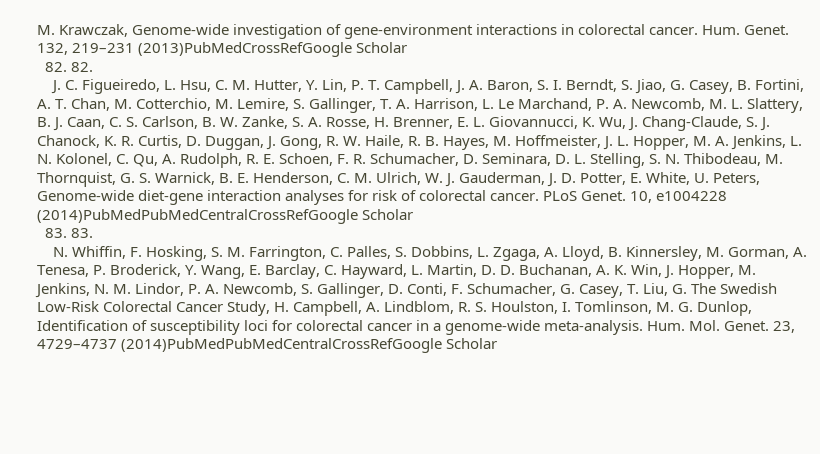M. Krawczak, Genome-wide investigation of gene-environment interactions in colorectal cancer. Hum. Genet. 132, 219–231 (2013)PubMedCrossRefGoogle Scholar
  82. 82.
    J. C. Figueiredo, L. Hsu, C. M. Hutter, Y. Lin, P. T. Campbell, J. A. Baron, S. I. Berndt, S. Jiao, G. Casey, B. Fortini, A. T. Chan, M. Cotterchio, M. Lemire, S. Gallinger, T. A. Harrison, L. Le Marchand, P. A. Newcomb, M. L. Slattery, B. J. Caan, C. S. Carlson, B. W. Zanke, S. A. Rosse, H. Brenner, E. L. Giovannucci, K. Wu, J. Chang-Claude, S. J. Chanock, K. R. Curtis, D. Duggan, J. Gong, R. W. Haile, R. B. Hayes, M. Hoffmeister, J. L. Hopper, M. A. Jenkins, L. N. Kolonel, C. Qu, A. Rudolph, R. E. Schoen, F. R. Schumacher, D. Seminara, D. L. Stelling, S. N. Thibodeau, M. Thornquist, G. S. Warnick, B. E. Henderson, C. M. Ulrich, W. J. Gauderman, J. D. Potter, E. White, U. Peters, Genome-wide diet-gene interaction analyses for risk of colorectal cancer. PLoS Genet. 10, e1004228 (2014)PubMedPubMedCentralCrossRefGoogle Scholar
  83. 83.
    N. Whiffin, F. Hosking, S. M. Farrington, C. Palles, S. Dobbins, L. Zgaga, A. Lloyd, B. Kinnersley, M. Gorman, A. Tenesa, P. Broderick, Y. Wang, E. Barclay, C. Hayward, L. Martin, D. D. Buchanan, A. K. Win, J. Hopper, M. Jenkins, N. M. Lindor, P. A. Newcomb, S. Gallinger, D. Conti, F. Schumacher, G. Casey, T. Liu, G. The Swedish Low-Risk Colorectal Cancer Study, H. Campbell, A. Lindblom, R. S. Houlston, I. Tomlinson, M. G. Dunlop, Identification of susceptibility loci for colorectal cancer in a genome-wide meta-analysis. Hum. Mol. Genet. 23, 4729–4737 (2014)PubMedPubMedCentralCrossRefGoogle Scholar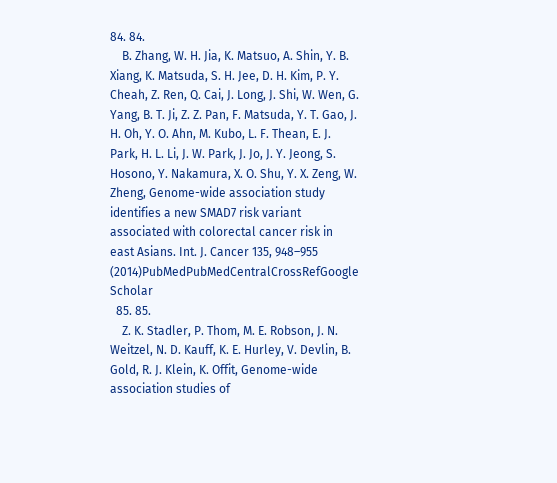84. 84.
    B. Zhang, W. H. Jia, K. Matsuo, A. Shin, Y. B. Xiang, K. Matsuda, S. H. Jee, D. H. Kim, P. Y. Cheah, Z. Ren, Q. Cai, J. Long, J. Shi, W. Wen, G. Yang, B. T. Ji, Z. Z. Pan, F. Matsuda, Y. T. Gao, J. H. Oh, Y. O. Ahn, M. Kubo, L. F. Thean, E. J. Park, H. L. Li, J. W. Park, J. Jo, J. Y. Jeong, S. Hosono, Y. Nakamura, X. O. Shu, Y. X. Zeng, W. Zheng, Genome-wide association study identifies a new SMAD7 risk variant associated with colorectal cancer risk in east Asians. Int. J. Cancer 135, 948–955 (2014)PubMedPubMedCentralCrossRefGoogle Scholar
  85. 85.
    Z. K. Stadler, P. Thom, M. E. Robson, J. N. Weitzel, N. D. Kauff, K. E. Hurley, V. Devlin, B. Gold, R. J. Klein, K. Offit, Genome-wide association studies of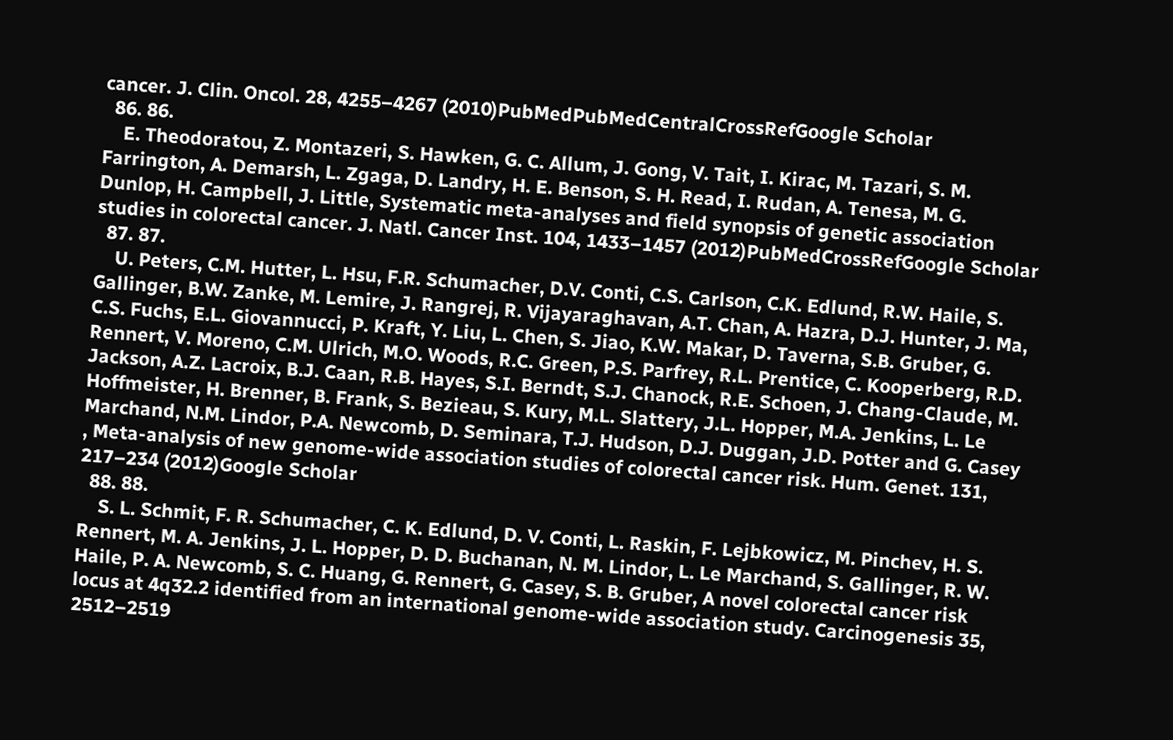cancer. J. Clin. Oncol. 28, 4255–4267 (2010)PubMedPubMedCentralCrossRefGoogle Scholar
  86. 86.
    E. Theodoratou, Z. Montazeri, S. Hawken, G. C. Allum, J. Gong, V. Tait, I. Kirac, M. Tazari, S. M. Farrington, A. Demarsh, L. Zgaga, D. Landry, H. E. Benson, S. H. Read, I. Rudan, A. Tenesa, M. G. Dunlop, H. Campbell, J. Little, Systematic meta-analyses and field synopsis of genetic association studies in colorectal cancer. J. Natl. Cancer Inst. 104, 1433–1457 (2012)PubMedCrossRefGoogle Scholar
  87. 87.
    U. Peters, C.M. Hutter, L. Hsu, F.R. Schumacher, D.V. Conti, C.S. Carlson, C.K. Edlund, R.W. Haile, S. Gallinger, B.W. Zanke, M. Lemire, J. Rangrej, R. Vijayaraghavan, A.T. Chan, A. Hazra, D.J. Hunter, J. Ma, C.S. Fuchs, E.L. Giovannucci, P. Kraft, Y. Liu, L. Chen, S. Jiao, K.W. Makar, D. Taverna, S.B. Gruber, G. Rennert, V. Moreno, C.M. Ulrich, M.O. Woods, R.C. Green, P.S. Parfrey, R.L. Prentice, C. Kooperberg, R.D. Jackson, A.Z. Lacroix, B.J. Caan, R.B. Hayes, S.I. Berndt, S.J. Chanock, R.E. Schoen, J. Chang-Claude, M. Hoffmeister, H. Brenner, B. Frank, S. Bezieau, S. Kury, M.L. Slattery, J.L. Hopper, M.A. Jenkins, L. Le Marchand, N.M. Lindor, P.A. Newcomb, D. Seminara, T.J. Hudson, D.J. Duggan, J.D. Potter and G. Casey , Meta-analysis of new genome-wide association studies of colorectal cancer risk. Hum. Genet. 131, 217–234 (2012)Google Scholar
  88. 88.
    S. L. Schmit, F. R. Schumacher, C. K. Edlund, D. V. Conti, L. Raskin, F. Lejbkowicz, M. Pinchev, H. S. Rennert, M. A. Jenkins, J. L. Hopper, D. D. Buchanan, N. M. Lindor, L. Le Marchand, S. Gallinger, R. W. Haile, P. A. Newcomb, S. C. Huang, G. Rennert, G. Casey, S. B. Gruber, A novel colorectal cancer risk locus at 4q32.2 identified from an international genome-wide association study. Carcinogenesis 35, 2512–2519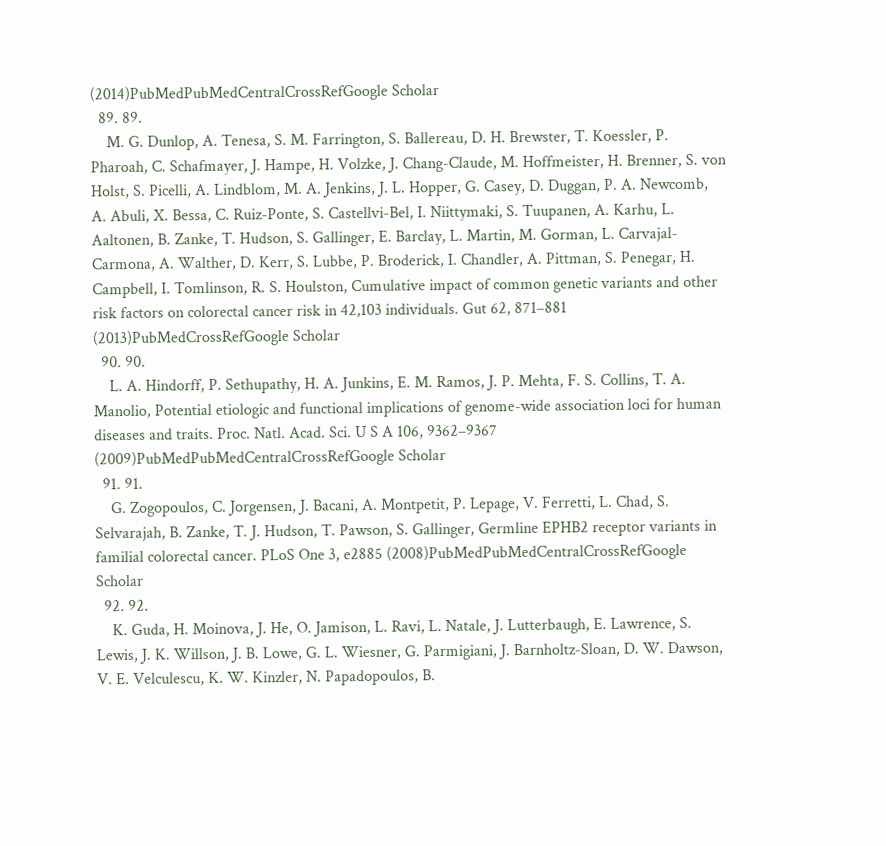(2014)PubMedPubMedCentralCrossRefGoogle Scholar
  89. 89.
    M. G. Dunlop, A. Tenesa, S. M. Farrington, S. Ballereau, D. H. Brewster, T. Koessler, P. Pharoah, C. Schafmayer, J. Hampe, H. Volzke, J. Chang-Claude, M. Hoffmeister, H. Brenner, S. von Holst, S. Picelli, A. Lindblom, M. A. Jenkins, J. L. Hopper, G. Casey, D. Duggan, P. A. Newcomb, A. Abuli, X. Bessa, C. Ruiz-Ponte, S. Castellvi-Bel, I. Niittymaki, S. Tuupanen, A. Karhu, L. Aaltonen, B. Zanke, T. Hudson, S. Gallinger, E. Barclay, L. Martin, M. Gorman, L. Carvajal-Carmona, A. Walther, D. Kerr, S. Lubbe, P. Broderick, I. Chandler, A. Pittman, S. Penegar, H. Campbell, I. Tomlinson, R. S. Houlston, Cumulative impact of common genetic variants and other risk factors on colorectal cancer risk in 42,103 individuals. Gut 62, 871–881 (2013)PubMedCrossRefGoogle Scholar
  90. 90.
    L. A. Hindorff, P. Sethupathy, H. A. Junkins, E. M. Ramos, J. P. Mehta, F. S. Collins, T. A. Manolio, Potential etiologic and functional implications of genome-wide association loci for human diseases and traits. Proc. Natl. Acad. Sci. U S A 106, 9362–9367 (2009)PubMedPubMedCentralCrossRefGoogle Scholar
  91. 91.
    G. Zogopoulos, C. Jorgensen, J. Bacani, A. Montpetit, P. Lepage, V. Ferretti, L. Chad, S. Selvarajah, B. Zanke, T. J. Hudson, T. Pawson, S. Gallinger, Germline EPHB2 receptor variants in familial colorectal cancer. PLoS One 3, e2885 (2008)PubMedPubMedCentralCrossRefGoogle Scholar
  92. 92.
    K. Guda, H. Moinova, J. He, O. Jamison, L. Ravi, L. Natale, J. Lutterbaugh, E. Lawrence, S. Lewis, J. K. Willson, J. B. Lowe, G. L. Wiesner, G. Parmigiani, J. Barnholtz-Sloan, D. W. Dawson, V. E. Velculescu, K. W. Kinzler, N. Papadopoulos, B.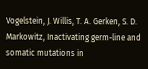Vogelstein, J. Willis, T. A. Gerken, S. D. Markowitz, Inactivating germ-line and somatic mutations in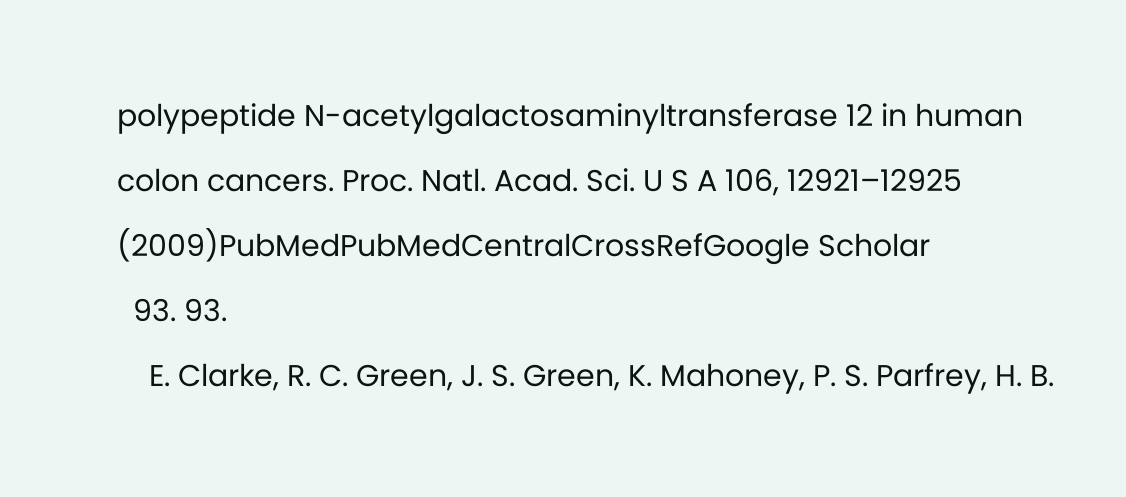polypeptide N-acetylgalactosaminyltransferase 12 in human colon cancers. Proc. Natl. Acad. Sci. U S A 106, 12921–12925 (2009)PubMedPubMedCentralCrossRefGoogle Scholar
  93. 93.
    E. Clarke, R. C. Green, J. S. Green, K. Mahoney, P. S. Parfrey, H. B.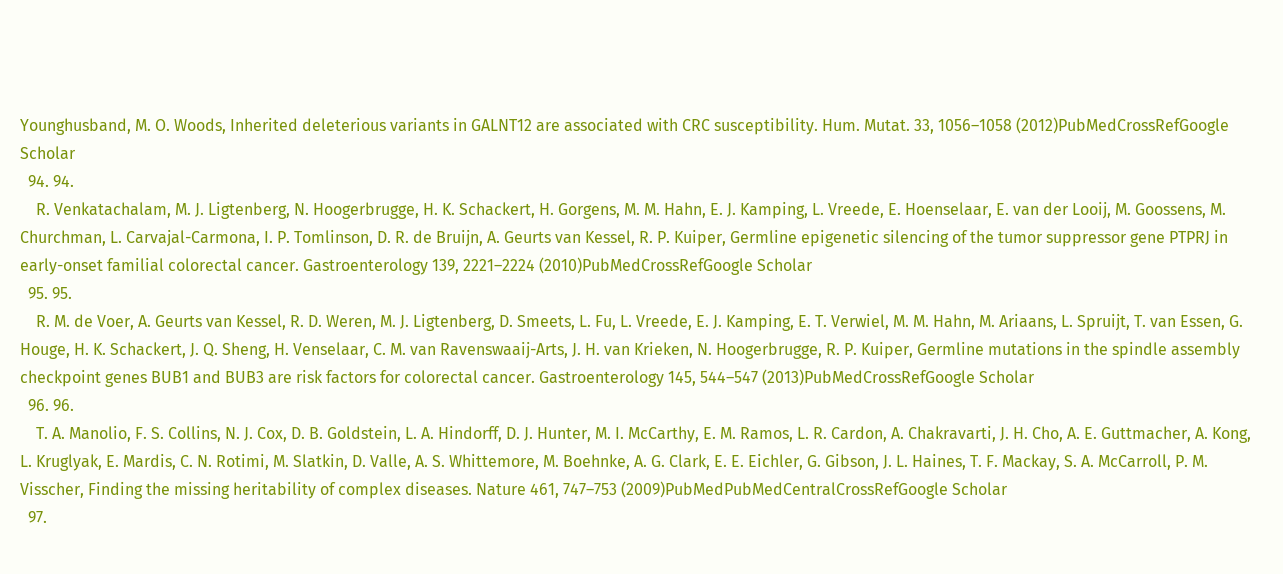Younghusband, M. O. Woods, Inherited deleterious variants in GALNT12 are associated with CRC susceptibility. Hum. Mutat. 33, 1056–1058 (2012)PubMedCrossRefGoogle Scholar
  94. 94.
    R. Venkatachalam, M. J. Ligtenberg, N. Hoogerbrugge, H. K. Schackert, H. Gorgens, M. M. Hahn, E. J. Kamping, L. Vreede, E. Hoenselaar, E. van der Looij, M. Goossens, M. Churchman, L. Carvajal-Carmona, I. P. Tomlinson, D. R. de Bruijn, A. Geurts van Kessel, R. P. Kuiper, Germline epigenetic silencing of the tumor suppressor gene PTPRJ in early-onset familial colorectal cancer. Gastroenterology 139, 2221–2224 (2010)PubMedCrossRefGoogle Scholar
  95. 95.
    R. M. de Voer, A. Geurts van Kessel, R. D. Weren, M. J. Ligtenberg, D. Smeets, L. Fu, L. Vreede, E. J. Kamping, E. T. Verwiel, M. M. Hahn, M. Ariaans, L. Spruijt, T. van Essen, G. Houge, H. K. Schackert, J. Q. Sheng, H. Venselaar, C. M. van Ravenswaaij-Arts, J. H. van Krieken, N. Hoogerbrugge, R. P. Kuiper, Germline mutations in the spindle assembly checkpoint genes BUB1 and BUB3 are risk factors for colorectal cancer. Gastroenterology 145, 544–547 (2013)PubMedCrossRefGoogle Scholar
  96. 96.
    T. A. Manolio, F. S. Collins, N. J. Cox, D. B. Goldstein, L. A. Hindorff, D. J. Hunter, M. I. McCarthy, E. M. Ramos, L. R. Cardon, A. Chakravarti, J. H. Cho, A. E. Guttmacher, A. Kong, L. Kruglyak, E. Mardis, C. N. Rotimi, M. Slatkin, D. Valle, A. S. Whittemore, M. Boehnke, A. G. Clark, E. E. Eichler, G. Gibson, J. L. Haines, T. F. Mackay, S. A. McCarroll, P. M. Visscher, Finding the missing heritability of complex diseases. Nature 461, 747–753 (2009)PubMedPubMedCentralCrossRefGoogle Scholar
  97.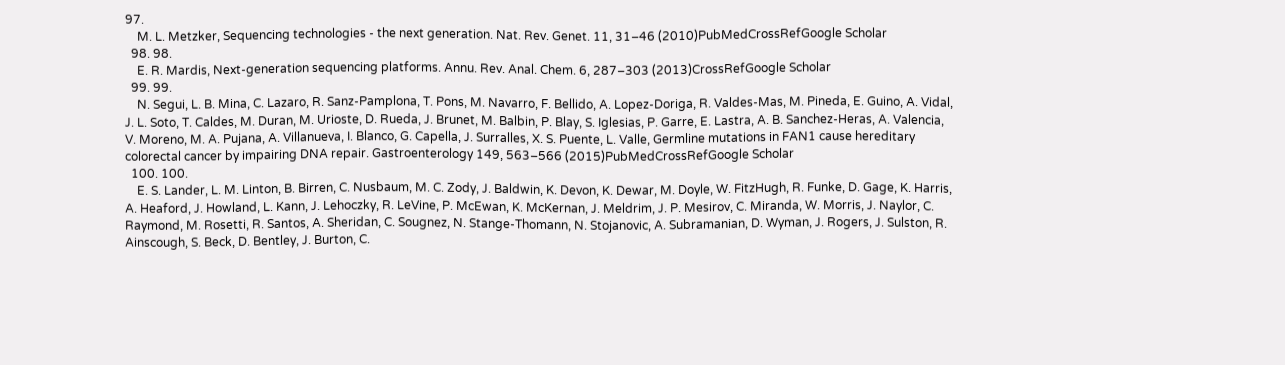97.
    M. L. Metzker, Sequencing technologies - the next generation. Nat. Rev. Genet. 11, 31–46 (2010)PubMedCrossRefGoogle Scholar
  98. 98.
    E. R. Mardis, Next-generation sequencing platforms. Annu. Rev. Anal. Chem. 6, 287–303 (2013)CrossRefGoogle Scholar
  99. 99.
    N. Segui, L. B. Mina, C. Lazaro, R. Sanz-Pamplona, T. Pons, M. Navarro, F. Bellido, A. Lopez-Doriga, R. Valdes-Mas, M. Pineda, E. Guino, A. Vidal, J. L. Soto, T. Caldes, M. Duran, M. Urioste, D. Rueda, J. Brunet, M. Balbin, P. Blay, S. Iglesias, P. Garre, E. Lastra, A. B. Sanchez-Heras, A. Valencia, V. Moreno, M. A. Pujana, A. Villanueva, I. Blanco, G. Capella, J. Surralles, X. S. Puente, L. Valle, Germline mutations in FAN1 cause hereditary colorectal cancer by impairing DNA repair. Gastroenterology 149, 563–566 (2015)PubMedCrossRefGoogle Scholar
  100. 100.
    E. S. Lander, L. M. Linton, B. Birren, C. Nusbaum, M. C. Zody, J. Baldwin, K. Devon, K. Dewar, M. Doyle, W. FitzHugh, R. Funke, D. Gage, K. Harris, A. Heaford, J. Howland, L. Kann, J. Lehoczky, R. LeVine, P. McEwan, K. McKernan, J. Meldrim, J. P. Mesirov, C. Miranda, W. Morris, J. Naylor, C. Raymond, M. Rosetti, R. Santos, A. Sheridan, C. Sougnez, N. Stange-Thomann, N. Stojanovic, A. Subramanian, D. Wyman, J. Rogers, J. Sulston, R. Ainscough, S. Beck, D. Bentley, J. Burton, C.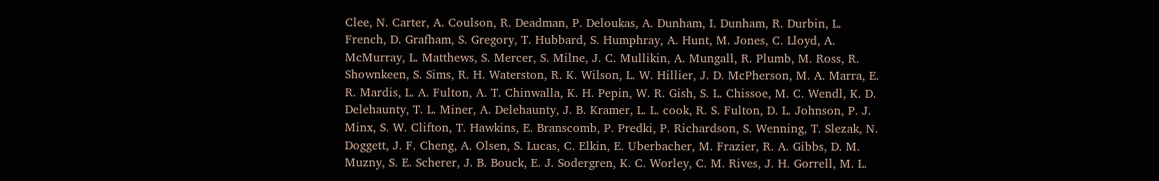Clee, N. Carter, A. Coulson, R. Deadman, P. Deloukas, A. Dunham, I. Dunham, R. Durbin, L. French, D. Grafham, S. Gregory, T. Hubbard, S. Humphray, A. Hunt, M. Jones, C. Lloyd, A. McMurray, L. Matthews, S. Mercer, S. Milne, J. C. Mullikin, A. Mungall, R. Plumb, M. Ross, R. Shownkeen, S. Sims, R. H. Waterston, R. K. Wilson, L. W. Hillier, J. D. McPherson, M. A. Marra, E. R. Mardis, L. A. Fulton, A. T. Chinwalla, K. H. Pepin, W. R. Gish, S. L. Chissoe, M. C. Wendl, K. D. Delehaunty, T. L. Miner, A. Delehaunty, J. B. Kramer, L. L. cook, R. S. Fulton, D. L. Johnson, P. J. Minx, S. W. Clifton, T. Hawkins, E. Branscomb, P. Predki, P. Richardson, S. Wenning, T. Slezak, N. Doggett, J. F. Cheng, A. Olsen, S. Lucas, C. Elkin, E. Uberbacher, M. Frazier, R. A. Gibbs, D. M. Muzny, S. E. Scherer, J. B. Bouck, E. J. Sodergren, K. C. Worley, C. M. Rives, J. H. Gorrell, M. L.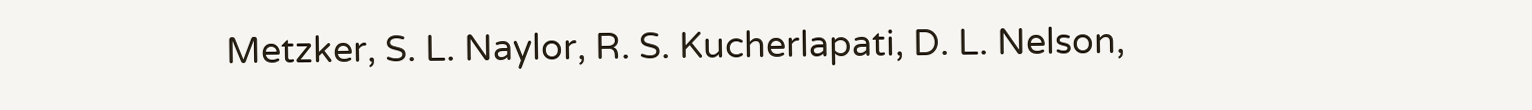Metzker, S. L. Naylor, R. S. Kucherlapati, D. L. Nelson,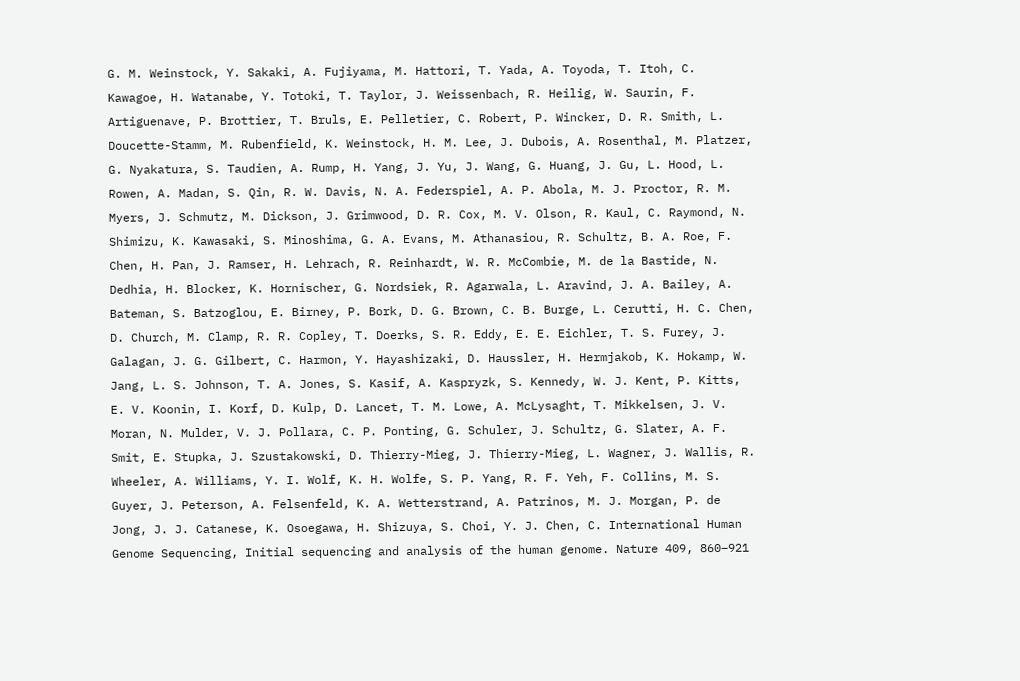G. M. Weinstock, Y. Sakaki, A. Fujiyama, M. Hattori, T. Yada, A. Toyoda, T. Itoh, C. Kawagoe, H. Watanabe, Y. Totoki, T. Taylor, J. Weissenbach, R. Heilig, W. Saurin, F. Artiguenave, P. Brottier, T. Bruls, E. Pelletier, C. Robert, P. Wincker, D. R. Smith, L. Doucette-Stamm, M. Rubenfield, K. Weinstock, H. M. Lee, J. Dubois, A. Rosenthal, M. Platzer, G. Nyakatura, S. Taudien, A. Rump, H. Yang, J. Yu, J. Wang, G. Huang, J. Gu, L. Hood, L. Rowen, A. Madan, S. Qin, R. W. Davis, N. A. Federspiel, A. P. Abola, M. J. Proctor, R. M. Myers, J. Schmutz, M. Dickson, J. Grimwood, D. R. Cox, M. V. Olson, R. Kaul, C. Raymond, N. Shimizu, K. Kawasaki, S. Minoshima, G. A. Evans, M. Athanasiou, R. Schultz, B. A. Roe, F. Chen, H. Pan, J. Ramser, H. Lehrach, R. Reinhardt, W. R. McCombie, M. de la Bastide, N. Dedhia, H. Blocker, K. Hornischer, G. Nordsiek, R. Agarwala, L. Aravind, J. A. Bailey, A. Bateman, S. Batzoglou, E. Birney, P. Bork, D. G. Brown, C. B. Burge, L. Cerutti, H. C. Chen, D. Church, M. Clamp, R. R. Copley, T. Doerks, S. R. Eddy, E. E. Eichler, T. S. Furey, J. Galagan, J. G. Gilbert, C. Harmon, Y. Hayashizaki, D. Haussler, H. Hermjakob, K. Hokamp, W. Jang, L. S. Johnson, T. A. Jones, S. Kasif, A. Kaspryzk, S. Kennedy, W. J. Kent, P. Kitts, E. V. Koonin, I. Korf, D. Kulp, D. Lancet, T. M. Lowe, A. McLysaght, T. Mikkelsen, J. V. Moran, N. Mulder, V. J. Pollara, C. P. Ponting, G. Schuler, J. Schultz, G. Slater, A. F. Smit, E. Stupka, J. Szustakowski, D. Thierry-Mieg, J. Thierry-Mieg, L. Wagner, J. Wallis, R. Wheeler, A. Williams, Y. I. Wolf, K. H. Wolfe, S. P. Yang, R. F. Yeh, F. Collins, M. S. Guyer, J. Peterson, A. Felsenfeld, K. A. Wetterstrand, A. Patrinos, M. J. Morgan, P. de Jong, J. J. Catanese, K. Osoegawa, H. Shizuya, S. Choi, Y. J. Chen, C. International Human Genome Sequencing, Initial sequencing and analysis of the human genome. Nature 409, 860–921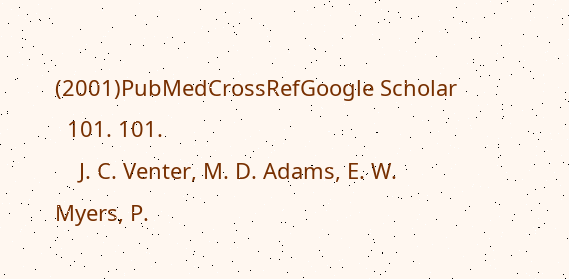(2001)PubMedCrossRefGoogle Scholar
  101. 101.
    J. C. Venter, M. D. Adams, E. W. Myers, P.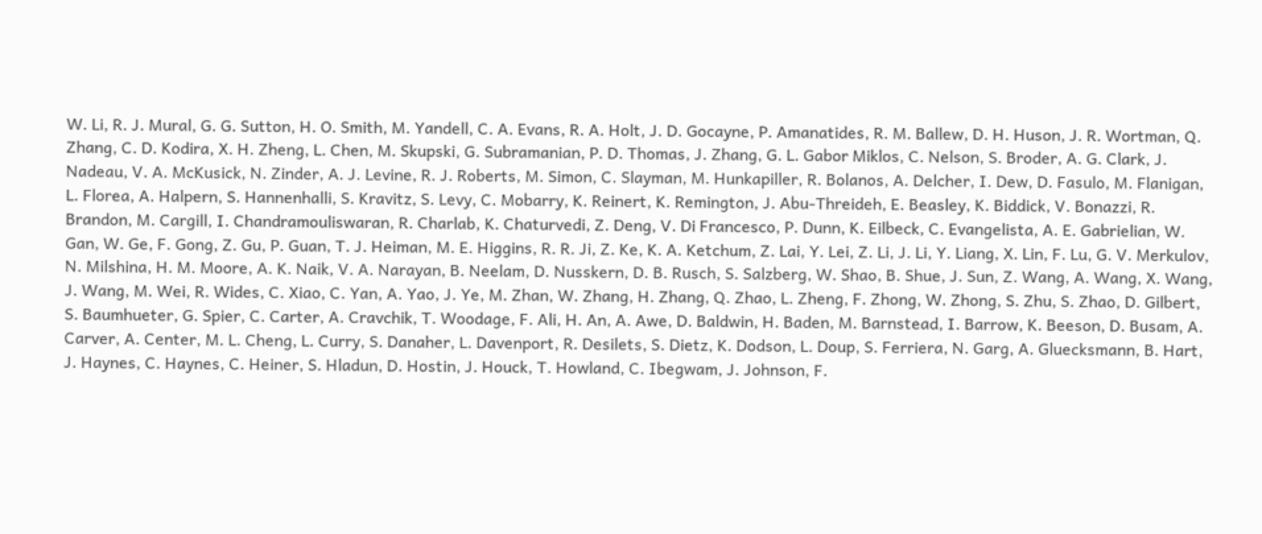W. Li, R. J. Mural, G. G. Sutton, H. O. Smith, M. Yandell, C. A. Evans, R. A. Holt, J. D. Gocayne, P. Amanatides, R. M. Ballew, D. H. Huson, J. R. Wortman, Q. Zhang, C. D. Kodira, X. H. Zheng, L. Chen, M. Skupski, G. Subramanian, P. D. Thomas, J. Zhang, G. L. Gabor Miklos, C. Nelson, S. Broder, A. G. Clark, J. Nadeau, V. A. McKusick, N. Zinder, A. J. Levine, R. J. Roberts, M. Simon, C. Slayman, M. Hunkapiller, R. Bolanos, A. Delcher, I. Dew, D. Fasulo, M. Flanigan, L. Florea, A. Halpern, S. Hannenhalli, S. Kravitz, S. Levy, C. Mobarry, K. Reinert, K. Remington, J. Abu-Threideh, E. Beasley, K. Biddick, V. Bonazzi, R. Brandon, M. Cargill, I. Chandramouliswaran, R. Charlab, K. Chaturvedi, Z. Deng, V. Di Francesco, P. Dunn, K. Eilbeck, C. Evangelista, A. E. Gabrielian, W. Gan, W. Ge, F. Gong, Z. Gu, P. Guan, T. J. Heiman, M. E. Higgins, R. R. Ji, Z. Ke, K. A. Ketchum, Z. Lai, Y. Lei, Z. Li, J. Li, Y. Liang, X. Lin, F. Lu, G. V. Merkulov, N. Milshina, H. M. Moore, A. K. Naik, V. A. Narayan, B. Neelam, D. Nusskern, D. B. Rusch, S. Salzberg, W. Shao, B. Shue, J. Sun, Z. Wang, A. Wang, X. Wang, J. Wang, M. Wei, R. Wides, C. Xiao, C. Yan, A. Yao, J. Ye, M. Zhan, W. Zhang, H. Zhang, Q. Zhao, L. Zheng, F. Zhong, W. Zhong, S. Zhu, S. Zhao, D. Gilbert, S. Baumhueter, G. Spier, C. Carter, A. Cravchik, T. Woodage, F. Ali, H. An, A. Awe, D. Baldwin, H. Baden, M. Barnstead, I. Barrow, K. Beeson, D. Busam, A. Carver, A. Center, M. L. Cheng, L. Curry, S. Danaher, L. Davenport, R. Desilets, S. Dietz, K. Dodson, L. Doup, S. Ferriera, N. Garg, A. Gluecksmann, B. Hart, J. Haynes, C. Haynes, C. Heiner, S. Hladun, D. Hostin, J. Houck, T. Howland, C. Ibegwam, J. Johnson, F.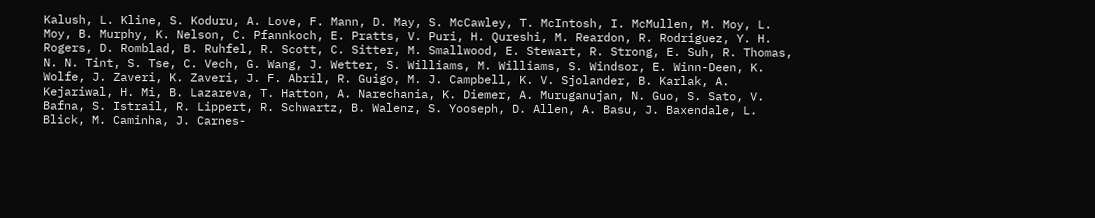Kalush, L. Kline, S. Koduru, A. Love, F. Mann, D. May, S. McCawley, T. McIntosh, I. McMullen, M. Moy, L. Moy, B. Murphy, K. Nelson, C. Pfannkoch, E. Pratts, V. Puri, H. Qureshi, M. Reardon, R. Rodriguez, Y. H. Rogers, D. Romblad, B. Ruhfel, R. Scott, C. Sitter, M. Smallwood, E. Stewart, R. Strong, E. Suh, R. Thomas, N. N. Tint, S. Tse, C. Vech, G. Wang, J. Wetter, S. Williams, M. Williams, S. Windsor, E. Winn-Deen, K. Wolfe, J. Zaveri, K. Zaveri, J. F. Abril, R. Guigo, M. J. Campbell, K. V. Sjolander, B. Karlak, A. Kejariwal, H. Mi, B. Lazareva, T. Hatton, A. Narechania, K. Diemer, A. Muruganujan, N. Guo, S. Sato, V. Bafna, S. Istrail, R. Lippert, R. Schwartz, B. Walenz, S. Yooseph, D. Allen, A. Basu, J. Baxendale, L. Blick, M. Caminha, J. Carnes-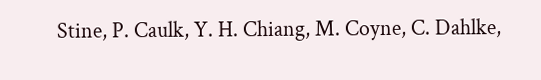Stine, P. Caulk, Y. H. Chiang, M. Coyne, C. Dahlke,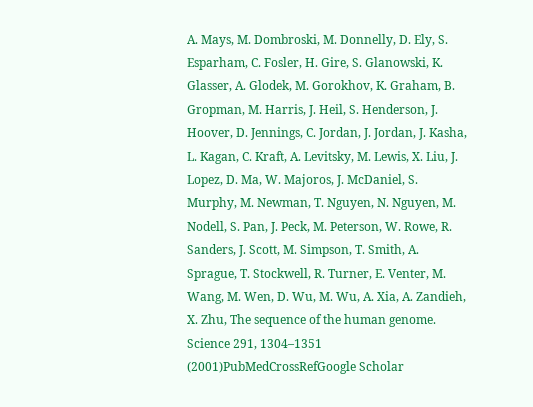A. Mays, M. Dombroski, M. Donnelly, D. Ely, S. Esparham, C. Fosler, H. Gire, S. Glanowski, K. Glasser, A. Glodek, M. Gorokhov, K. Graham, B. Gropman, M. Harris, J. Heil, S. Henderson, J. Hoover, D. Jennings, C. Jordan, J. Jordan, J. Kasha, L. Kagan, C. Kraft, A. Levitsky, M. Lewis, X. Liu, J. Lopez, D. Ma, W. Majoros, J. McDaniel, S. Murphy, M. Newman, T. Nguyen, N. Nguyen, M. Nodell, S. Pan, J. Peck, M. Peterson, W. Rowe, R. Sanders, J. Scott, M. Simpson, T. Smith, A. Sprague, T. Stockwell, R. Turner, E. Venter, M. Wang, M. Wen, D. Wu, M. Wu, A. Xia, A. Zandieh, X. Zhu, The sequence of the human genome. Science 291, 1304–1351 (2001)PubMedCrossRefGoogle Scholar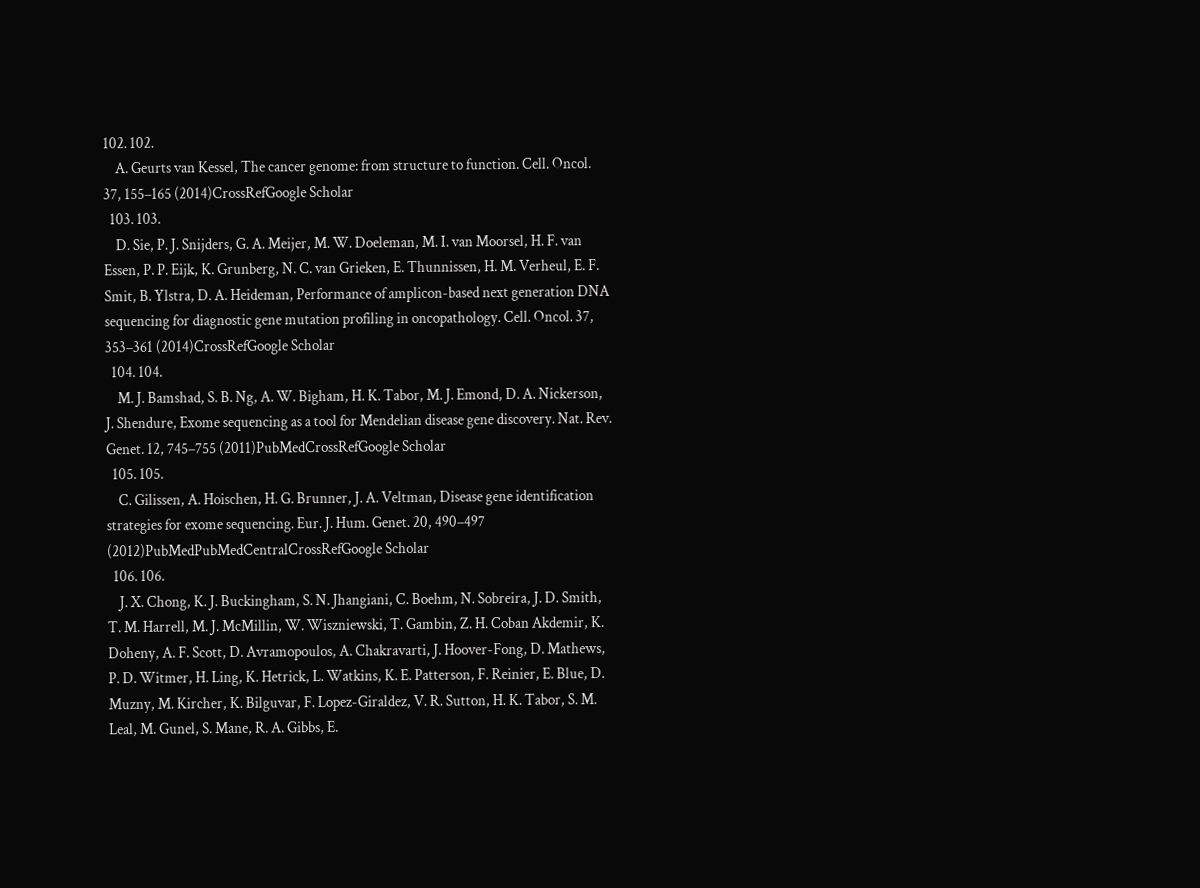102. 102.
    A. Geurts van Kessel, The cancer genome: from structure to function. Cell. Oncol. 37, 155–165 (2014)CrossRefGoogle Scholar
  103. 103.
    D. Sie, P. J. Snijders, G. A. Meijer, M. W. Doeleman, M. I. van Moorsel, H. F. van Essen, P. P. Eijk, K. Grunberg, N. C. van Grieken, E. Thunnissen, H. M. Verheul, E. F. Smit, B. Ylstra, D. A. Heideman, Performance of amplicon-based next generation DNA sequencing for diagnostic gene mutation profiling in oncopathology. Cell. Oncol. 37, 353–361 (2014)CrossRefGoogle Scholar
  104. 104.
    M. J. Bamshad, S. B. Ng, A. W. Bigham, H. K. Tabor, M. J. Emond, D. A. Nickerson, J. Shendure, Exome sequencing as a tool for Mendelian disease gene discovery. Nat. Rev. Genet. 12, 745–755 (2011)PubMedCrossRefGoogle Scholar
  105. 105.
    C. Gilissen, A. Hoischen, H. G. Brunner, J. A. Veltman, Disease gene identification strategies for exome sequencing. Eur. J. Hum. Genet. 20, 490–497 (2012)PubMedPubMedCentralCrossRefGoogle Scholar
  106. 106.
    J. X. Chong, K. J. Buckingham, S. N. Jhangiani, C. Boehm, N. Sobreira, J. D. Smith, T. M. Harrell, M. J. McMillin, W. Wiszniewski, T. Gambin, Z. H. Coban Akdemir, K. Doheny, A. F. Scott, D. Avramopoulos, A. Chakravarti, J. Hoover-Fong, D. Mathews, P. D. Witmer, H. Ling, K. Hetrick, L. Watkins, K. E. Patterson, F. Reinier, E. Blue, D. Muzny, M. Kircher, K. Bilguvar, F. Lopez-Giraldez, V. R. Sutton, H. K. Tabor, S. M. Leal, M. Gunel, S. Mane, R. A. Gibbs, E.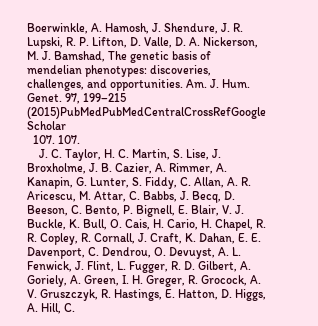Boerwinkle, A. Hamosh, J. Shendure, J. R. Lupski, R. P. Lifton, D. Valle, D. A. Nickerson, M. J. Bamshad, The genetic basis of mendelian phenotypes: discoveries, challenges, and opportunities. Am. J. Hum. Genet. 97, 199–215 (2015)PubMedPubMedCentralCrossRefGoogle Scholar
  107. 107.
    J. C. Taylor, H. C. Martin, S. Lise, J. Broxholme, J. B. Cazier, A. Rimmer, A. Kanapin, G. Lunter, S. Fiddy, C. Allan, A. R. Aricescu, M. Attar, C. Babbs, J. Becq, D. Beeson, C. Bento, P. Bignell, E. Blair, V. J. Buckle, K. Bull, O. Cais, H. Cario, H. Chapel, R. R. Copley, R. Cornall, J. Craft, K. Dahan, E. E. Davenport, C. Dendrou, O. Devuyst, A. L. Fenwick, J. Flint, L. Fugger, R. D. Gilbert, A. Goriely, A. Green, I. H. Greger, R. Grocock, A. V. Gruszczyk, R. Hastings, E. Hatton, D. Higgs, A. Hill, C.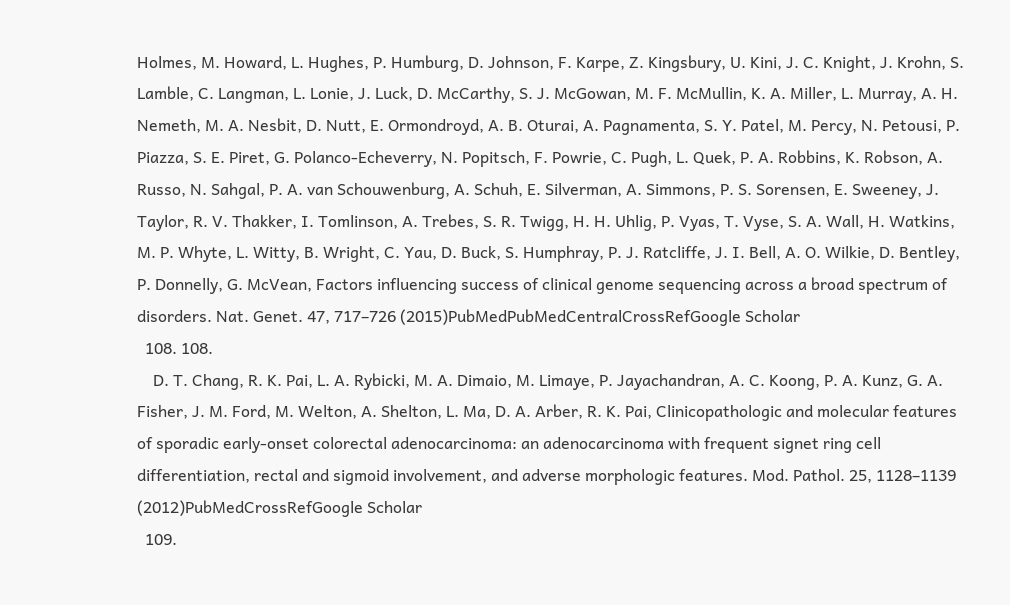Holmes, M. Howard, L. Hughes, P. Humburg, D. Johnson, F. Karpe, Z. Kingsbury, U. Kini, J. C. Knight, J. Krohn, S. Lamble, C. Langman, L. Lonie, J. Luck, D. McCarthy, S. J. McGowan, M. F. McMullin, K. A. Miller, L. Murray, A. H. Nemeth, M. A. Nesbit, D. Nutt, E. Ormondroyd, A. B. Oturai, A. Pagnamenta, S. Y. Patel, M. Percy, N. Petousi, P. Piazza, S. E. Piret, G. Polanco-Echeverry, N. Popitsch, F. Powrie, C. Pugh, L. Quek, P. A. Robbins, K. Robson, A. Russo, N. Sahgal, P. A. van Schouwenburg, A. Schuh, E. Silverman, A. Simmons, P. S. Sorensen, E. Sweeney, J. Taylor, R. V. Thakker, I. Tomlinson, A. Trebes, S. R. Twigg, H. H. Uhlig, P. Vyas, T. Vyse, S. A. Wall, H. Watkins, M. P. Whyte, L. Witty, B. Wright, C. Yau, D. Buck, S. Humphray, P. J. Ratcliffe, J. I. Bell, A. O. Wilkie, D. Bentley, P. Donnelly, G. McVean, Factors influencing success of clinical genome sequencing across a broad spectrum of disorders. Nat. Genet. 47, 717–726 (2015)PubMedPubMedCentralCrossRefGoogle Scholar
  108. 108.
    D. T. Chang, R. K. Pai, L. A. Rybicki, M. A. Dimaio, M. Limaye, P. Jayachandran, A. C. Koong, P. A. Kunz, G. A. Fisher, J. M. Ford, M. Welton, A. Shelton, L. Ma, D. A. Arber, R. K. Pai, Clinicopathologic and molecular features of sporadic early-onset colorectal adenocarcinoma: an adenocarcinoma with frequent signet ring cell differentiation, rectal and sigmoid involvement, and adverse morphologic features. Mod. Pathol. 25, 1128–1139 (2012)PubMedCrossRefGoogle Scholar
  109.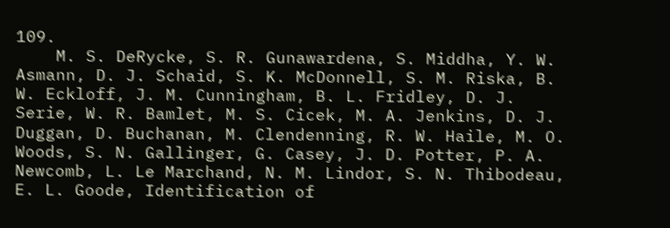109.
    M. S. DeRycke, S. R. Gunawardena, S. Middha, Y. W. Asmann, D. J. Schaid, S. K. McDonnell, S. M. Riska, B. W. Eckloff, J. M. Cunningham, B. L. Fridley, D. J. Serie, W. R. Bamlet, M. S. Cicek, M. A. Jenkins, D. J. Duggan, D. Buchanan, M. Clendenning, R. W. Haile, M. O. Woods, S. N. Gallinger, G. Casey, J. D. Potter, P. A. Newcomb, L. Le Marchand, N. M. Lindor, S. N. Thibodeau, E. L. Goode, Identification of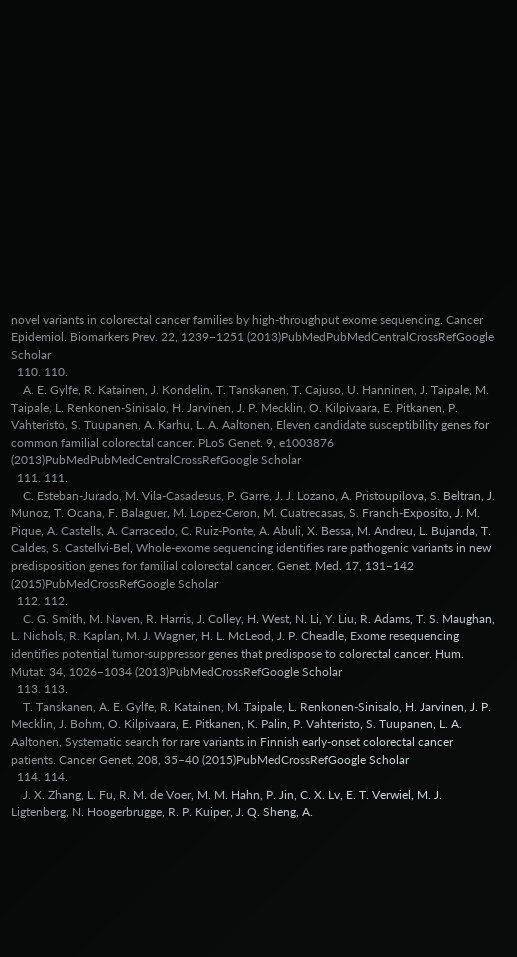novel variants in colorectal cancer families by high-throughput exome sequencing. Cancer Epidemiol. Biomarkers Prev. 22, 1239–1251 (2013)PubMedPubMedCentralCrossRefGoogle Scholar
  110. 110.
    A. E. Gylfe, R. Katainen, J. Kondelin, T. Tanskanen, T. Cajuso, U. Hanninen, J. Taipale, M. Taipale, L. Renkonen-Sinisalo, H. Jarvinen, J. P. Mecklin, O. Kilpivaara, E. Pitkanen, P. Vahteristo, S. Tuupanen, A. Karhu, L. A. Aaltonen, Eleven candidate susceptibility genes for common familial colorectal cancer. PLoS Genet. 9, e1003876 (2013)PubMedPubMedCentralCrossRefGoogle Scholar
  111. 111.
    C. Esteban-Jurado, M. Vila-Casadesus, P. Garre, J. J. Lozano, A. Pristoupilova, S. Beltran, J. Munoz, T. Ocana, F. Balaguer, M. Lopez-Ceron, M. Cuatrecasas, S. Franch-Exposito, J. M. Pique, A. Castells, A. Carracedo, C. Ruiz-Ponte, A. Abuli, X. Bessa, M. Andreu, L. Bujanda, T. Caldes, S. Castellvi-Bel, Whole-exome sequencing identifies rare pathogenic variants in new predisposition genes for familial colorectal cancer. Genet. Med. 17, 131–142 (2015)PubMedCrossRefGoogle Scholar
  112. 112.
    C. G. Smith, M. Naven, R. Harris, J. Colley, H. West, N. Li, Y. Liu, R. Adams, T. S. Maughan, L. Nichols, R. Kaplan, M. J. Wagner, H. L. McLeod, J. P. Cheadle, Exome resequencing identifies potential tumor-suppressor genes that predispose to colorectal cancer. Hum. Mutat. 34, 1026–1034 (2013)PubMedCrossRefGoogle Scholar
  113. 113.
    T. Tanskanen, A. E. Gylfe, R. Katainen, M. Taipale, L. Renkonen-Sinisalo, H. Jarvinen, J. P. Mecklin, J. Bohm, O. Kilpivaara, E. Pitkanen, K. Palin, P. Vahteristo, S. Tuupanen, L. A. Aaltonen, Systematic search for rare variants in Finnish early-onset colorectal cancer patients. Cancer Genet. 208, 35–40 (2015)PubMedCrossRefGoogle Scholar
  114. 114.
    J. X. Zhang, L. Fu, R. M. de Voer, M. M. Hahn, P. Jin, C. X. Lv, E. T. Verwiel, M. J. Ligtenberg, N. Hoogerbrugge, R. P. Kuiper, J. Q. Sheng, A.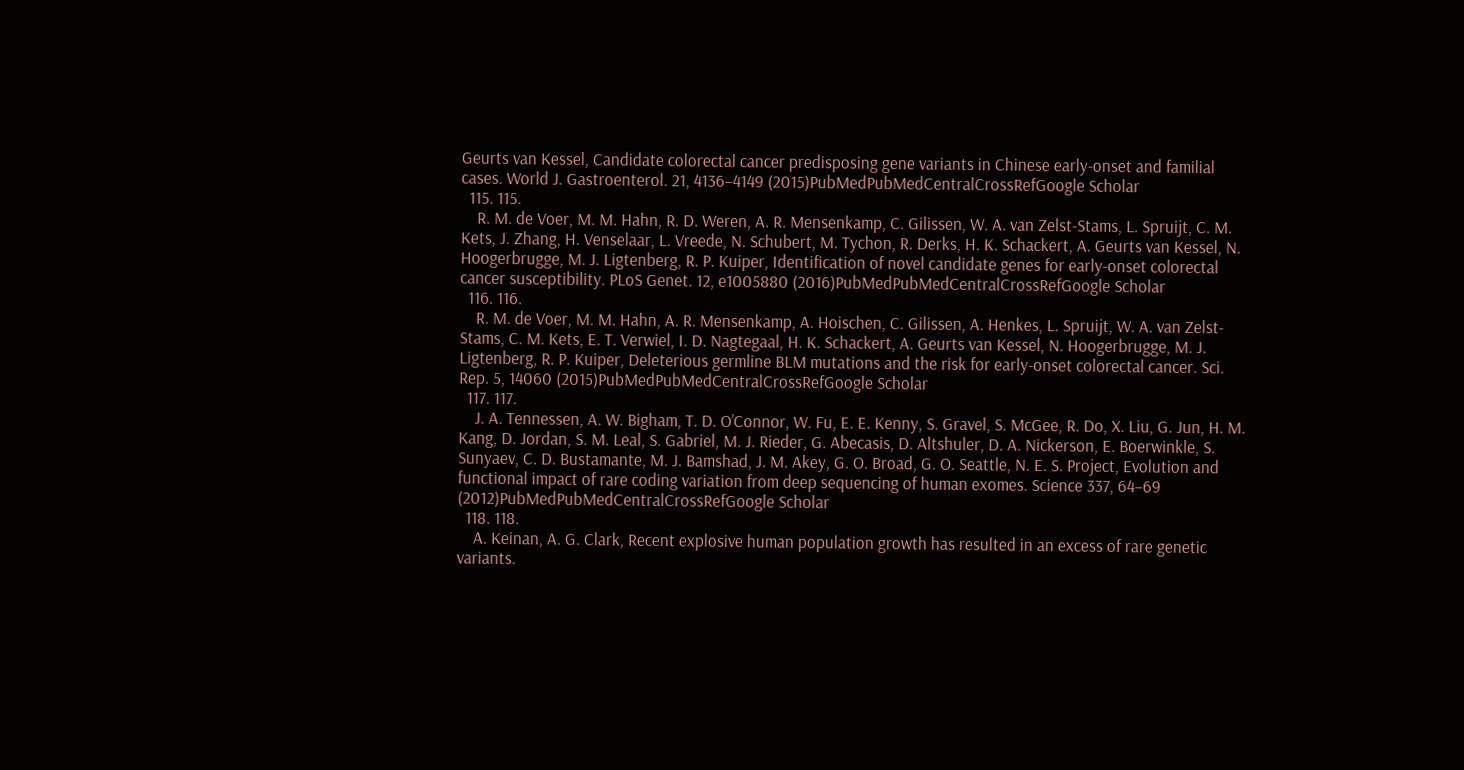Geurts van Kessel, Candidate colorectal cancer predisposing gene variants in Chinese early-onset and familial cases. World J. Gastroenterol. 21, 4136–4149 (2015)PubMedPubMedCentralCrossRefGoogle Scholar
  115. 115.
    R. M. de Voer, M. M. Hahn, R. D. Weren, A. R. Mensenkamp, C. Gilissen, W. A. van Zelst-Stams, L. Spruijt, C. M. Kets, J. Zhang, H. Venselaar, L. Vreede, N. Schubert, M. Tychon, R. Derks, H. K. Schackert, A. Geurts van Kessel, N. Hoogerbrugge, M. J. Ligtenberg, R. P. Kuiper, Identification of novel candidate genes for early-onset colorectal cancer susceptibility. PLoS Genet. 12, e1005880 (2016)PubMedPubMedCentralCrossRefGoogle Scholar
  116. 116.
    R. M. de Voer, M. M. Hahn, A. R. Mensenkamp, A. Hoischen, C. Gilissen, A. Henkes, L. Spruijt, W. A. van Zelst-Stams, C. M. Kets, E. T. Verwiel, I. D. Nagtegaal, H. K. Schackert, A. Geurts van Kessel, N. Hoogerbrugge, M. J. Ligtenberg, R. P. Kuiper, Deleterious germline BLM mutations and the risk for early-onset colorectal cancer. Sci. Rep. 5, 14060 (2015)PubMedPubMedCentralCrossRefGoogle Scholar
  117. 117.
    J. A. Tennessen, A. W. Bigham, T. D. O’Connor, W. Fu, E. E. Kenny, S. Gravel, S. McGee, R. Do, X. Liu, G. Jun, H. M. Kang, D. Jordan, S. M. Leal, S. Gabriel, M. J. Rieder, G. Abecasis, D. Altshuler, D. A. Nickerson, E. Boerwinkle, S. Sunyaev, C. D. Bustamante, M. J. Bamshad, J. M. Akey, G. O. Broad, G. O. Seattle, N. E. S. Project, Evolution and functional impact of rare coding variation from deep sequencing of human exomes. Science 337, 64–69 (2012)PubMedPubMedCentralCrossRefGoogle Scholar
  118. 118.
    A. Keinan, A. G. Clark, Recent explosive human population growth has resulted in an excess of rare genetic variants.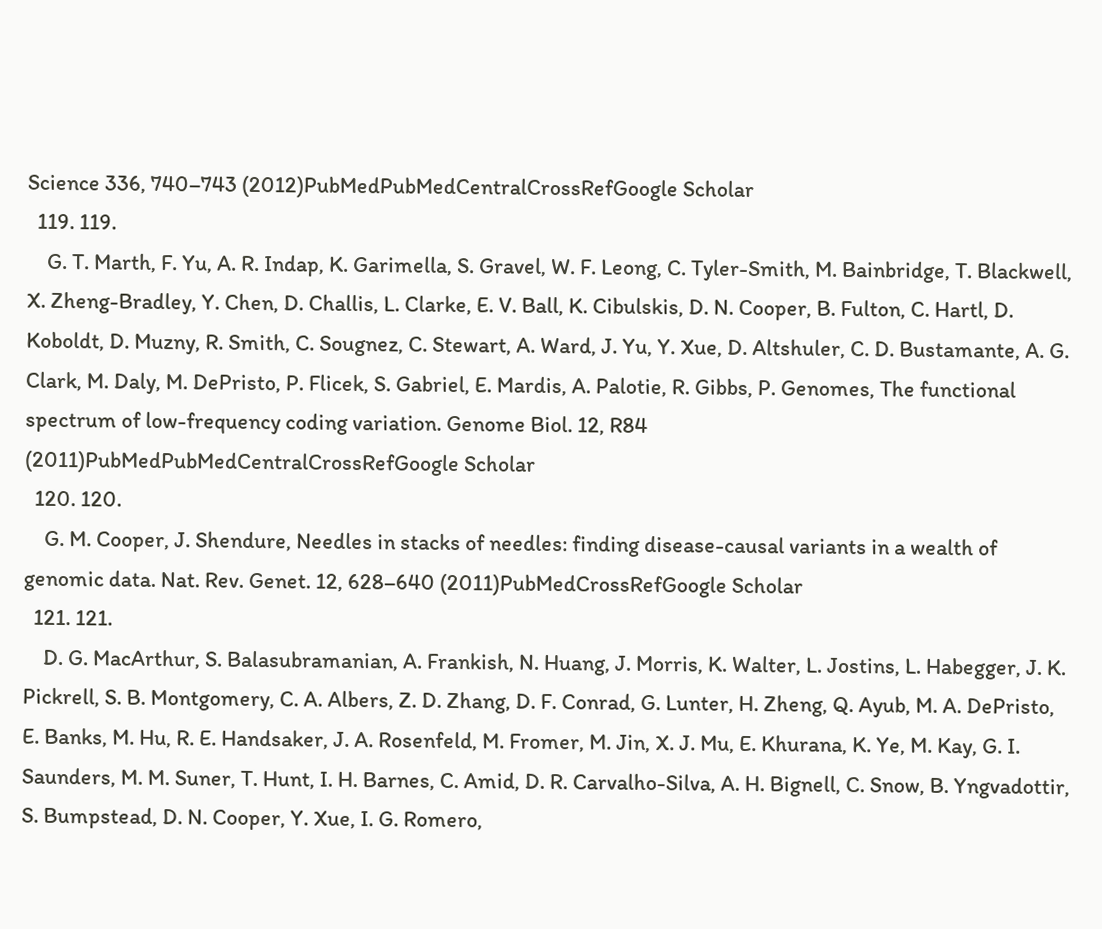Science 336, 740–743 (2012)PubMedPubMedCentralCrossRefGoogle Scholar
  119. 119.
    G. T. Marth, F. Yu, A. R. Indap, K. Garimella, S. Gravel, W. F. Leong, C. Tyler-Smith, M. Bainbridge, T. Blackwell, X. Zheng-Bradley, Y. Chen, D. Challis, L. Clarke, E. V. Ball, K. Cibulskis, D. N. Cooper, B. Fulton, C. Hartl, D. Koboldt, D. Muzny, R. Smith, C. Sougnez, C. Stewart, A. Ward, J. Yu, Y. Xue, D. Altshuler, C. D. Bustamante, A. G. Clark, M. Daly, M. DePristo, P. Flicek, S. Gabriel, E. Mardis, A. Palotie, R. Gibbs, P. Genomes, The functional spectrum of low-frequency coding variation. Genome Biol. 12, R84 (2011)PubMedPubMedCentralCrossRefGoogle Scholar
  120. 120.
    G. M. Cooper, J. Shendure, Needles in stacks of needles: finding disease-causal variants in a wealth of genomic data. Nat. Rev. Genet. 12, 628–640 (2011)PubMedCrossRefGoogle Scholar
  121. 121.
    D. G. MacArthur, S. Balasubramanian, A. Frankish, N. Huang, J. Morris, K. Walter, L. Jostins, L. Habegger, J. K. Pickrell, S. B. Montgomery, C. A. Albers, Z. D. Zhang, D. F. Conrad, G. Lunter, H. Zheng, Q. Ayub, M. A. DePristo, E. Banks, M. Hu, R. E. Handsaker, J. A. Rosenfeld, M. Fromer, M. Jin, X. J. Mu, E. Khurana, K. Ye, M. Kay, G. I. Saunders, M. M. Suner, T. Hunt, I. H. Barnes, C. Amid, D. R. Carvalho-Silva, A. H. Bignell, C. Snow, B. Yngvadottir, S. Bumpstead, D. N. Cooper, Y. Xue, I. G. Romero,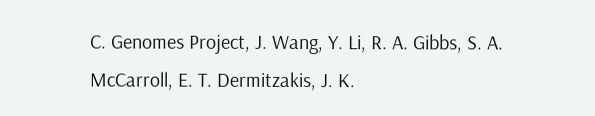C. Genomes Project, J. Wang, Y. Li, R. A. Gibbs, S. A. McCarroll, E. T. Dermitzakis, J. K.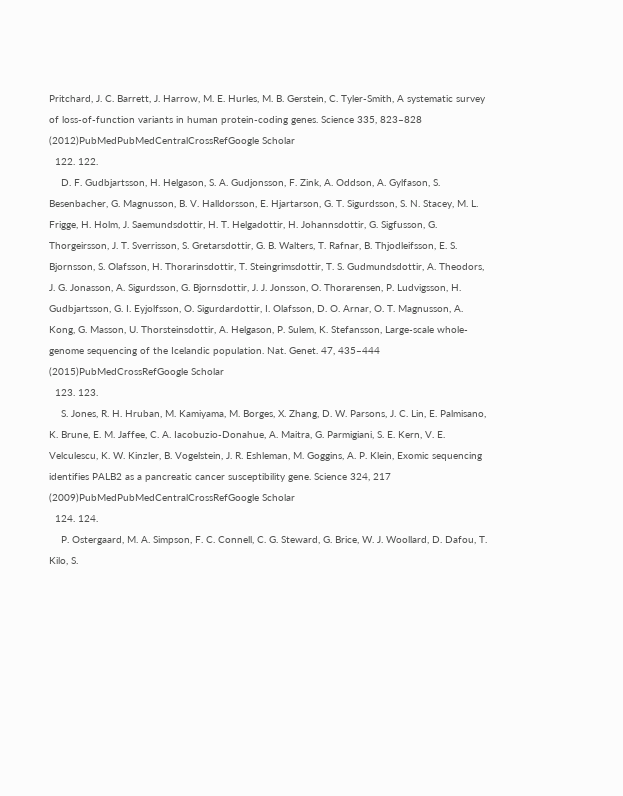Pritchard, J. C. Barrett, J. Harrow, M. E. Hurles, M. B. Gerstein, C. Tyler-Smith, A systematic survey of loss-of-function variants in human protein-coding genes. Science 335, 823–828 (2012)PubMedPubMedCentralCrossRefGoogle Scholar
  122. 122.
    D. F. Gudbjartsson, H. Helgason, S. A. Gudjonsson, F. Zink, A. Oddson, A. Gylfason, S. Besenbacher, G. Magnusson, B. V. Halldorsson, E. Hjartarson, G. T. Sigurdsson, S. N. Stacey, M. L. Frigge, H. Holm, J. Saemundsdottir, H. T. Helgadottir, H. Johannsdottir, G. Sigfusson, G. Thorgeirsson, J. T. Sverrisson, S. Gretarsdottir, G. B. Walters, T. Rafnar, B. Thjodleifsson, E. S. Bjornsson, S. Olafsson, H. Thorarinsdottir, T. Steingrimsdottir, T. S. Gudmundsdottir, A. Theodors, J. G. Jonasson, A. Sigurdsson, G. Bjornsdottir, J. J. Jonsson, O. Thorarensen, P. Ludvigsson, H. Gudbjartsson, G. I. Eyjolfsson, O. Sigurdardottir, I. Olafsson, D. O. Arnar, O. T. Magnusson, A. Kong, G. Masson, U. Thorsteinsdottir, A. Helgason, P. Sulem, K. Stefansson, Large-scale whole-genome sequencing of the Icelandic population. Nat. Genet. 47, 435–444 (2015)PubMedCrossRefGoogle Scholar
  123. 123.
    S. Jones, R. H. Hruban, M. Kamiyama, M. Borges, X. Zhang, D. W. Parsons, J. C. Lin, E. Palmisano, K. Brune, E. M. Jaffee, C. A. Iacobuzio-Donahue, A. Maitra, G. Parmigiani, S. E. Kern, V. E. Velculescu, K. W. Kinzler, B. Vogelstein, J. R. Eshleman, M. Goggins, A. P. Klein, Exomic sequencing identifies PALB2 as a pancreatic cancer susceptibility gene. Science 324, 217 (2009)PubMedPubMedCentralCrossRefGoogle Scholar
  124. 124.
    P. Ostergaard, M. A. Simpson, F. C. Connell, C. G. Steward, G. Brice, W. J. Woollard, D. Dafou, T. Kilo, S.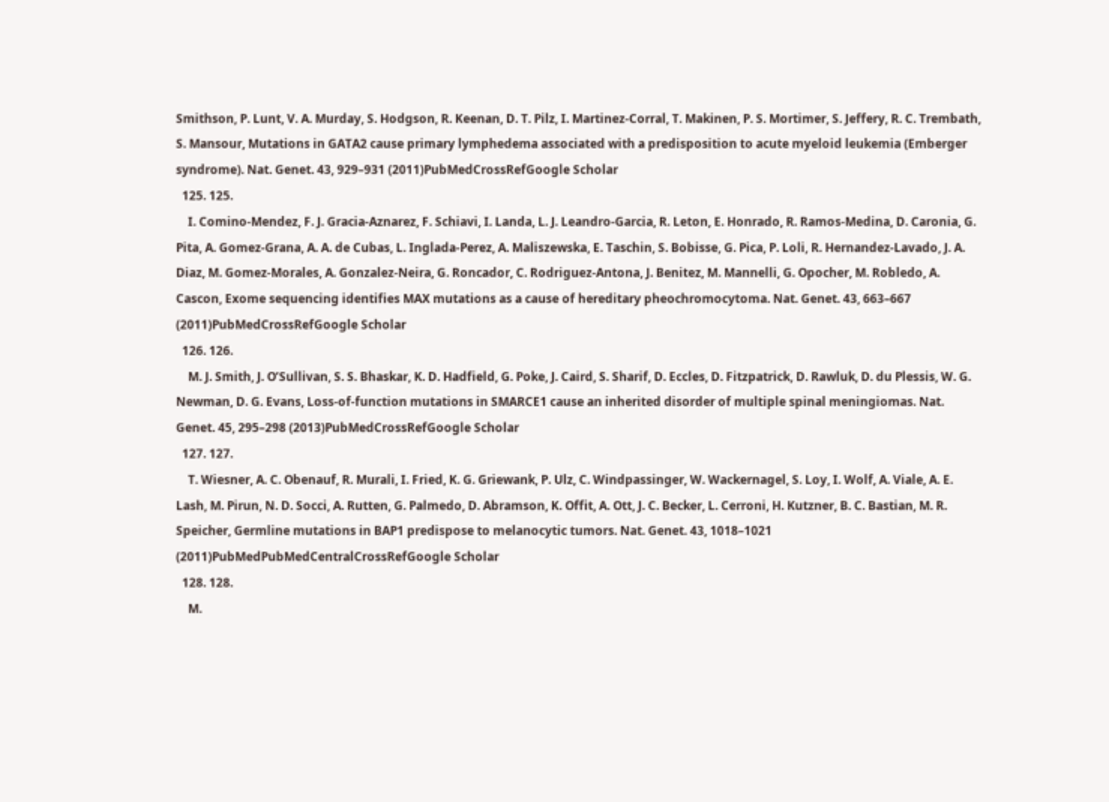Smithson, P. Lunt, V. A. Murday, S. Hodgson, R. Keenan, D. T. Pilz, I. Martinez-Corral, T. Makinen, P. S. Mortimer, S. Jeffery, R. C. Trembath, S. Mansour, Mutations in GATA2 cause primary lymphedema associated with a predisposition to acute myeloid leukemia (Emberger syndrome). Nat. Genet. 43, 929–931 (2011)PubMedCrossRefGoogle Scholar
  125. 125.
    I. Comino-Mendez, F. J. Gracia-Aznarez, F. Schiavi, I. Landa, L. J. Leandro-Garcia, R. Leton, E. Honrado, R. Ramos-Medina, D. Caronia, G. Pita, A. Gomez-Grana, A. A. de Cubas, L. Inglada-Perez, A. Maliszewska, E. Taschin, S. Bobisse, G. Pica, P. Loli, R. Hernandez-Lavado, J. A. Diaz, M. Gomez-Morales, A. Gonzalez-Neira, G. Roncador, C. Rodriguez-Antona, J. Benitez, M. Mannelli, G. Opocher, M. Robledo, A. Cascon, Exome sequencing identifies MAX mutations as a cause of hereditary pheochromocytoma. Nat. Genet. 43, 663–667 (2011)PubMedCrossRefGoogle Scholar
  126. 126.
    M. J. Smith, J. O’Sullivan, S. S. Bhaskar, K. D. Hadfield, G. Poke, J. Caird, S. Sharif, D. Eccles, D. Fitzpatrick, D. Rawluk, D. du Plessis, W. G. Newman, D. G. Evans, Loss-of-function mutations in SMARCE1 cause an inherited disorder of multiple spinal meningiomas. Nat. Genet. 45, 295–298 (2013)PubMedCrossRefGoogle Scholar
  127. 127.
    T. Wiesner, A. C. Obenauf, R. Murali, I. Fried, K. G. Griewank, P. Ulz, C. Windpassinger, W. Wackernagel, S. Loy, I. Wolf, A. Viale, A. E. Lash, M. Pirun, N. D. Socci, A. Rutten, G. Palmedo, D. Abramson, K. Offit, A. Ott, J. C. Becker, L. Cerroni, H. Kutzner, B. C. Bastian, M. R. Speicher, Germline mutations in BAP1 predispose to melanocytic tumors. Nat. Genet. 43, 1018–1021 (2011)PubMedPubMedCentralCrossRefGoogle Scholar
  128. 128.
    M.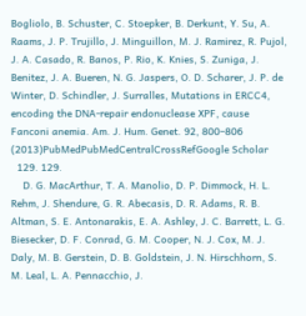Bogliolo, B. Schuster, C. Stoepker, B. Derkunt, Y. Su, A. Raams, J. P. Trujillo, J. Minguillon, M. J. Ramirez, R. Pujol, J. A. Casado, R. Banos, P. Rio, K. Knies, S. Zuniga, J. Benitez, J. A. Bueren, N. G. Jaspers, O. D. Scharer, J. P. de Winter, D. Schindler, J. Surralles, Mutations in ERCC4, encoding the DNA-repair endonuclease XPF, cause Fanconi anemia. Am. J. Hum. Genet. 92, 800–806 (2013)PubMedPubMedCentralCrossRefGoogle Scholar
  129. 129.
    D. G. MacArthur, T. A. Manolio, D. P. Dimmock, H. L. Rehm, J. Shendure, G. R. Abecasis, D. R. Adams, R. B. Altman, S. E. Antonarakis, E. A. Ashley, J. C. Barrett, L. G. Biesecker, D. F. Conrad, G. M. Cooper, N. J. Cox, M. J. Daly, M. B. Gerstein, D. B. Goldstein, J. N. Hirschhorn, S. M. Leal, L. A. Pennacchio, J.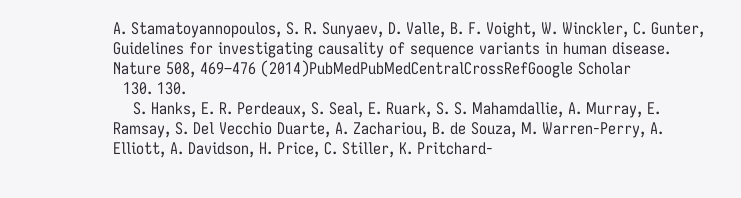A. Stamatoyannopoulos, S. R. Sunyaev, D. Valle, B. F. Voight, W. Winckler, C. Gunter, Guidelines for investigating causality of sequence variants in human disease. Nature 508, 469–476 (2014)PubMedPubMedCentralCrossRefGoogle Scholar
  130. 130.
    S. Hanks, E. R. Perdeaux, S. Seal, E. Ruark, S. S. Mahamdallie, A. Murray, E. Ramsay, S. Del Vecchio Duarte, A. Zachariou, B. de Souza, M. Warren-Perry, A. Elliott, A. Davidson, H. Price, C. Stiller, K. Pritchard-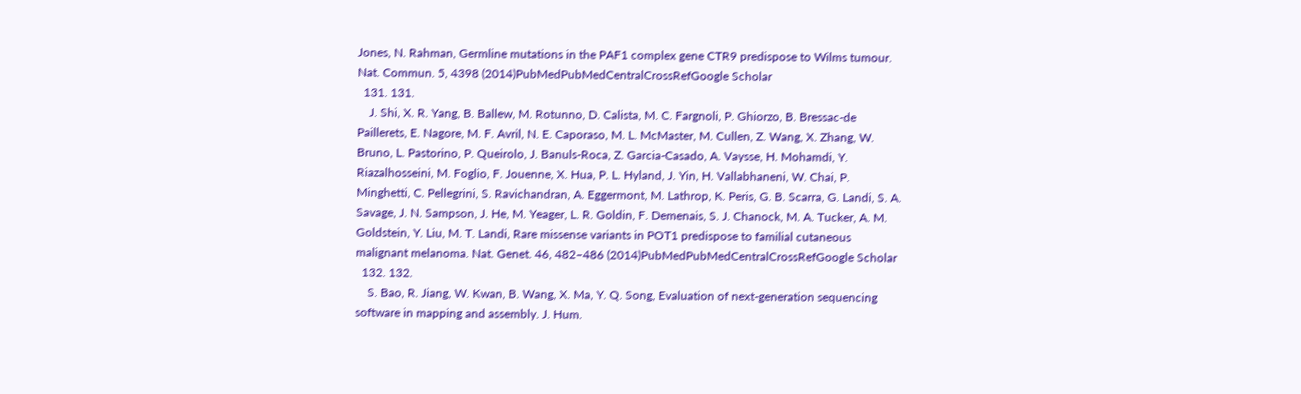Jones, N. Rahman, Germline mutations in the PAF1 complex gene CTR9 predispose to Wilms tumour. Nat. Commun. 5, 4398 (2014)PubMedPubMedCentralCrossRefGoogle Scholar
  131. 131.
    J. Shi, X. R. Yang, B. Ballew, M. Rotunno, D. Calista, M. C. Fargnoli, P. Ghiorzo, B. Bressac-de Paillerets, E. Nagore, M. F. Avril, N. E. Caporaso, M. L. McMaster, M. Cullen, Z. Wang, X. Zhang, W. Bruno, L. Pastorino, P. Queirolo, J. Banuls-Roca, Z. Garcia-Casado, A. Vaysse, H. Mohamdi, Y. Riazalhosseini, M. Foglio, F. Jouenne, X. Hua, P. L. Hyland, J. Yin, H. Vallabhaneni, W. Chai, P. Minghetti, C. Pellegrini, S. Ravichandran, A. Eggermont, M. Lathrop, K. Peris, G. B. Scarra, G. Landi, S. A. Savage, J. N. Sampson, J. He, M. Yeager, L. R. Goldin, F. Demenais, S. J. Chanock, M. A. Tucker, A. M. Goldstein, Y. Liu, M. T. Landi, Rare missense variants in POT1 predispose to familial cutaneous malignant melanoma. Nat. Genet. 46, 482–486 (2014)PubMedPubMedCentralCrossRefGoogle Scholar
  132. 132.
    S. Bao, R. Jiang, W. Kwan, B. Wang, X. Ma, Y. Q. Song, Evaluation of next-generation sequencing software in mapping and assembly. J. Hum.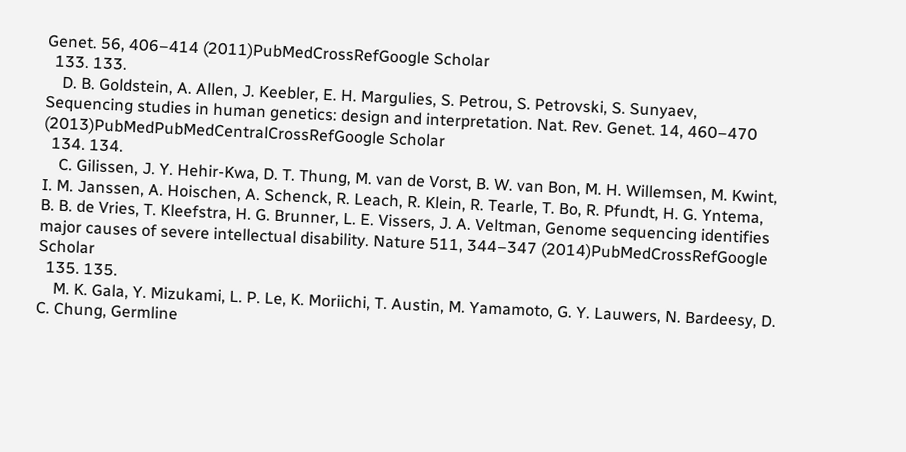Genet. 56, 406–414 (2011)PubMedCrossRefGoogle Scholar
  133. 133.
    D. B. Goldstein, A. Allen, J. Keebler, E. H. Margulies, S. Petrou, S. Petrovski, S. Sunyaev, Sequencing studies in human genetics: design and interpretation. Nat. Rev. Genet. 14, 460–470 (2013)PubMedPubMedCentralCrossRefGoogle Scholar
  134. 134.
    C. Gilissen, J. Y. Hehir-Kwa, D. T. Thung, M. van de Vorst, B. W. van Bon, M. H. Willemsen, M. Kwint, I. M. Janssen, A. Hoischen, A. Schenck, R. Leach, R. Klein, R. Tearle, T. Bo, R. Pfundt, H. G. Yntema, B. B. de Vries, T. Kleefstra, H. G. Brunner, L. E. Vissers, J. A. Veltman, Genome sequencing identifies major causes of severe intellectual disability. Nature 511, 344–347 (2014)PubMedCrossRefGoogle Scholar
  135. 135.
    M. K. Gala, Y. Mizukami, L. P. Le, K. Moriichi, T. Austin, M. Yamamoto, G. Y. Lauwers, N. Bardeesy, D. C. Chung, Germline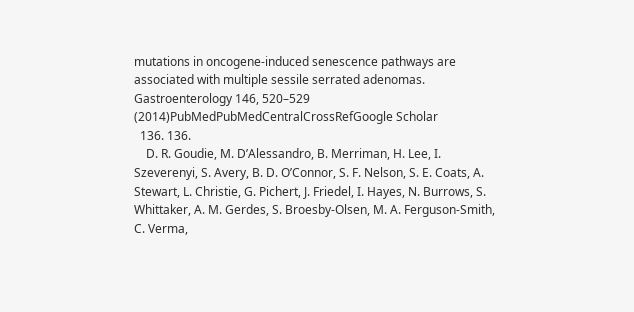mutations in oncogene-induced senescence pathways are associated with multiple sessile serrated adenomas. Gastroenterology 146, 520–529 (2014)PubMedPubMedCentralCrossRefGoogle Scholar
  136. 136.
    D. R. Goudie, M. D’Alessandro, B. Merriman, H. Lee, I. Szeverenyi, S. Avery, B. D. O’Connor, S. F. Nelson, S. E. Coats, A. Stewart, L. Christie, G. Pichert, J. Friedel, I. Hayes, N. Burrows, S. Whittaker, A. M. Gerdes, S. Broesby-Olsen, M. A. Ferguson-Smith, C. Verma,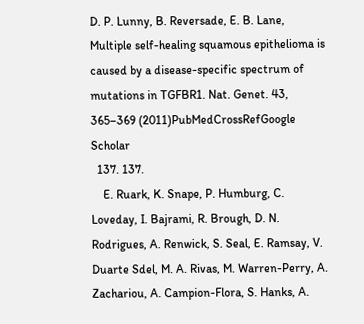D. P. Lunny, B. Reversade, E. B. Lane, Multiple self-healing squamous epithelioma is caused by a disease-specific spectrum of mutations in TGFBR1. Nat. Genet. 43, 365–369 (2011)PubMedCrossRefGoogle Scholar
  137. 137.
    E. Ruark, K. Snape, P. Humburg, C. Loveday, I. Bajrami, R. Brough, D. N. Rodrigues, A. Renwick, S. Seal, E. Ramsay, V. Duarte Sdel, M. A. Rivas, M. Warren-Perry, A. Zachariou, A. Campion-Flora, S. Hanks, A.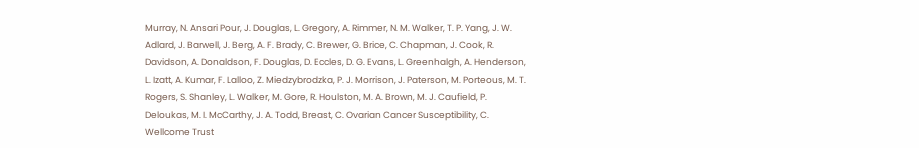Murray, N. Ansari Pour, J. Douglas, L. Gregory, A. Rimmer, N. M. Walker, T. P. Yang, J. W. Adlard, J. Barwell, J. Berg, A. F. Brady, C. Brewer, G. Brice, C. Chapman, J. Cook, R. Davidson, A. Donaldson, F. Douglas, D. Eccles, D. G. Evans, L. Greenhalgh, A. Henderson, L. Izatt, A. Kumar, F. Lalloo, Z. Miedzybrodzka, P. J. Morrison, J. Paterson, M. Porteous, M. T. Rogers, S. Shanley, L. Walker, M. Gore, R. Houlston, M. A. Brown, M. J. Caufield, P. Deloukas, M. I. McCarthy, J. A. Todd, Breast, C. Ovarian Cancer Susceptibility, C. Wellcome Trust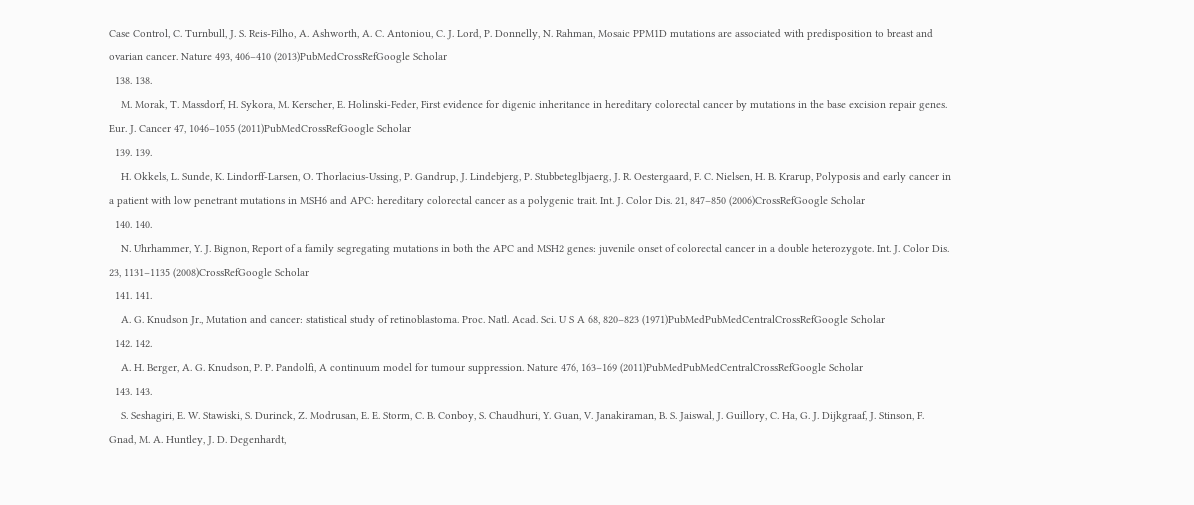Case Control, C. Turnbull, J. S. Reis-Filho, A. Ashworth, A. C. Antoniou, C. J. Lord, P. Donnelly, N. Rahman, Mosaic PPM1D mutations are associated with predisposition to breast and ovarian cancer. Nature 493, 406–410 (2013)PubMedCrossRefGoogle Scholar
  138. 138.
    M. Morak, T. Massdorf, H. Sykora, M. Kerscher, E. Holinski-Feder, First evidence for digenic inheritance in hereditary colorectal cancer by mutations in the base excision repair genes. Eur. J. Cancer 47, 1046–1055 (2011)PubMedCrossRefGoogle Scholar
  139. 139.
    H. Okkels, L. Sunde, K. Lindorff-Larsen, O. Thorlacius-Ussing, P. Gandrup, J. Lindebjerg, P. Stubbeteglbjaerg, J. R. Oestergaard, F. C. Nielsen, H. B. Krarup, Polyposis and early cancer in a patient with low penetrant mutations in MSH6 and APC: hereditary colorectal cancer as a polygenic trait. Int. J. Color Dis. 21, 847–850 (2006)CrossRefGoogle Scholar
  140. 140.
    N. Uhrhammer, Y. J. Bignon, Report of a family segregating mutations in both the APC and MSH2 genes: juvenile onset of colorectal cancer in a double heterozygote. Int. J. Color Dis. 23, 1131–1135 (2008)CrossRefGoogle Scholar
  141. 141.
    A. G. Knudson Jr., Mutation and cancer: statistical study of retinoblastoma. Proc. Natl. Acad. Sci. U S A 68, 820–823 (1971)PubMedPubMedCentralCrossRefGoogle Scholar
  142. 142.
    A. H. Berger, A. G. Knudson, P. P. Pandolfi, A continuum model for tumour suppression. Nature 476, 163–169 (2011)PubMedPubMedCentralCrossRefGoogle Scholar
  143. 143.
    S. Seshagiri, E. W. Stawiski, S. Durinck, Z. Modrusan, E. E. Storm, C. B. Conboy, S. Chaudhuri, Y. Guan, V. Janakiraman, B. S. Jaiswal, J. Guillory, C. Ha, G. J. Dijkgraaf, J. Stinson, F. Gnad, M. A. Huntley, J. D. Degenhardt,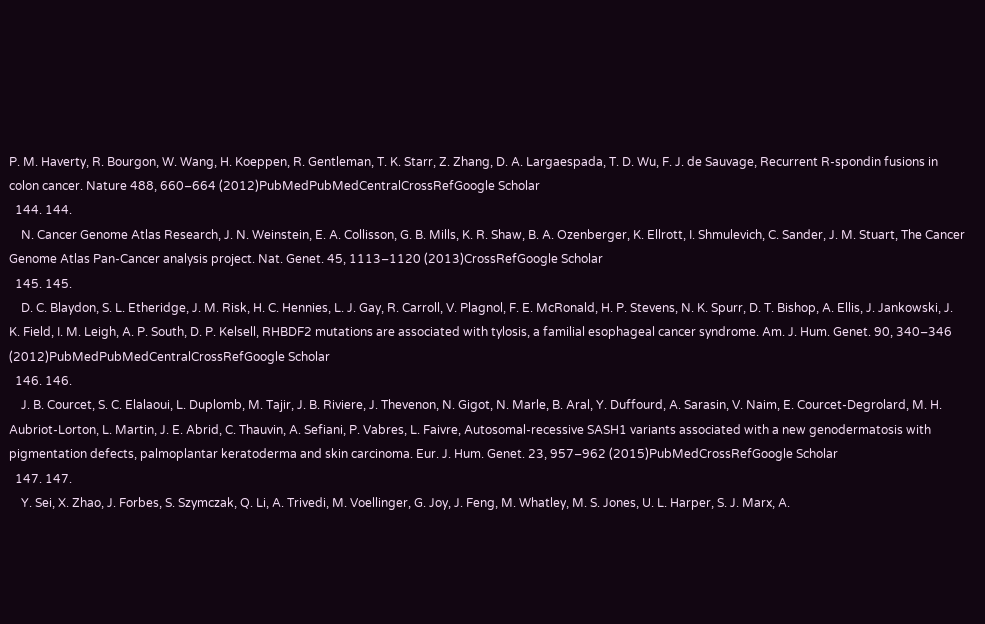P. M. Haverty, R. Bourgon, W. Wang, H. Koeppen, R. Gentleman, T. K. Starr, Z. Zhang, D. A. Largaespada, T. D. Wu, F. J. de Sauvage, Recurrent R-spondin fusions in colon cancer. Nature 488, 660–664 (2012)PubMedPubMedCentralCrossRefGoogle Scholar
  144. 144.
    N. Cancer Genome Atlas Research, J. N. Weinstein, E. A. Collisson, G. B. Mills, K. R. Shaw, B. A. Ozenberger, K. Ellrott, I. Shmulevich, C. Sander, J. M. Stuart, The Cancer Genome Atlas Pan-Cancer analysis project. Nat. Genet. 45, 1113–1120 (2013)CrossRefGoogle Scholar
  145. 145.
    D. C. Blaydon, S. L. Etheridge, J. M. Risk, H. C. Hennies, L. J. Gay, R. Carroll, V. Plagnol, F. E. McRonald, H. P. Stevens, N. K. Spurr, D. T. Bishop, A. Ellis, J. Jankowski, J. K. Field, I. M. Leigh, A. P. South, D. P. Kelsell, RHBDF2 mutations are associated with tylosis, a familial esophageal cancer syndrome. Am. J. Hum. Genet. 90, 340–346 (2012)PubMedPubMedCentralCrossRefGoogle Scholar
  146. 146.
    J. B. Courcet, S. C. Elalaoui, L. Duplomb, M. Tajir, J. B. Riviere, J. Thevenon, N. Gigot, N. Marle, B. Aral, Y. Duffourd, A. Sarasin, V. Naim, E. Courcet-Degrolard, M. H. Aubriot-Lorton, L. Martin, J. E. Abrid, C. Thauvin, A. Sefiani, P. Vabres, L. Faivre, Autosomal-recessive SASH1 variants associated with a new genodermatosis with pigmentation defects, palmoplantar keratoderma and skin carcinoma. Eur. J. Hum. Genet. 23, 957–962 (2015)PubMedCrossRefGoogle Scholar
  147. 147.
    Y. Sei, X. Zhao, J. Forbes, S. Szymczak, Q. Li, A. Trivedi, M. Voellinger, G. Joy, J. Feng, M. Whatley, M. S. Jones, U. L. Harper, S. J. Marx, A.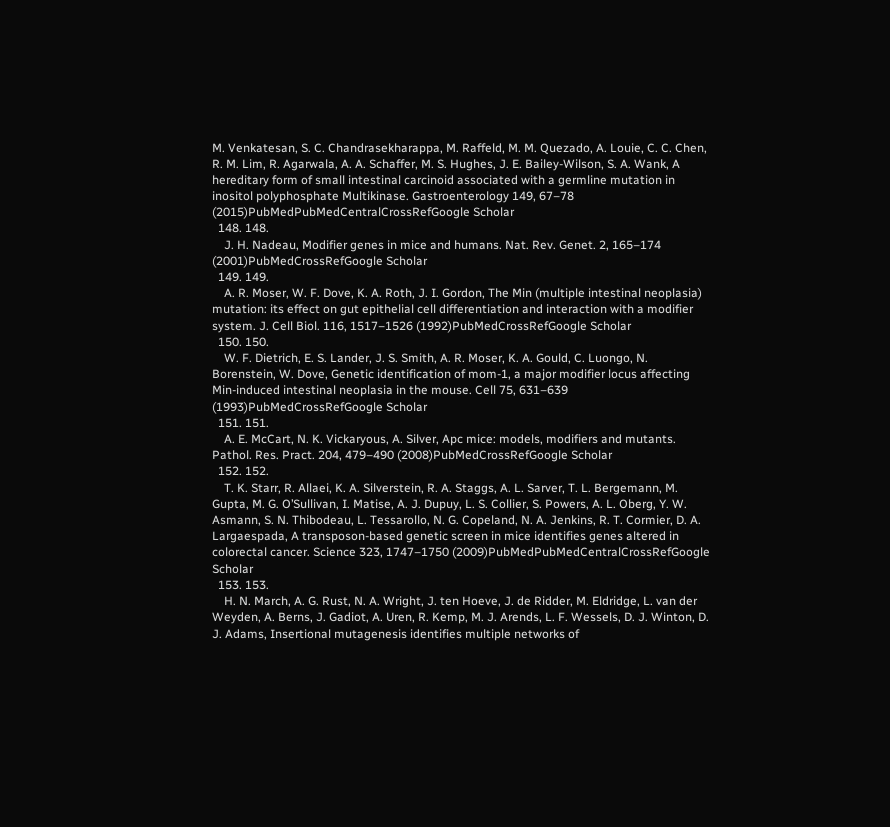M. Venkatesan, S. C. Chandrasekharappa, M. Raffeld, M. M. Quezado, A. Louie, C. C. Chen, R. M. Lim, R. Agarwala, A. A. Schaffer, M. S. Hughes, J. E. Bailey-Wilson, S. A. Wank, A hereditary form of small intestinal carcinoid associated with a germline mutation in inositol polyphosphate Multikinase. Gastroenterology 149, 67–78 (2015)PubMedPubMedCentralCrossRefGoogle Scholar
  148. 148.
    J. H. Nadeau, Modifier genes in mice and humans. Nat. Rev. Genet. 2, 165–174 (2001)PubMedCrossRefGoogle Scholar
  149. 149.
    A. R. Moser, W. F. Dove, K. A. Roth, J. I. Gordon, The Min (multiple intestinal neoplasia) mutation: its effect on gut epithelial cell differentiation and interaction with a modifier system. J. Cell Biol. 116, 1517–1526 (1992)PubMedCrossRefGoogle Scholar
  150. 150.
    W. F. Dietrich, E. S. Lander, J. S. Smith, A. R. Moser, K. A. Gould, C. Luongo, N. Borenstein, W. Dove, Genetic identification of mom-1, a major modifier locus affecting Min-induced intestinal neoplasia in the mouse. Cell 75, 631–639 (1993)PubMedCrossRefGoogle Scholar
  151. 151.
    A. E. McCart, N. K. Vickaryous, A. Silver, Apc mice: models, modifiers and mutants. Pathol. Res. Pract. 204, 479–490 (2008)PubMedCrossRefGoogle Scholar
  152. 152.
    T. K. Starr, R. Allaei, K. A. Silverstein, R. A. Staggs, A. L. Sarver, T. L. Bergemann, M. Gupta, M. G. O’Sullivan, I. Matise, A. J. Dupuy, L. S. Collier, S. Powers, A. L. Oberg, Y. W. Asmann, S. N. Thibodeau, L. Tessarollo, N. G. Copeland, N. A. Jenkins, R. T. Cormier, D. A. Largaespada, A transposon-based genetic screen in mice identifies genes altered in colorectal cancer. Science 323, 1747–1750 (2009)PubMedPubMedCentralCrossRefGoogle Scholar
  153. 153.
    H. N. March, A. G. Rust, N. A. Wright, J. ten Hoeve, J. de Ridder, M. Eldridge, L. van der Weyden, A. Berns, J. Gadiot, A. Uren, R. Kemp, M. J. Arends, L. F. Wessels, D. J. Winton, D. J. Adams, Insertional mutagenesis identifies multiple networks of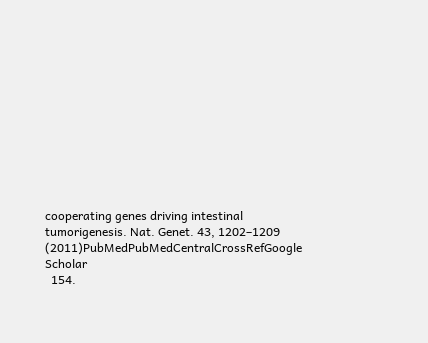cooperating genes driving intestinal tumorigenesis. Nat. Genet. 43, 1202–1209 (2011)PubMedPubMedCentralCrossRefGoogle Scholar
  154.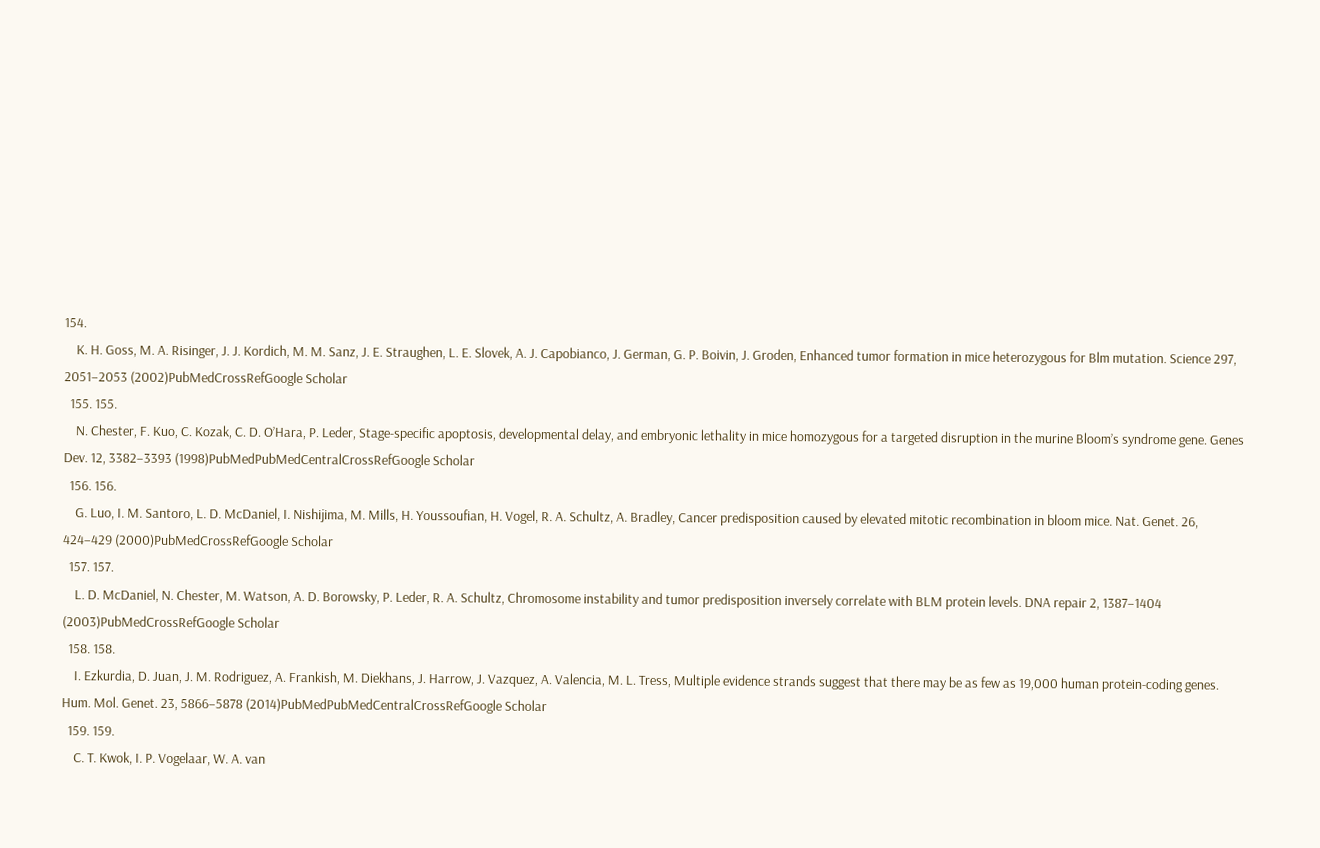154.
    K. H. Goss, M. A. Risinger, J. J. Kordich, M. M. Sanz, J. E. Straughen, L. E. Slovek, A. J. Capobianco, J. German, G. P. Boivin, J. Groden, Enhanced tumor formation in mice heterozygous for Blm mutation. Science 297, 2051–2053 (2002)PubMedCrossRefGoogle Scholar
  155. 155.
    N. Chester, F. Kuo, C. Kozak, C. D. O’Hara, P. Leder, Stage-specific apoptosis, developmental delay, and embryonic lethality in mice homozygous for a targeted disruption in the murine Bloom’s syndrome gene. Genes Dev. 12, 3382–3393 (1998)PubMedPubMedCentralCrossRefGoogle Scholar
  156. 156.
    G. Luo, I. M. Santoro, L. D. McDaniel, I. Nishijima, M. Mills, H. Youssoufian, H. Vogel, R. A. Schultz, A. Bradley, Cancer predisposition caused by elevated mitotic recombination in bloom mice. Nat. Genet. 26, 424–429 (2000)PubMedCrossRefGoogle Scholar
  157. 157.
    L. D. McDaniel, N. Chester, M. Watson, A. D. Borowsky, P. Leder, R. A. Schultz, Chromosome instability and tumor predisposition inversely correlate with BLM protein levels. DNA repair 2, 1387–1404 (2003)PubMedCrossRefGoogle Scholar
  158. 158.
    I. Ezkurdia, D. Juan, J. M. Rodriguez, A. Frankish, M. Diekhans, J. Harrow, J. Vazquez, A. Valencia, M. L. Tress, Multiple evidence strands suggest that there may be as few as 19,000 human protein-coding genes. Hum. Mol. Genet. 23, 5866–5878 (2014)PubMedPubMedCentralCrossRefGoogle Scholar
  159. 159.
    C. T. Kwok, I. P. Vogelaar, W. A. van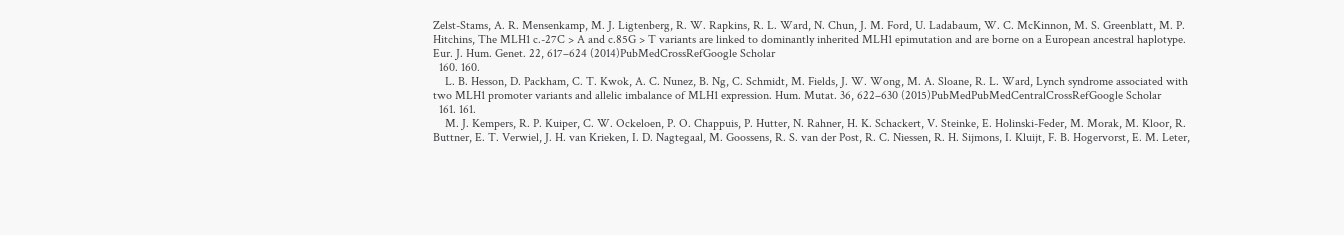Zelst-Stams, A. R. Mensenkamp, M. J. Ligtenberg, R. W. Rapkins, R. L. Ward, N. Chun, J. M. Ford, U. Ladabaum, W. C. McKinnon, M. S. Greenblatt, M. P. Hitchins, The MLH1 c.-27C > A and c.85G > T variants are linked to dominantly inherited MLH1 epimutation and are borne on a European ancestral haplotype. Eur. J. Hum. Genet. 22, 617–624 (2014)PubMedCrossRefGoogle Scholar
  160. 160.
    L. B. Hesson, D. Packham, C. T. Kwok, A. C. Nunez, B. Ng, C. Schmidt, M. Fields, J. W. Wong, M. A. Sloane, R. L. Ward, Lynch syndrome associated with two MLH1 promoter variants and allelic imbalance of MLH1 expression. Hum. Mutat. 36, 622–630 (2015)PubMedPubMedCentralCrossRefGoogle Scholar
  161. 161.
    M. J. Kempers, R. P. Kuiper, C. W. Ockeloen, P. O. Chappuis, P. Hutter, N. Rahner, H. K. Schackert, V. Steinke, E. Holinski-Feder, M. Morak, M. Kloor, R. Buttner, E. T. Verwiel, J. H. van Krieken, I. D. Nagtegaal, M. Goossens, R. S. van der Post, R. C. Niessen, R. H. Sijmons, I. Kluijt, F. B. Hogervorst, E. M. Leter,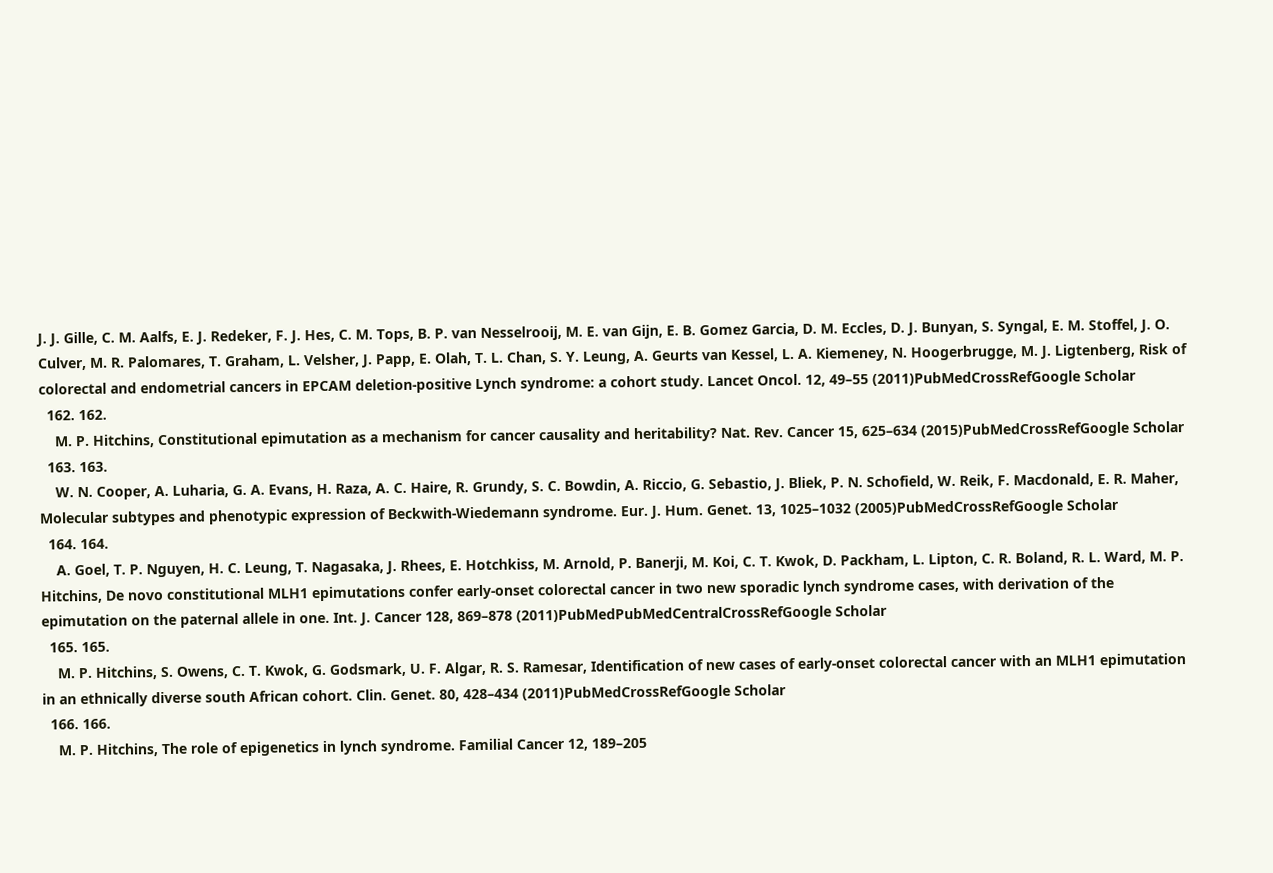J. J. Gille, C. M. Aalfs, E. J. Redeker, F. J. Hes, C. M. Tops, B. P. van Nesselrooij, M. E. van Gijn, E. B. Gomez Garcia, D. M. Eccles, D. J. Bunyan, S. Syngal, E. M. Stoffel, J. O. Culver, M. R. Palomares, T. Graham, L. Velsher, J. Papp, E. Olah, T. L. Chan, S. Y. Leung, A. Geurts van Kessel, L. A. Kiemeney, N. Hoogerbrugge, M. J. Ligtenberg, Risk of colorectal and endometrial cancers in EPCAM deletion-positive Lynch syndrome: a cohort study. Lancet Oncol. 12, 49–55 (2011)PubMedCrossRefGoogle Scholar
  162. 162.
    M. P. Hitchins, Constitutional epimutation as a mechanism for cancer causality and heritability? Nat. Rev. Cancer 15, 625–634 (2015)PubMedCrossRefGoogle Scholar
  163. 163.
    W. N. Cooper, A. Luharia, G. A. Evans, H. Raza, A. C. Haire, R. Grundy, S. C. Bowdin, A. Riccio, G. Sebastio, J. Bliek, P. N. Schofield, W. Reik, F. Macdonald, E. R. Maher, Molecular subtypes and phenotypic expression of Beckwith-Wiedemann syndrome. Eur. J. Hum. Genet. 13, 1025–1032 (2005)PubMedCrossRefGoogle Scholar
  164. 164.
    A. Goel, T. P. Nguyen, H. C. Leung, T. Nagasaka, J. Rhees, E. Hotchkiss, M. Arnold, P. Banerji, M. Koi, C. T. Kwok, D. Packham, L. Lipton, C. R. Boland, R. L. Ward, M. P. Hitchins, De novo constitutional MLH1 epimutations confer early-onset colorectal cancer in two new sporadic lynch syndrome cases, with derivation of the epimutation on the paternal allele in one. Int. J. Cancer 128, 869–878 (2011)PubMedPubMedCentralCrossRefGoogle Scholar
  165. 165.
    M. P. Hitchins, S. Owens, C. T. Kwok, G. Godsmark, U. F. Algar, R. S. Ramesar, Identification of new cases of early-onset colorectal cancer with an MLH1 epimutation in an ethnically diverse south African cohort. Clin. Genet. 80, 428–434 (2011)PubMedCrossRefGoogle Scholar
  166. 166.
    M. P. Hitchins, The role of epigenetics in lynch syndrome. Familial Cancer 12, 189–205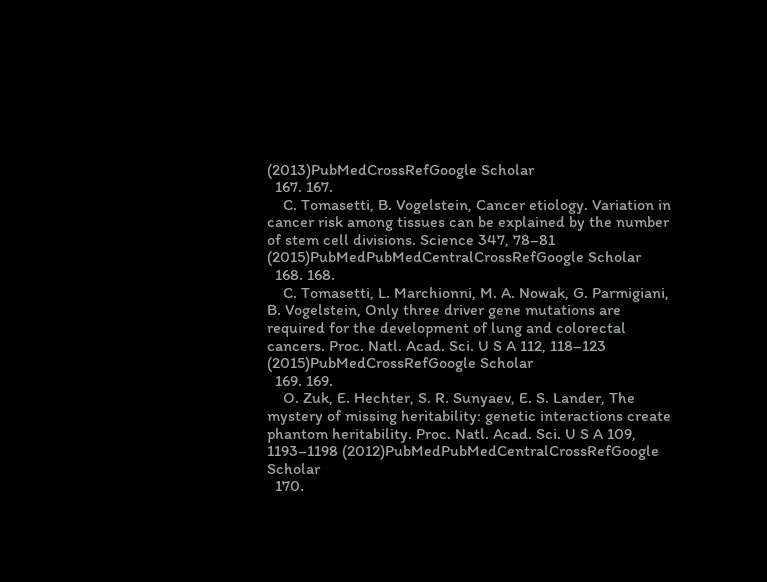(2013)PubMedCrossRefGoogle Scholar
  167. 167.
    C. Tomasetti, B. Vogelstein, Cancer etiology. Variation in cancer risk among tissues can be explained by the number of stem cell divisions. Science 347, 78–81 (2015)PubMedPubMedCentralCrossRefGoogle Scholar
  168. 168.
    C. Tomasetti, L. Marchionni, M. A. Nowak, G. Parmigiani, B. Vogelstein, Only three driver gene mutations are required for the development of lung and colorectal cancers. Proc. Natl. Acad. Sci. U S A 112, 118–123 (2015)PubMedCrossRefGoogle Scholar
  169. 169.
    O. Zuk, E. Hechter, S. R. Sunyaev, E. S. Lander, The mystery of missing heritability: genetic interactions create phantom heritability. Proc. Natl. Acad. Sci. U S A 109, 1193–1198 (2012)PubMedPubMedCentralCrossRefGoogle Scholar
  170.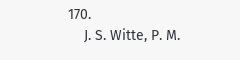170.
    J. S. Witte, P. M.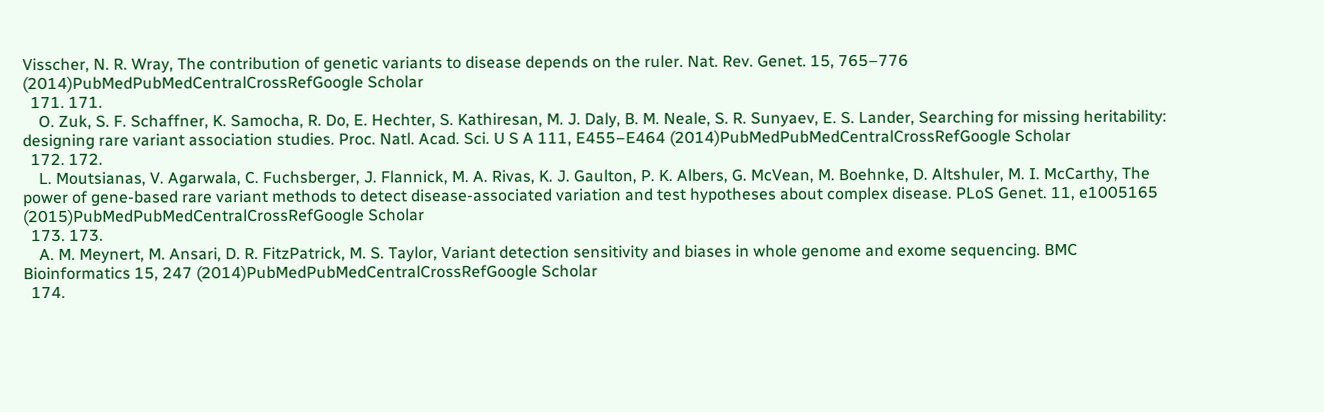Visscher, N. R. Wray, The contribution of genetic variants to disease depends on the ruler. Nat. Rev. Genet. 15, 765–776 (2014)PubMedPubMedCentralCrossRefGoogle Scholar
  171. 171.
    O. Zuk, S. F. Schaffner, K. Samocha, R. Do, E. Hechter, S. Kathiresan, M. J. Daly, B. M. Neale, S. R. Sunyaev, E. S. Lander, Searching for missing heritability: designing rare variant association studies. Proc. Natl. Acad. Sci. U S A 111, E455–E464 (2014)PubMedPubMedCentralCrossRefGoogle Scholar
  172. 172.
    L. Moutsianas, V. Agarwala, C. Fuchsberger, J. Flannick, M. A. Rivas, K. J. Gaulton, P. K. Albers, G. McVean, M. Boehnke, D. Altshuler, M. I. McCarthy, The power of gene-based rare variant methods to detect disease-associated variation and test hypotheses about complex disease. PLoS Genet. 11, e1005165 (2015)PubMedPubMedCentralCrossRefGoogle Scholar
  173. 173.
    A. M. Meynert, M. Ansari, D. R. FitzPatrick, M. S. Taylor, Variant detection sensitivity and biases in whole genome and exome sequencing. BMC Bioinformatics 15, 247 (2014)PubMedPubMedCentralCrossRefGoogle Scholar
  174.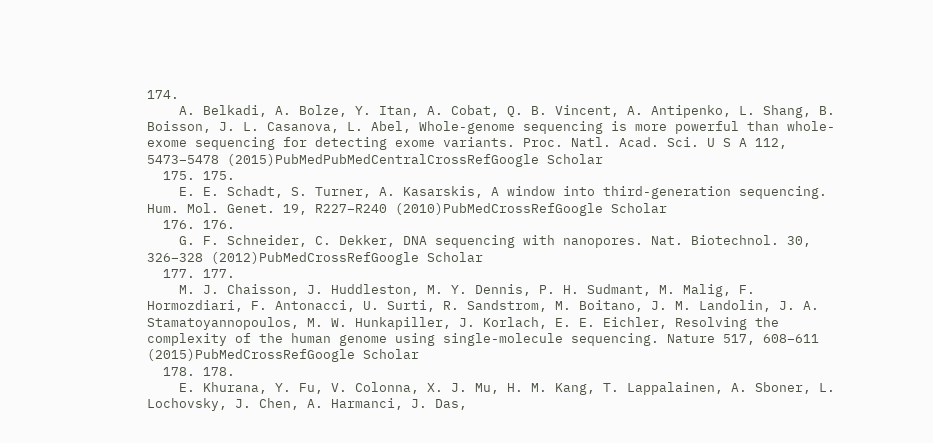174.
    A. Belkadi, A. Bolze, Y. Itan, A. Cobat, Q. B. Vincent, A. Antipenko, L. Shang, B. Boisson, J. L. Casanova, L. Abel, Whole-genome sequencing is more powerful than whole-exome sequencing for detecting exome variants. Proc. Natl. Acad. Sci. U S A 112, 5473–5478 (2015)PubMedPubMedCentralCrossRefGoogle Scholar
  175. 175.
    E. E. Schadt, S. Turner, A. Kasarskis, A window into third-generation sequencing. Hum. Mol. Genet. 19, R227–R240 (2010)PubMedCrossRefGoogle Scholar
  176. 176.
    G. F. Schneider, C. Dekker, DNA sequencing with nanopores. Nat. Biotechnol. 30, 326–328 (2012)PubMedCrossRefGoogle Scholar
  177. 177.
    M. J. Chaisson, J. Huddleston, M. Y. Dennis, P. H. Sudmant, M. Malig, F. Hormozdiari, F. Antonacci, U. Surti, R. Sandstrom, M. Boitano, J. M. Landolin, J. A. Stamatoyannopoulos, M. W. Hunkapiller, J. Korlach, E. E. Eichler, Resolving the complexity of the human genome using single-molecule sequencing. Nature 517, 608–611 (2015)PubMedCrossRefGoogle Scholar
  178. 178.
    E. Khurana, Y. Fu, V. Colonna, X. J. Mu, H. M. Kang, T. Lappalainen, A. Sboner, L. Lochovsky, J. Chen, A. Harmanci, J. Das,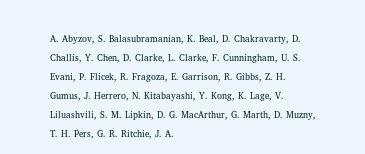A. Abyzov, S. Balasubramanian, K. Beal, D. Chakravarty, D. Challis, Y. Chen, D. Clarke, L. Clarke, F. Cunningham, U. S. Evani, P. Flicek, R. Fragoza, E. Garrison, R. Gibbs, Z. H. Gumus, J. Herrero, N. Kitabayashi, Y. Kong, K. Lage, V. Liluashvili, S. M. Lipkin, D. G. MacArthur, G. Marth, D. Muzny, T. H. Pers, G. R. Ritchie, J. A.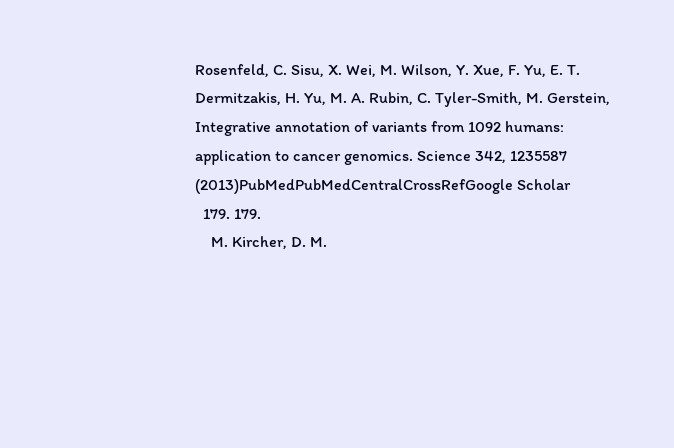Rosenfeld, C. Sisu, X. Wei, M. Wilson, Y. Xue, F. Yu, E. T. Dermitzakis, H. Yu, M. A. Rubin, C. Tyler-Smith, M. Gerstein, Integrative annotation of variants from 1092 humans: application to cancer genomics. Science 342, 1235587 (2013)PubMedPubMedCentralCrossRefGoogle Scholar
  179. 179.
    M. Kircher, D. M.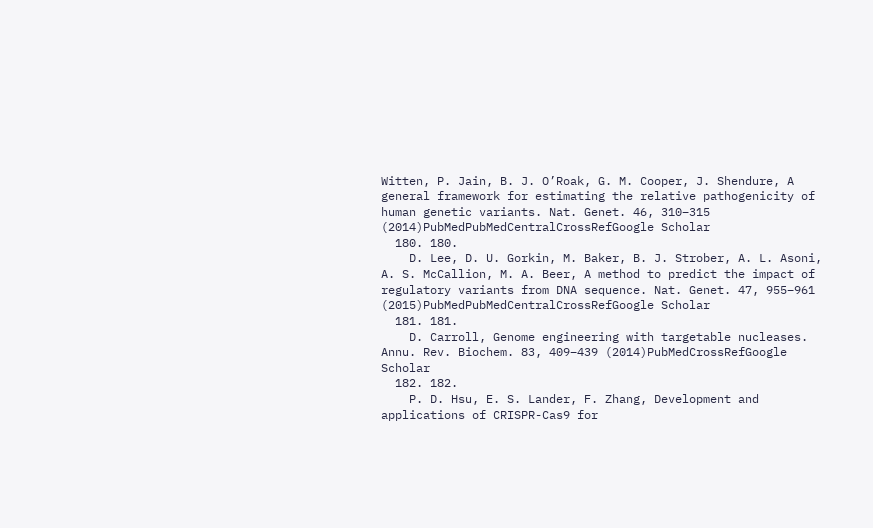Witten, P. Jain, B. J. O’Roak, G. M. Cooper, J. Shendure, A general framework for estimating the relative pathogenicity of human genetic variants. Nat. Genet. 46, 310–315 (2014)PubMedPubMedCentralCrossRefGoogle Scholar
  180. 180.
    D. Lee, D. U. Gorkin, M. Baker, B. J. Strober, A. L. Asoni, A. S. McCallion, M. A. Beer, A method to predict the impact of regulatory variants from DNA sequence. Nat. Genet. 47, 955–961 (2015)PubMedPubMedCentralCrossRefGoogle Scholar
  181. 181.
    D. Carroll, Genome engineering with targetable nucleases. Annu. Rev. Biochem. 83, 409–439 (2014)PubMedCrossRefGoogle Scholar
  182. 182.
    P. D. Hsu, E. S. Lander, F. Zhang, Development and applications of CRISPR-Cas9 for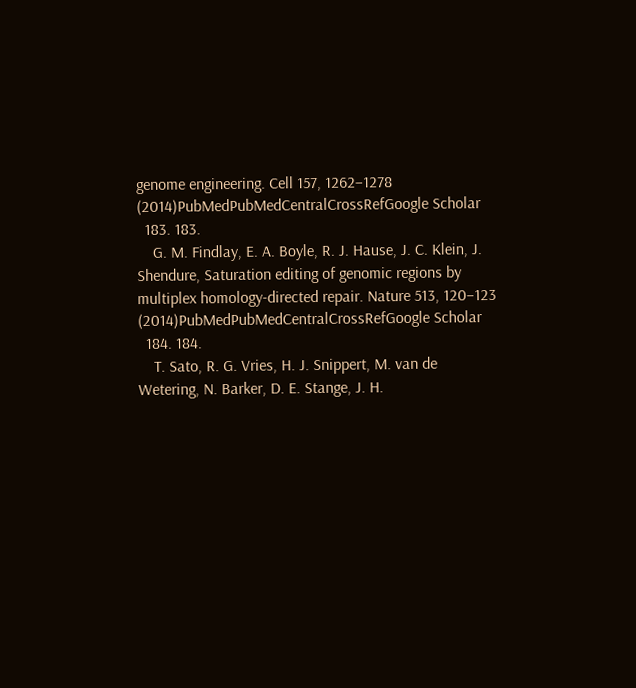genome engineering. Cell 157, 1262–1278 (2014)PubMedPubMedCentralCrossRefGoogle Scholar
  183. 183.
    G. M. Findlay, E. A. Boyle, R. J. Hause, J. C. Klein, J. Shendure, Saturation editing of genomic regions by multiplex homology-directed repair. Nature 513, 120–123 (2014)PubMedPubMedCentralCrossRefGoogle Scholar
  184. 184.
    T. Sato, R. G. Vries, H. J. Snippert, M. van de Wetering, N. Barker, D. E. Stange, J. H.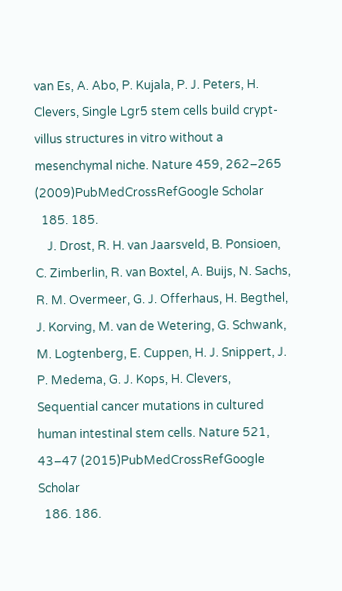van Es, A. Abo, P. Kujala, P. J. Peters, H. Clevers, Single Lgr5 stem cells build crypt-villus structures in vitro without a mesenchymal niche. Nature 459, 262–265 (2009)PubMedCrossRefGoogle Scholar
  185. 185.
    J. Drost, R. H. van Jaarsveld, B. Ponsioen, C. Zimberlin, R. van Boxtel, A. Buijs, N. Sachs, R. M. Overmeer, G. J. Offerhaus, H. Begthel, J. Korving, M. van de Wetering, G. Schwank, M. Logtenberg, E. Cuppen, H. J. Snippert, J. P. Medema, G. J. Kops, H. Clevers, Sequential cancer mutations in cultured human intestinal stem cells. Nature 521, 43–47 (2015)PubMedCrossRefGoogle Scholar
  186. 186.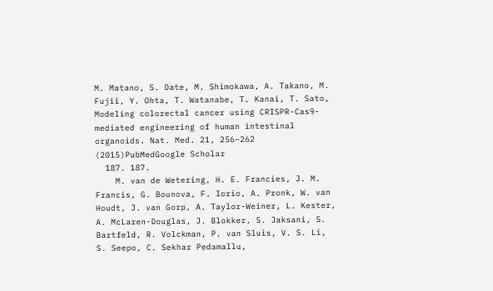M. Matano, S. Date, M. Shimokawa, A. Takano, M. Fujii, Y. Ohta, T. Watanabe, T. Kanai, T. Sato, Modeling colorectal cancer using CRISPR-Cas9-mediated engineering of human intestinal organoids. Nat. Med. 21, 256–262 (2015)PubMedGoogle Scholar
  187. 187.
    M. van de Wetering, H. E. Francies, J. M. Francis, G. Bounova, F. Iorio, A. Pronk, W. van Houdt, J. van Gorp, A. Taylor-Weiner, L. Kester, A. McLaren-Douglas, J. Blokker, S. Jaksani, S. Bartfeld, R. Volckman, P. van Sluis, V. S. Li, S. Seepo, C. Sekhar Pedamallu,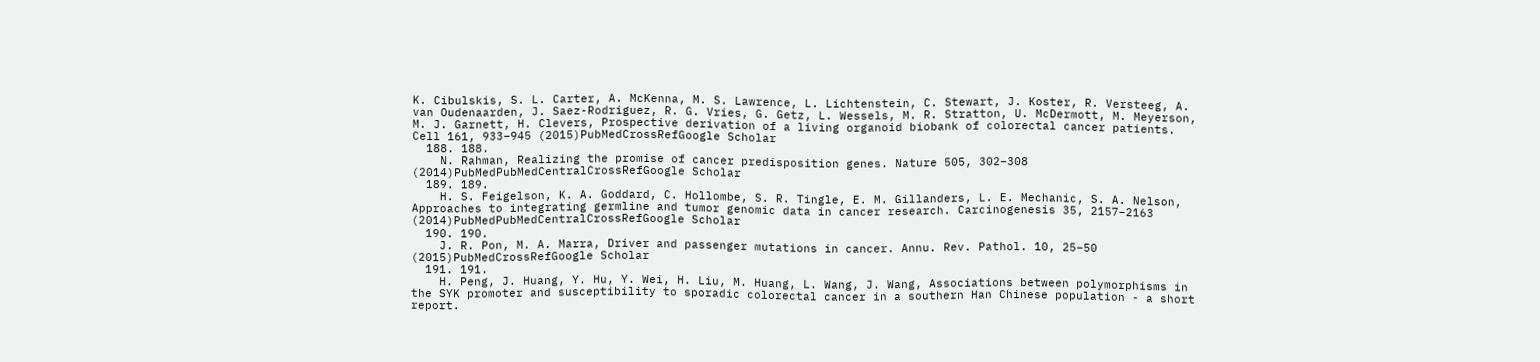K. Cibulskis, S. L. Carter, A. McKenna, M. S. Lawrence, L. Lichtenstein, C. Stewart, J. Koster, R. Versteeg, A. van Oudenaarden, J. Saez-Rodriguez, R. G. Vries, G. Getz, L. Wessels, M. R. Stratton, U. McDermott, M. Meyerson, M. J. Garnett, H. Clevers, Prospective derivation of a living organoid biobank of colorectal cancer patients. Cell 161, 933–945 (2015)PubMedCrossRefGoogle Scholar
  188. 188.
    N. Rahman, Realizing the promise of cancer predisposition genes. Nature 505, 302–308 (2014)PubMedPubMedCentralCrossRefGoogle Scholar
  189. 189.
    H. S. Feigelson, K. A. Goddard, C. Hollombe, S. R. Tingle, E. M. Gillanders, L. E. Mechanic, S. A. Nelson, Approaches to integrating germline and tumor genomic data in cancer research. Carcinogenesis 35, 2157–2163 (2014)PubMedPubMedCentralCrossRefGoogle Scholar
  190. 190.
    J. R. Pon, M. A. Marra, Driver and passenger mutations in cancer. Annu. Rev. Pathol. 10, 25–50 (2015)PubMedCrossRefGoogle Scholar
  191. 191.
    H. Peng, J. Huang, Y. Hu, Y. Wei, H. Liu, M. Huang, L. Wang, J. Wang, Associations between polymorphisms in the SYK promoter and susceptibility to sporadic colorectal cancer in a southern Han Chinese population - a short report.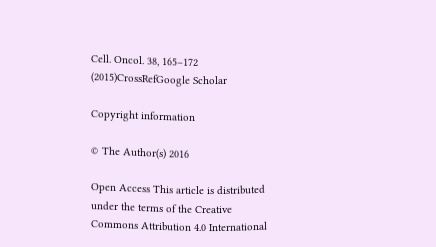Cell. Oncol. 38, 165–172 (2015)CrossRefGoogle Scholar

Copyright information

© The Author(s) 2016

Open Access This article is distributed under the terms of the Creative Commons Attribution 4.0 International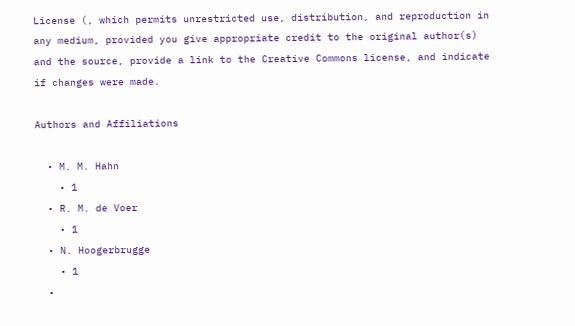License (, which permits unrestricted use, distribution, and reproduction in any medium, provided you give appropriate credit to the original author(s) and the source, provide a link to the Creative Commons license, and indicate if changes were made.

Authors and Affiliations

  • M. M. Hahn
    • 1
  • R. M. de Voer
    • 1
  • N. Hoogerbrugge
    • 1
  •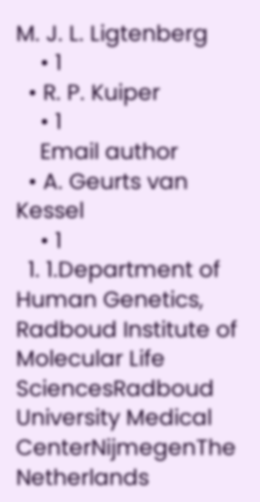M. J. L. Ligtenberg
    • 1
  • R. P. Kuiper
    • 1
    Email author
  • A. Geurts van Kessel
    • 1
  1. 1.Department of Human Genetics, Radboud Institute of Molecular Life SciencesRadboud University Medical CenterNijmegenThe Netherlands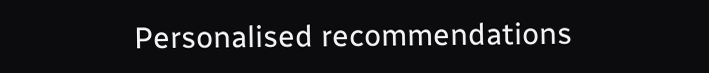Personalised recommendations